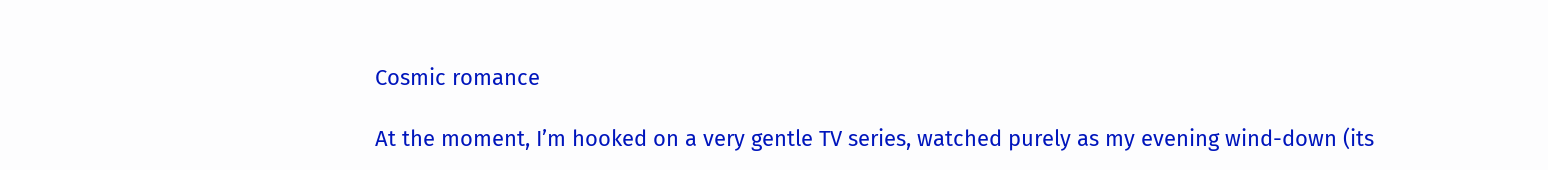Cosmic romance

At the moment, I’m hooked on a very gentle TV series, watched purely as my evening wind-down (its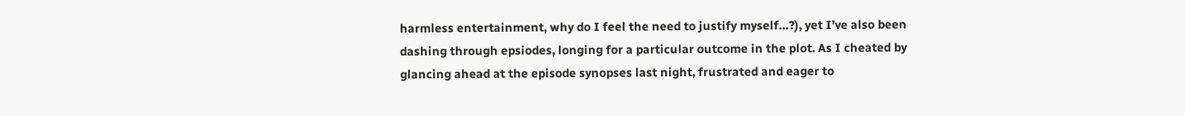harmless entertainment, why do I feel the need to justify myself…?), yet I’ve also been dashing through epsiodes, longing for a particular outcome in the plot. As I cheated by glancing ahead at the episode synopses last night, frustrated and eager to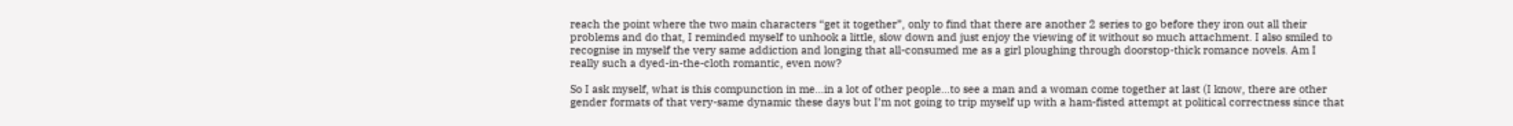reach the point where the two main characters “get it together”, only to find that there are another 2 series to go before they iron out all their problems and do that, I reminded myself to unhook a little, slow down and just enjoy the viewing of it without so much attachment. I also smiled to recognise in myself the very same addiction and longing that all-consumed me as a girl ploughing through doorstop-thick romance novels. Am I really such a dyed-in-the-cloth romantic, even now?

So I ask myself, what is this compunction in me…in a lot of other people…to see a man and a woman come together at last (I know, there are other gender formats of that very-same dynamic these days but I’m not going to trip myself up with a ham-fisted attempt at political correctness since that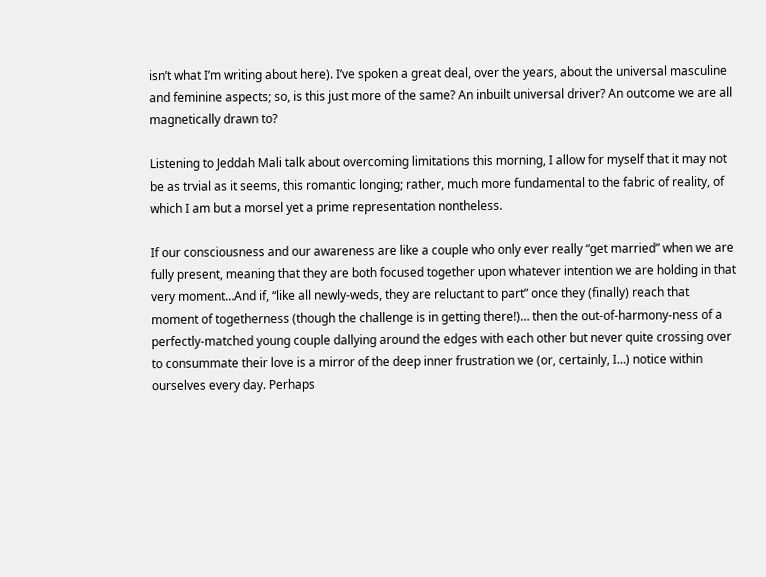isn’t what I’m writing about here). I’ve spoken a great deal, over the years, about the universal masculine and feminine aspects; so, is this just more of the same? An inbuilt universal driver? An outcome we are all magnetically drawn to?

Listening to Jeddah Mali talk about overcoming limitations this morning, I allow for myself that it may not be as trvial as it seems, this romantic longing; rather, much more fundamental to the fabric of reality, of which I am but a morsel yet a prime representation nontheless.

If our consciousness and our awareness are like a couple who only ever really “get married” when we are fully present, meaning that they are both focused together upon whatever intention we are holding in that very moment…And if, “like all newly-weds, they are reluctant to part” once they (finally) reach that moment of togetherness (though the challenge is in getting there!)… then the out-of-harmony-ness of a perfectly-matched young couple dallying around the edges with each other but never quite crossing over to consummate their love is a mirror of the deep inner frustration we (or, certainly, I…) notice within ourselves every day. Perhaps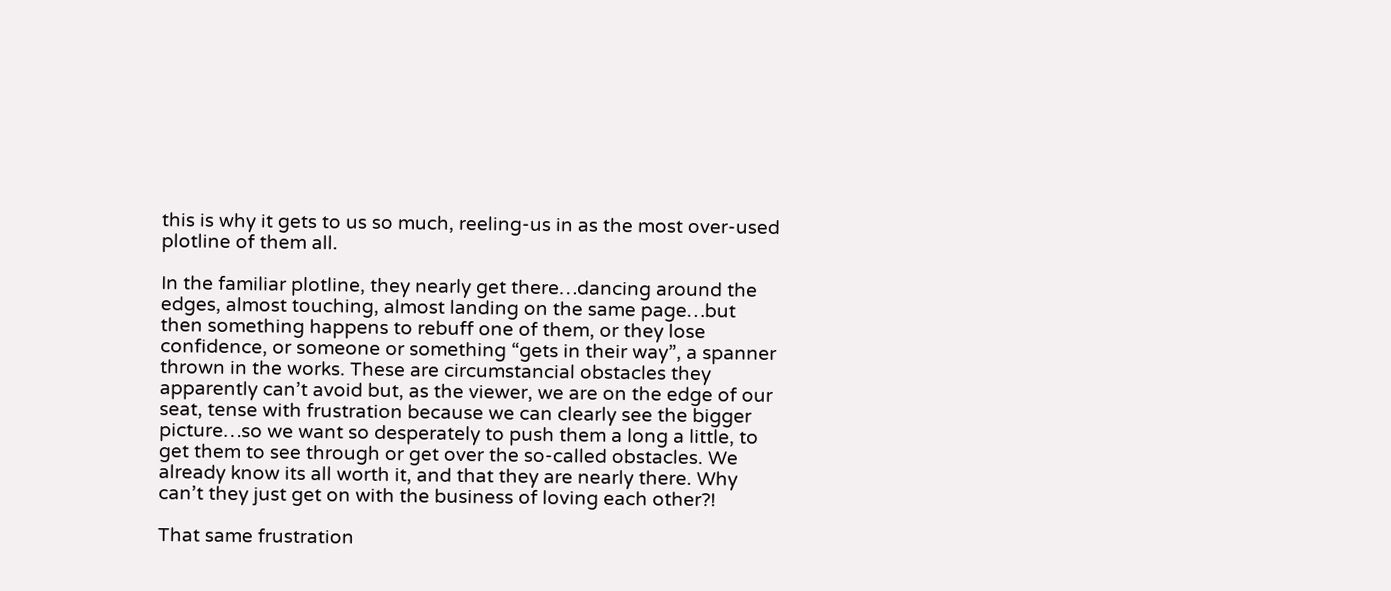this is why it gets to us so much, reeling-us in as the most over-used plotline of them all.

In the familiar plotline, they nearly get there…dancing around the edges, almost touching, almost landing on the same page…but then something happens to rebuff one of them, or they lose confidence, or someone or something “gets in their way”, a spanner thrown in the works. These are circumstancial obstacles they apparently can’t avoid but, as the viewer, we are on the edge of our seat, tense with frustration because we can clearly see the bigger picture…so we want so desperately to push them a long a little, to get them to see through or get over the so-called obstacles. We already know its all worth it, and that they are nearly there. Why can’t they just get on with the business of loving each other?!

That same frustration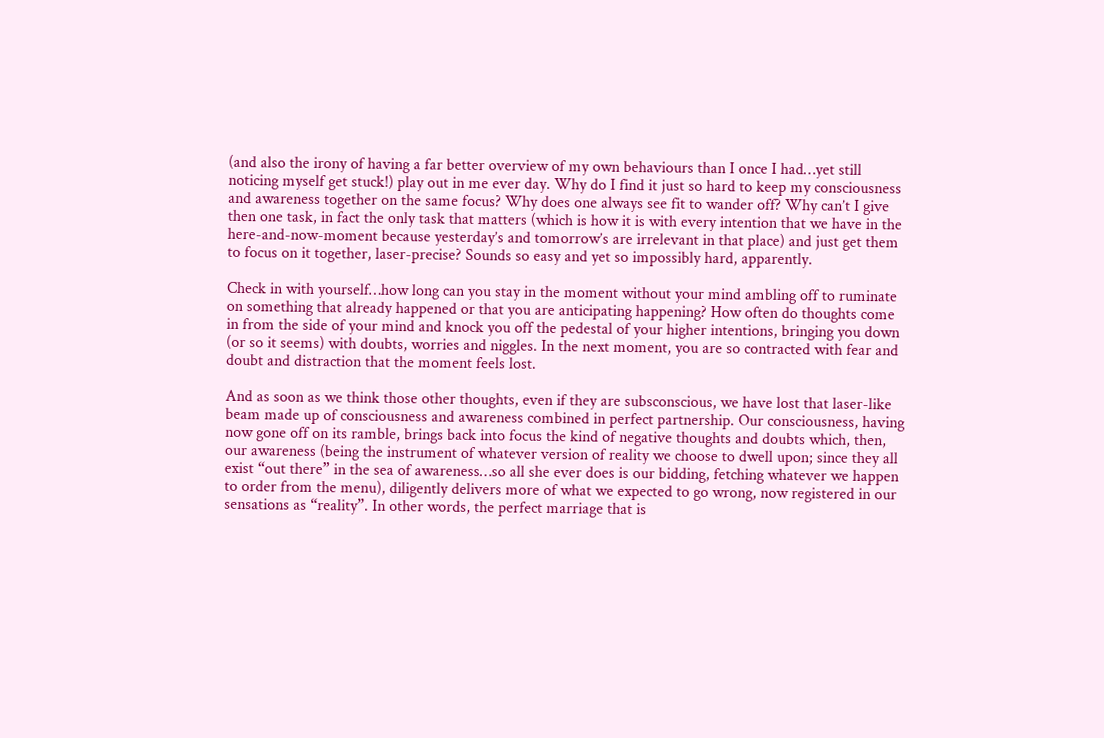(and also the irony of having a far better overview of my own behaviours than I once I had…yet still noticing myself get stuck!) play out in me ever day. Why do I find it just so hard to keep my consciousness and awareness together on the same focus? Why does one always see fit to wander off? Why can’t I give then one task, in fact the only task that matters (which is how it is with every intention that we have in the here-and-now-moment because yesterday’s and tomorrow’s are irrelevant in that place) and just get them to focus on it together, laser-precise? Sounds so easy and yet so impossibly hard, apparently.

Check in with yourself…how long can you stay in the moment without your mind ambling off to ruminate on something that already happened or that you are anticipating happening? How often do thoughts come in from the side of your mind and knock you off the pedestal of your higher intentions, bringing you down (or so it seems) with doubts, worries and niggles. In the next moment, you are so contracted with fear and doubt and distraction that the moment feels lost.

And as soon as we think those other thoughts, even if they are subsconscious, we have lost that laser-like beam made up of consciousness and awareness combined in perfect partnership. Our consciousness, having now gone off on its ramble, brings back into focus the kind of negative thoughts and doubts which, then, our awareness (being the instrument of whatever version of reality we choose to dwell upon; since they all exist “out there” in the sea of awareness…so all she ever does is our bidding, fetching whatever we happen to order from the menu), diligently delivers more of what we expected to go wrong, now registered in our sensations as “reality”. In other words, the perfect marriage that is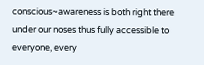conscious~awareness is both right there under our noses thus fully accessible to everyone, every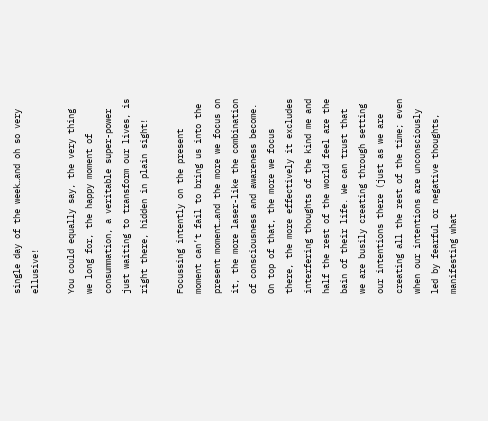single day of the week…and oh so very ellusive!

You could equally say, the very thing we long for, the happy moment of consummation, a veritable super-power just waiting to transform our lives, is right there, hidden in plain sight!

Focussing intently on the present moment can’t fail to bring us into the present moment…and the more we focus on it, the more laser-like the combination of consciousness and awareness become. On top of that, the more we focus there, the more effectively it excludes interfering thoughts of the kind me and half the rest of the world feel are the bain of their life. We can trust that we are busily creating through setting our intentions there (just as we are creating all the rest of the time; even when our intentions are unconsciously led by fearful or negative thoughts, manifesting what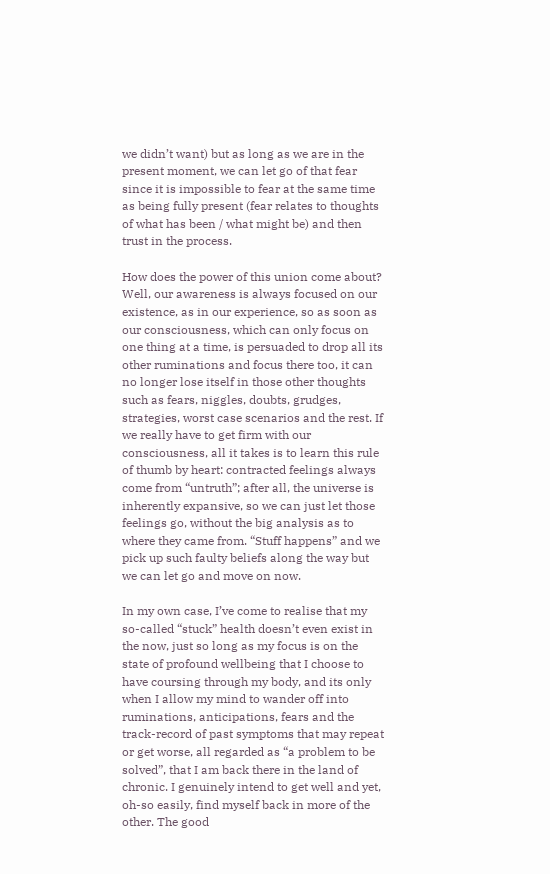we didn’t want) but as long as we are in the present moment, we can let go of that fear since it is impossible to fear at the same time as being fully present (fear relates to thoughts of what has been / what might be) and then trust in the process.

How does the power of this union come about? Well, our awareness is always focused on our existence, as in our experience, so as soon as our consciousness, which can only focus on one thing at a time, is persuaded to drop all its other ruminations and focus there too, it can no longer lose itself in those other thoughts such as fears, niggles, doubts, grudges, strategies, worst case scenarios and the rest. If we really have to get firm with our consciousness, all it takes is to learn this rule of thumb by heart: contracted feelings always come from “untruth”; after all, the universe is inherently expansive, so we can just let those feelings go, without the big analysis as to where they came from. “Stuff happens” and we pick up such faulty beliefs along the way but we can let go and move on now.

In my own case, I’ve come to realise that my so-called “stuck” health doesn’t even exist in the now, just so long as my focus is on the state of profound wellbeing that I choose to have coursing through my body, and its only when I allow my mind to wander off into ruminations, anticipations, fears and the track-record of past symptoms that may repeat or get worse, all regarded as “a problem to be solved”, that I am back there in the land of chronic. I genuinely intend to get well and yet, oh-so easily, find myself back in more of the other. The good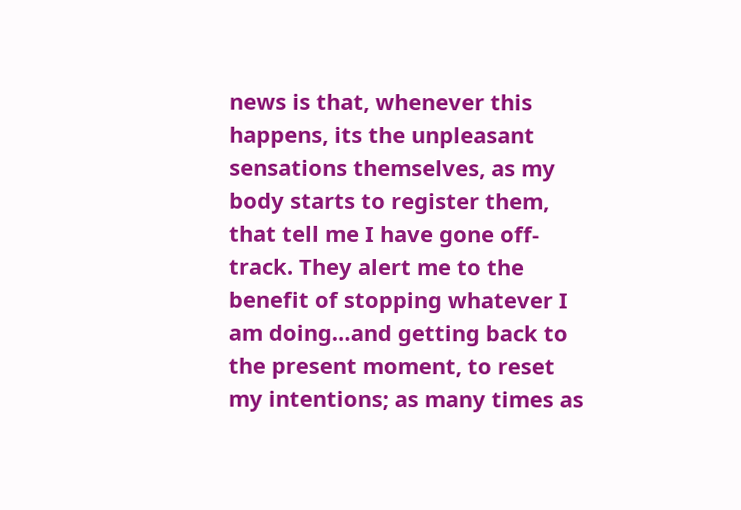news is that, whenever this happens, its the unpleasant sensations themselves, as my body starts to register them, that tell me I have gone off-track. They alert me to the benefit of stopping whatever I am doing…and getting back to the present moment, to reset my intentions; as many times as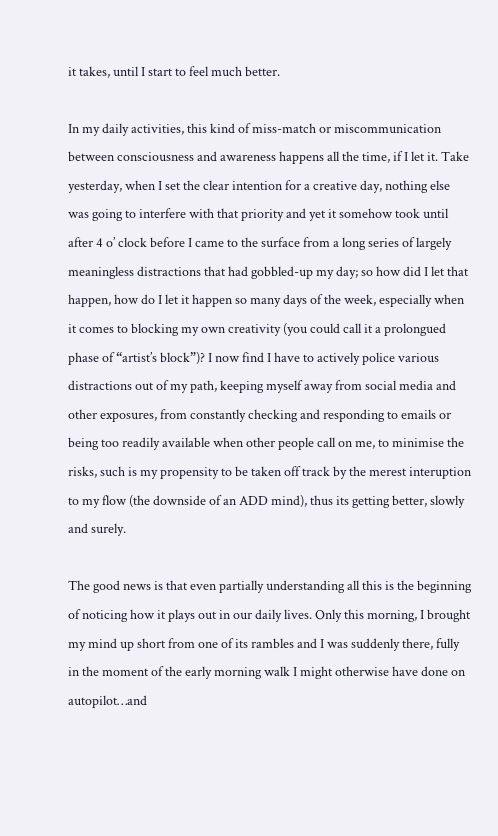it takes, until I start to feel much better.

In my daily activities, this kind of miss-match or miscommunication between consciousness and awareness happens all the time, if I let it. Take yesterday, when I set the clear intention for a creative day, nothing else was going to interfere with that priority and yet it somehow took until after 4 o’ clock before I came to the surface from a long series of largely meaningless distractions that had gobbled-up my day; so how did I let that happen, how do I let it happen so many days of the week, especially when it comes to blocking my own creativity (you could call it a prolongued phase of “artist’s block”)? I now find I have to actively police various distractions out of my path, keeping myself away from social media and other exposures, from constantly checking and responding to emails or being too readily available when other people call on me, to minimise the risks, such is my propensity to be taken off track by the merest interuption to my flow (the downside of an ADD mind), thus its getting better, slowly and surely.

The good news is that even partially understanding all this is the beginning of noticing how it plays out in our daily lives. Only this morning, I brought my mind up short from one of its rambles and I was suddenly there, fully in the moment of the early morning walk I might otherwise have done on autopilot…and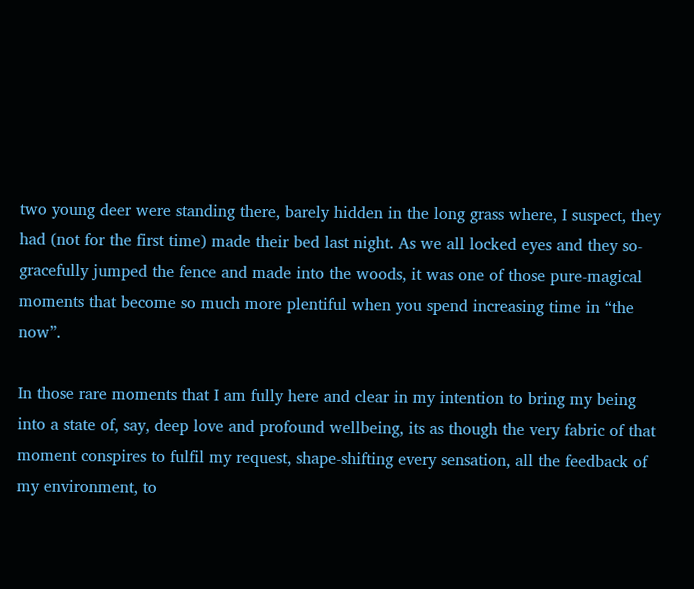two young deer were standing there, barely hidden in the long grass where, I suspect, they had (not for the first time) made their bed last night. As we all locked eyes and they so-gracefully jumped the fence and made into the woods, it was one of those pure-magical moments that become so much more plentiful when you spend increasing time in “the now”.

In those rare moments that I am fully here and clear in my intention to bring my being into a state of, say, deep love and profound wellbeing, its as though the very fabric of that moment conspires to fulfil my request, shape-shifting every sensation, all the feedback of my environment, to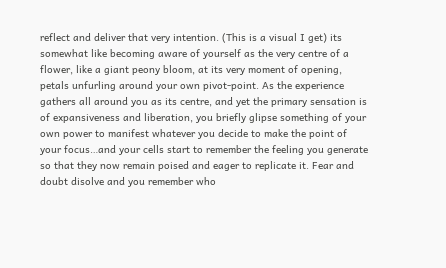reflect and deliver that very intention. (This is a visual I get) its somewhat like becoming aware of yourself as the very centre of a flower, like a giant peony bloom, at its very moment of opening, petals unfurling around your own pivot-point. As the experience gathers all around you as its centre, and yet the primary sensation is of expansiveness and liberation, you briefly glipse something of your own power to manifest whatever you decide to make the point of your focus…and your cells start to remember the feeling you generate so that they now remain poised and eager to replicate it. Fear and doubt disolve and you remember who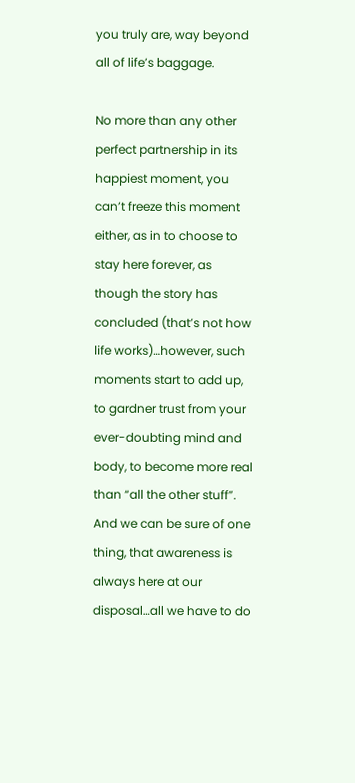you truly are, way beyond all of life’s baggage.

No more than any other perfect partnership in its happiest moment, you can’t freeze this moment either, as in to choose to stay here forever, as though the story has concluded (that’s not how life works)…however, such moments start to add up, to gardner trust from your ever-doubting mind and body, to become more real than “all the other stuff”. And we can be sure of one thing, that awareness is always here at our disposal…all we have to do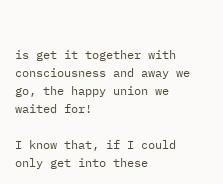is get it together with consciousness and away we go, the happy union we waited for!

I know that, if I could only get into these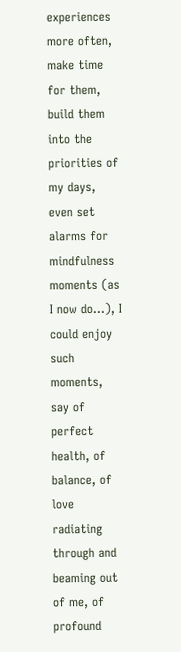experiences more often, make time for them, build them into the priorities of my days, even set alarms for mindfulness moments (as I now do…), I could enjoy such moments, say of perfect health, of balance, of love radiating through and beaming out of me, of profound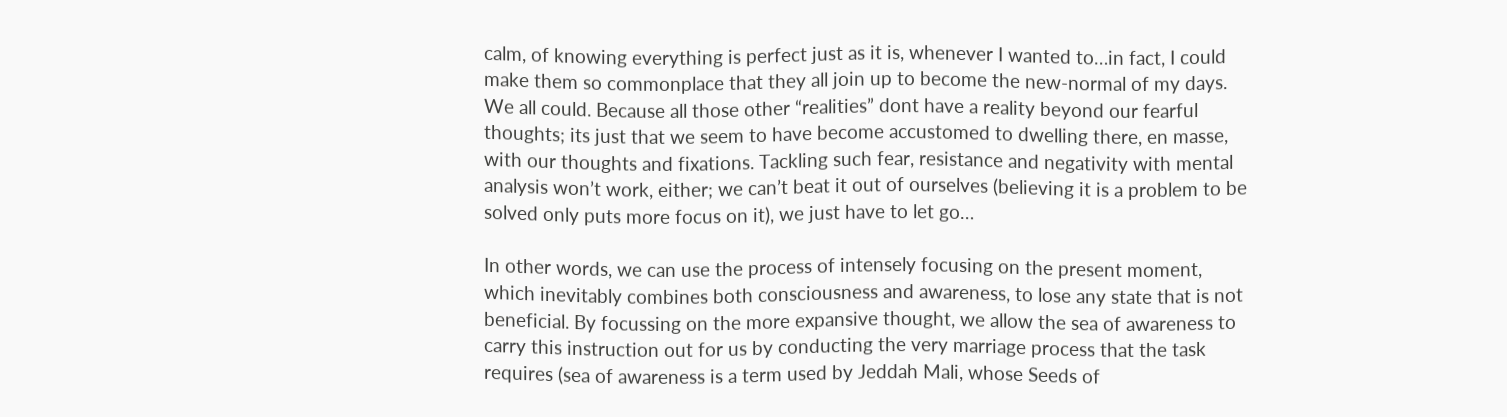calm, of knowing everything is perfect just as it is, whenever I wanted to…in fact, I could make them so commonplace that they all join up to become the new-normal of my days. We all could. Because all those other “realities” dont have a reality beyond our fearful thoughts; its just that we seem to have become accustomed to dwelling there, en masse, with our thoughts and fixations. Tackling such fear, resistance and negativity with mental analysis won’t work, either; we can’t beat it out of ourselves (believing it is a problem to be solved only puts more focus on it), we just have to let go…

In other words, we can use the process of intensely focusing on the present moment, which inevitably combines both consciousness and awareness, to lose any state that is not beneficial. By focussing on the more expansive thought, we allow the sea of awareness to carry this instruction out for us by conducting the very marriage process that the task requires (sea of awareness is a term used by Jeddah Mali, whose Seeds of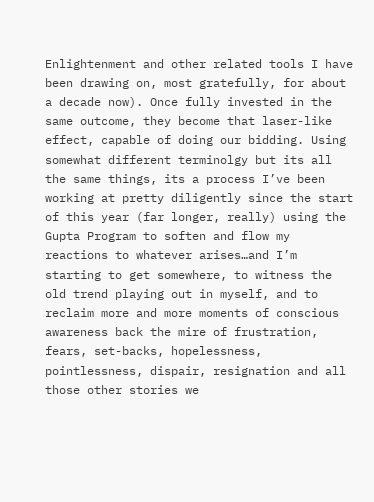Enlightenment and other related tools I have been drawing on, most gratefully, for about a decade now). Once fully invested in the same outcome, they become that laser-like effect, capable of doing our bidding. Using somewhat different terminolgy but its all the same things, its a process I’ve been working at pretty diligently since the start of this year (far longer, really) using the Gupta Program to soften and flow my reactions to whatever arises…and I’m starting to get somewhere, to witness the old trend playing out in myself, and to reclaim more and more moments of conscious awareness back the mire of frustration, fears, set-backs, hopelessness, pointlessness, dispair, resignation and all those other stories we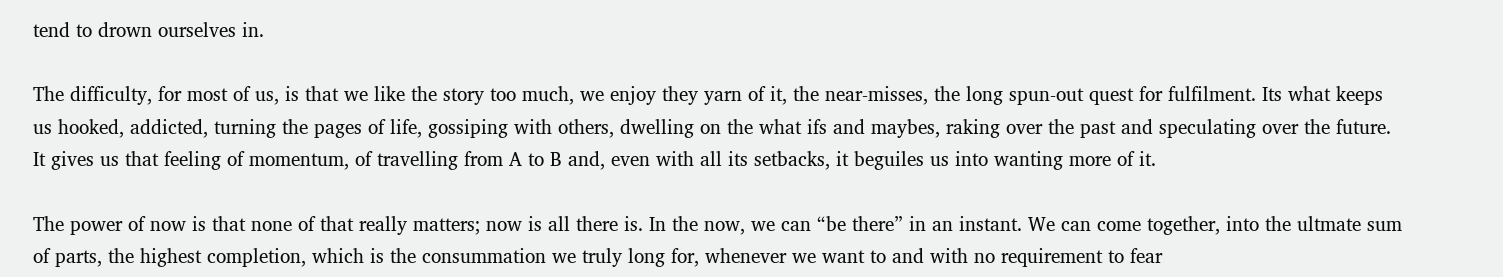tend to drown ourselves in.

The difficulty, for most of us, is that we like the story too much, we enjoy they yarn of it, the near-misses, the long spun-out quest for fulfilment. Its what keeps us hooked, addicted, turning the pages of life, gossiping with others, dwelling on the what ifs and maybes, raking over the past and speculating over the future. It gives us that feeling of momentum, of travelling from A to B and, even with all its setbacks, it beguiles us into wanting more of it.

The power of now is that none of that really matters; now is all there is. In the now, we can “be there” in an instant. We can come together, into the ultmate sum of parts, the highest completion, which is the consummation we truly long for, whenever we want to and with no requirement to fear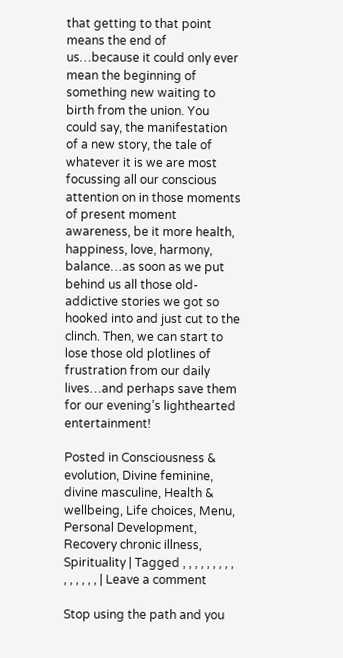that getting to that point means the end of us…because it could only ever mean the beginning of something new waiting to birth from the union. You could say, the manifestation of a new story, the tale of whatever it is we are most focussing all our conscious attention on in those moments of present moment awareness, be it more health, happiness, love, harmony, balance…as soon as we put behind us all those old-addictive stories we got so hooked into and just cut to the clinch. Then, we can start to lose those old plotlines of frustration from our daily lives…and perhaps save them for our evening’s lighthearted entertainment!

Posted in Consciousness & evolution, Divine feminine, divine masculine, Health & wellbeing, Life choices, Menu, Personal Development, Recovery chronic illness, Spirituality | Tagged , , , , , , , , , , , , , , , | Leave a comment

Stop using the path and you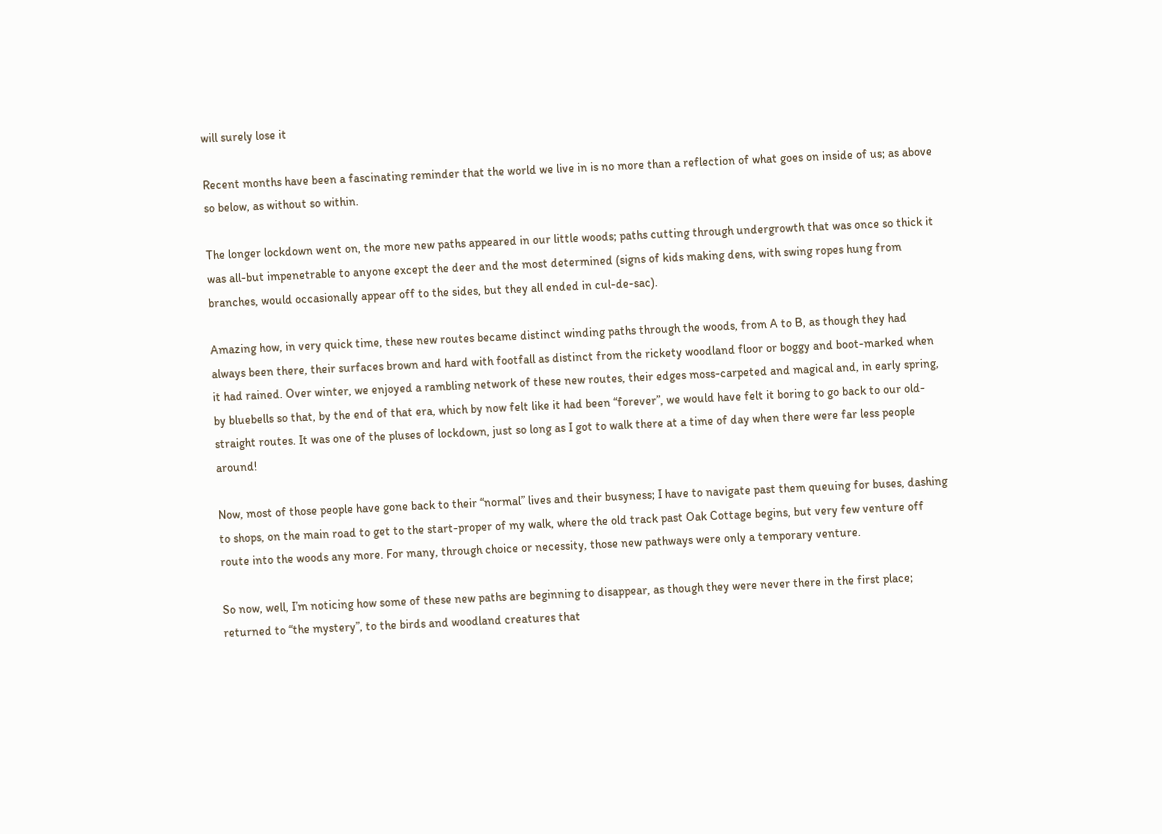will surely lose it

Recent months have been a fascinating reminder that the world we live in is no more than a reflection of what goes on inside of us; as above so below, as without so within.

The longer lockdown went on, the more new paths appeared in our little woods; paths cutting through undergrowth that was once so thick it was all-but impenetrable to anyone except the deer and the most determined (signs of kids making dens, with swing ropes hung from branches, would occasionally appear off to the sides, but they all ended in cul-de-sac).

Amazing how, in very quick time, these new routes became distinct winding paths through the woods, from A to B, as though they had always been there, their surfaces brown and hard with footfall as distinct from the rickety woodland floor or boggy and boot-marked when it had rained. Over winter, we enjoyed a rambling network of these new routes, their edges moss-carpeted and magical and, in early spring, by bluebells so that, by the end of that era, which by now felt like it had been “forever”, we would have felt it boring to go back to our old-straight routes. It was one of the pluses of lockdown, just so long as I got to walk there at a time of day when there were far less people around!

Now, most of those people have gone back to their “normal” lives and their busyness; I have to navigate past them queuing for buses, dashing to shops, on the main road to get to the start-proper of my walk, where the old track past Oak Cottage begins, but very few venture off route into the woods any more. For many, through choice or necessity, those new pathways were only a temporary venture.

So now, well, I’m noticing how some of these new paths are beginning to disappear, as though they were never there in the first place; returned to “the mystery”, to the birds and woodland creatures that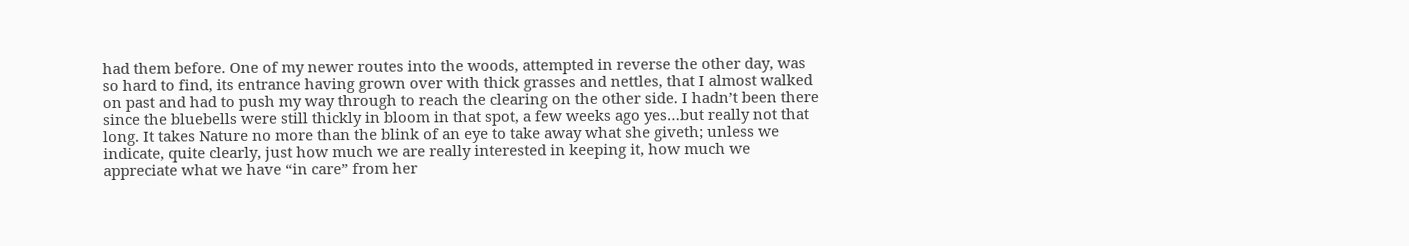had them before. One of my newer routes into the woods, attempted in reverse the other day, was so hard to find, its entrance having grown over with thick grasses and nettles, that I almost walked on past and had to push my way through to reach the clearing on the other side. I hadn’t been there since the bluebells were still thickly in bloom in that spot, a few weeks ago yes…but really not that long. It takes Nature no more than the blink of an eye to take away what she giveth; unless we indicate, quite clearly, just how much we are really interested in keeping it, how much we appreciate what we have “in care” from her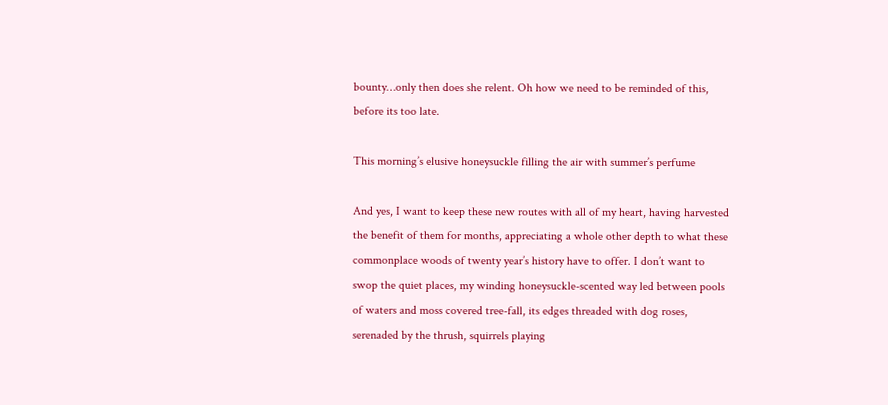bounty…only then does she relent. Oh how we need to be reminded of this, before its too late.

This morning’s elusive honeysuckle filling the air with summer’s perfume

And yes, I want to keep these new routes with all of my heart, having harvested the benefit of them for months, appreciating a whole other depth to what these commonplace woods of twenty year’s history have to offer. I don’t want to swop the quiet places, my winding honeysuckle-scented way led between pools of waters and moss covered tree-fall, its edges threaded with dog roses, serenaded by the thrush, squirrels playing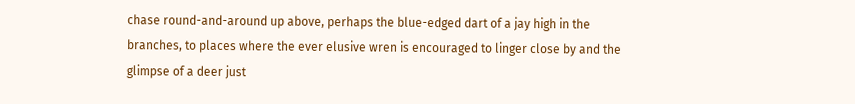chase round-and-around up above, perhaps the blue-edged dart of a jay high in the branches, to places where the ever elusive wren is encouraged to linger close by and the glimpse of a deer just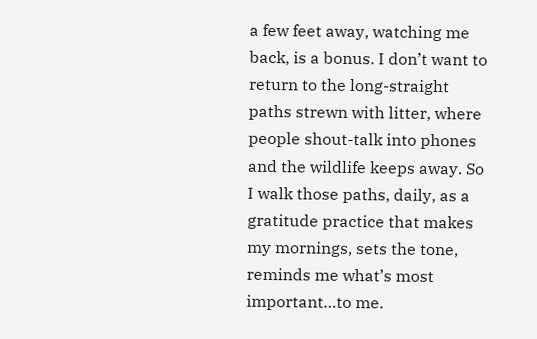a few feet away, watching me back, is a bonus. I don’t want to return to the long-straight paths strewn with litter, where people shout-talk into phones and the wildlife keeps away. So I walk those paths, daily, as a gratitude practice that makes my mornings, sets the tone, reminds me what’s most important…to me.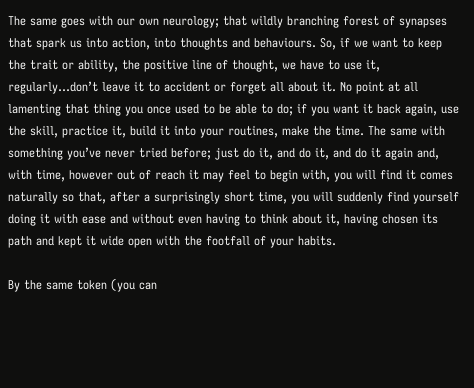The same goes with our own neurology; that wildly branching forest of synapses that spark us into action, into thoughts and behaviours. So, if we want to keep the trait or ability, the positive line of thought, we have to use it, regularly…don’t leave it to accident or forget all about it. No point at all lamenting that thing you once used to be able to do; if you want it back again, use the skill, practice it, build it into your routines, make the time. The same with something you’ve never tried before; just do it, and do it, and do it again and, with time, however out of reach it may feel to begin with, you will find it comes naturally so that, after a surprisingly short time, you will suddenly find yourself doing it with ease and without even having to think about it, having chosen its path and kept it wide open with the footfall of your habits.

By the same token (you can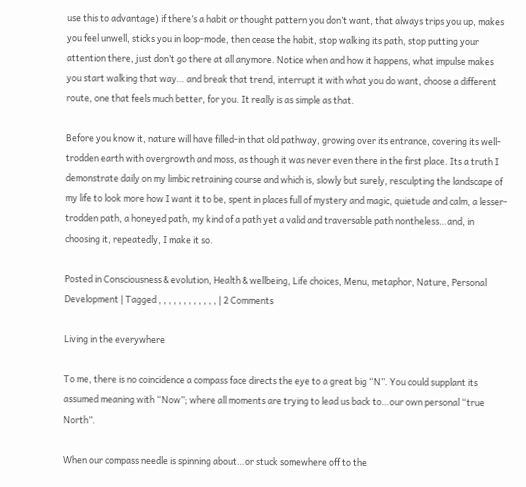use this to advantage) if there’s a habit or thought pattern you don’t want, that always trips you up, makes you feel unwell, sticks you in loop-mode, then cease the habit, stop walking its path, stop putting your attention there, just don’t go there at all anymore. Notice when and how it happens, what impulse makes you start walking that way… and break that trend, interrupt it with what you do want, choose a different route, one that feels much better, for you. It really is as simple as that.

Before you know it, nature will have filled-in that old pathway, growing over its entrance, covering its well-trodden earth with overgrowth and moss, as though it was never even there in the first place. Its a truth I demonstrate daily on my limbic retraining course and which is, slowly but surely, resculpting the landscape of my life to look more how I want it to be, spent in places full of mystery and magic, quietude and calm, a lesser-trodden path, a honeyed path, my kind of a path yet a valid and traversable path nontheless…and, in choosing it, repeatedly, I make it so.

Posted in Consciousness & evolution, Health & wellbeing, Life choices, Menu, metaphor, Nature, Personal Development | Tagged , , , , , , , , , , , , | 2 Comments

Living in the everywhere

To me, there is no coincidence a compass face directs the eye to a great big “N”. You could supplant its assumed meaning with “Now”; where all moments are trying to lead us back to…our own personal “true North”.

When our compass needle is spinning about…or stuck somewhere off to the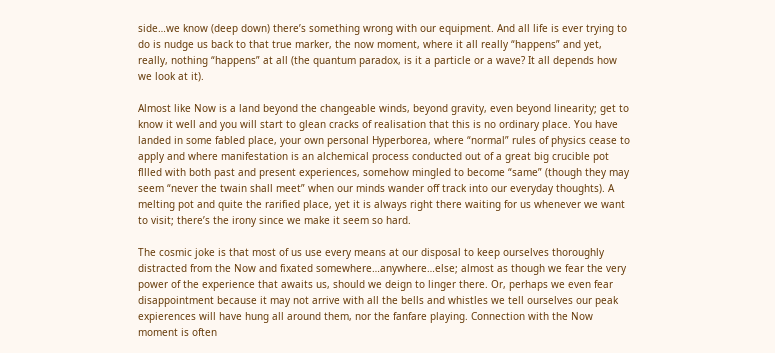side…we know (deep down) there’s something wrong with our equipment. And all life is ever trying to do is nudge us back to that true marker, the now moment, where it all really “happens” and yet, really, nothing “happens” at all (the quantum paradox, is it a particle or a wave? It all depends how we look at it).

Almost like Now is a land beyond the changeable winds, beyond gravity, even beyond linearity; get to know it well and you will start to glean cracks of realisation that this is no ordinary place. You have landed in some fabled place, your own personal Hyperborea, where “normal” rules of physics cease to apply and where manifestation is an alchemical process conducted out of a great big crucible pot fllled with both past and present experiences, somehow mingled to become “same” (though they may seem “never the twain shall meet” when our minds wander off track into our everyday thoughts). A melting pot and quite the rarified place, yet it is always right there waiting for us whenever we want to visit; there’s the irony since we make it seem so hard.

The cosmic joke is that most of us use every means at our disposal to keep ourselves thoroughly distracted from the Now and fixated somewhere…anywhere…else; almost as though we fear the very power of the experience that awaits us, should we deign to linger there. Or, perhaps we even fear disappointment because it may not arrive with all the bells and whistles we tell ourselves our peak expierences will have hung all around them, nor the fanfare playing. Connection with the Now moment is often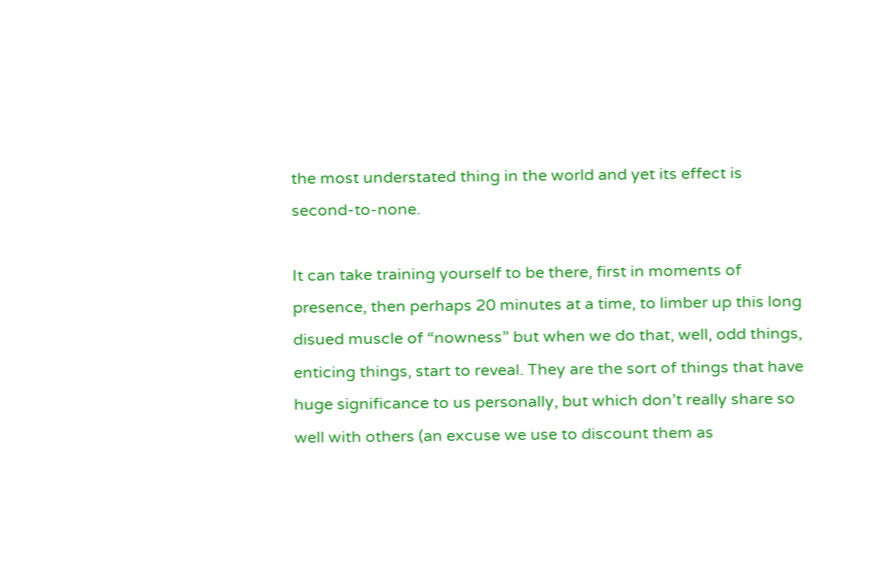the most understated thing in the world and yet its effect is second-to-none.

It can take training yourself to be there, first in moments of presence, then perhaps 20 minutes at a time, to limber up this long disued muscle of “nowness” but when we do that, well, odd things, enticing things, start to reveal. They are the sort of things that have huge significance to us personally, but which don’t really share so well with others (an excuse we use to discount them as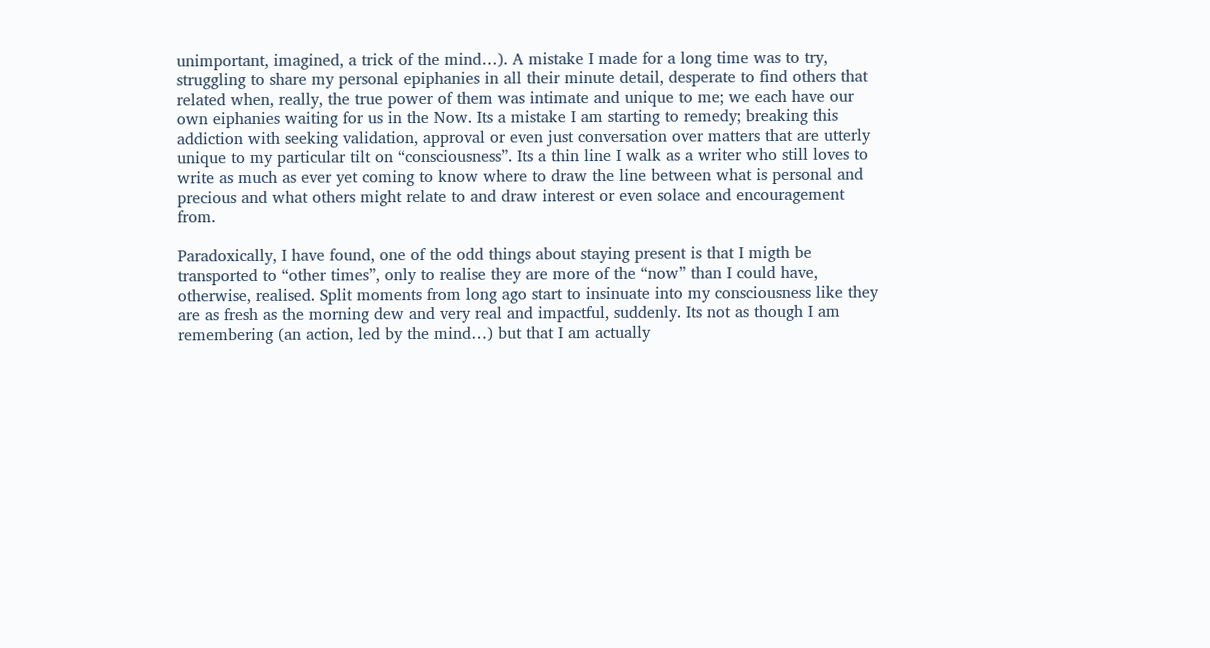unimportant, imagined, a trick of the mind…). A mistake I made for a long time was to try, struggling to share my personal epiphanies in all their minute detail, desperate to find others that related when, really, the true power of them was intimate and unique to me; we each have our own eiphanies waiting for us in the Now. Its a mistake I am starting to remedy; breaking this addiction with seeking validation, approval or even just conversation over matters that are utterly unique to my particular tilt on “consciousness”. Its a thin line I walk as a writer who still loves to write as much as ever yet coming to know where to draw the line between what is personal and precious and what others might relate to and draw interest or even solace and encouragement from.

Paradoxically, I have found, one of the odd things about staying present is that I migth be transported to “other times”, only to realise they are more of the “now” than I could have, otherwise, realised. Split moments from long ago start to insinuate into my consciousness like they are as fresh as the morning dew and very real and impactful, suddenly. Its not as though I am remembering (an action, led by the mind…) but that I am actually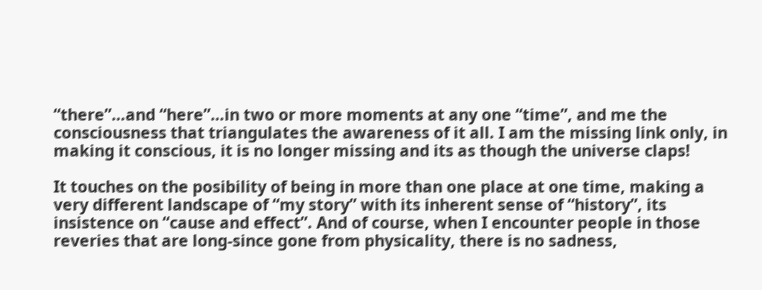“there”…and “here”…in two or more moments at any one “time”, and me the consciousness that triangulates the awareness of it all. I am the missing link only, in making it conscious, it is no longer missing and its as though the universe claps!

It touches on the posibility of being in more than one place at one time, making a very different landscape of “my story” with its inherent sense of “history”, its insistence on “cause and effect”. And of course, when I encounter people in those reveries that are long-since gone from physicality, there is no sadness,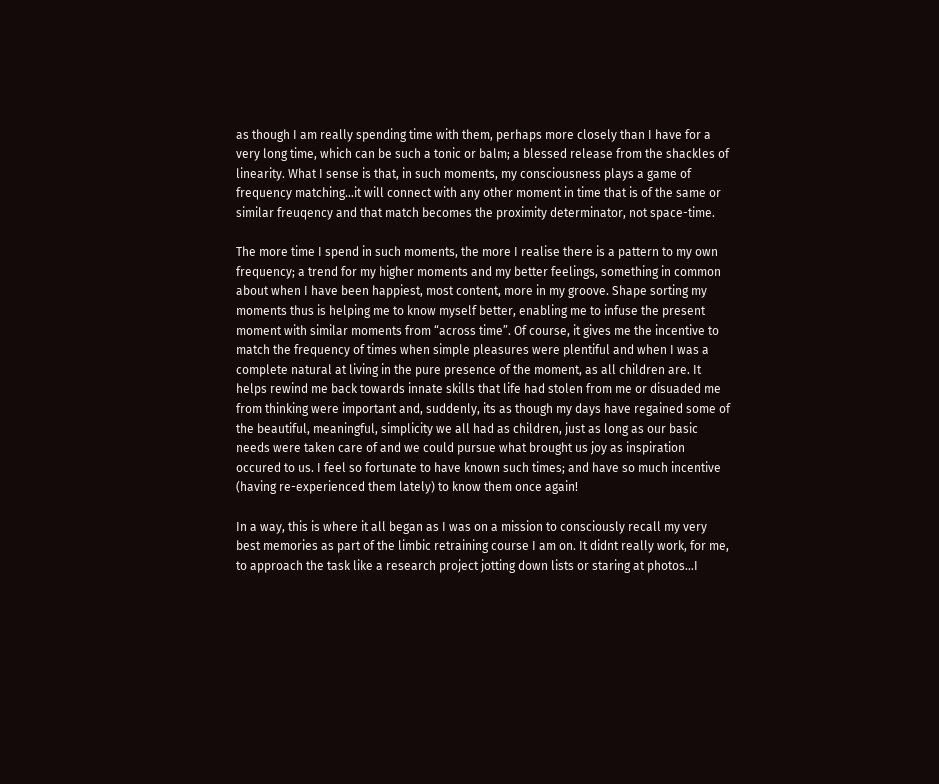as though I am really spending time with them, perhaps more closely than I have for a very long time, which can be such a tonic or balm; a blessed release from the shackles of linearity. What I sense is that, in such moments, my consciousness plays a game of frequency matching…it will connect with any other moment in time that is of the same or similar freuqency and that match becomes the proximity determinator, not space-time.

The more time I spend in such moments, the more I realise there is a pattern to my own frequency; a trend for my higher moments and my better feelings, something in common about when I have been happiest, most content, more in my groove. Shape sorting my moments thus is helping me to know myself better, enabling me to infuse the present moment with similar moments from “across time”. Of course, it gives me the incentive to match the frequency of times when simple pleasures were plentiful and when I was a complete natural at living in the pure presence of the moment, as all children are. It helps rewind me back towards innate skills that life had stolen from me or disuaded me from thinking were important and, suddenly, its as though my days have regained some of the beautiful, meaningful, simplicity we all had as children, just as long as our basic needs were taken care of and we could pursue what brought us joy as inspiration occured to us. I feel so fortunate to have known such times; and have so much incentive (having re-experienced them lately) to know them once again!

In a way, this is where it all began as I was on a mission to consciously recall my very best memories as part of the limbic retraining course I am on. It didnt really work, for me, to approach the task like a research project jotting down lists or staring at photos…I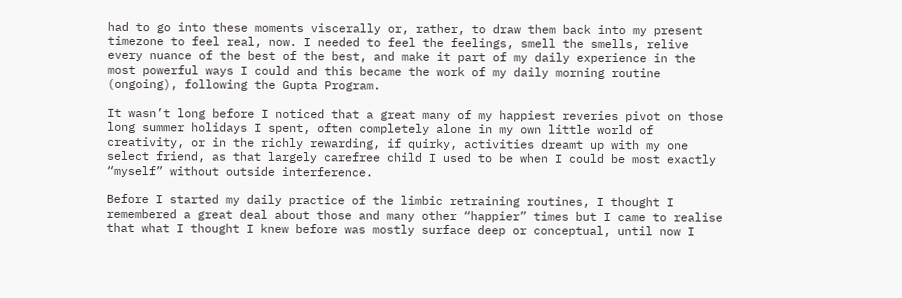had to go into these moments viscerally or, rather, to draw them back into my present timezone to feel real, now. I needed to feel the feelings, smell the smells, relive every nuance of the best of the best, and make it part of my daily experience in the most powerful ways I could and this became the work of my daily morning routine (ongoing), following the Gupta Program.

It wasn’t long before I noticed that a great many of my happiest reveries pivot on those long summer holidays I spent, often completely alone in my own little world of creativity, or in the richly rewarding, if quirky, activities dreamt up with my one select friend, as that largely carefree child I used to be when I could be most exactly “myself” without outside interference.

Before I started my daily practice of the limbic retraining routines, I thought I remembered a great deal about those and many other “happier” times but I came to realise that what I thought I knew before was mostly surface deep or conceptual, until now I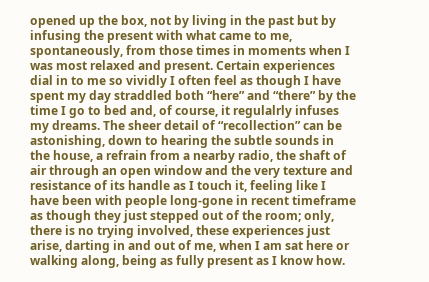opened up the box, not by living in the past but by infusing the present with what came to me, spontaneously, from those times in moments when I was most relaxed and present. Certain experiences dial in to me so vividly I often feel as though I have spent my day straddled both “here” and “there” by the time I go to bed and, of course, it regulalrly infuses my dreams. The sheer detail of “recollection” can be astonishing, down to hearing the subtle sounds in the house, a refrain from a nearby radio, the shaft of air through an open window and the very texture and resistance of its handle as I touch it, feeling like I have been with people long-gone in recent timeframe as though they just stepped out of the room; only, there is no trying involved, these experiences just arise, darting in and out of me, when I am sat here or walking along, being as fully present as I know how.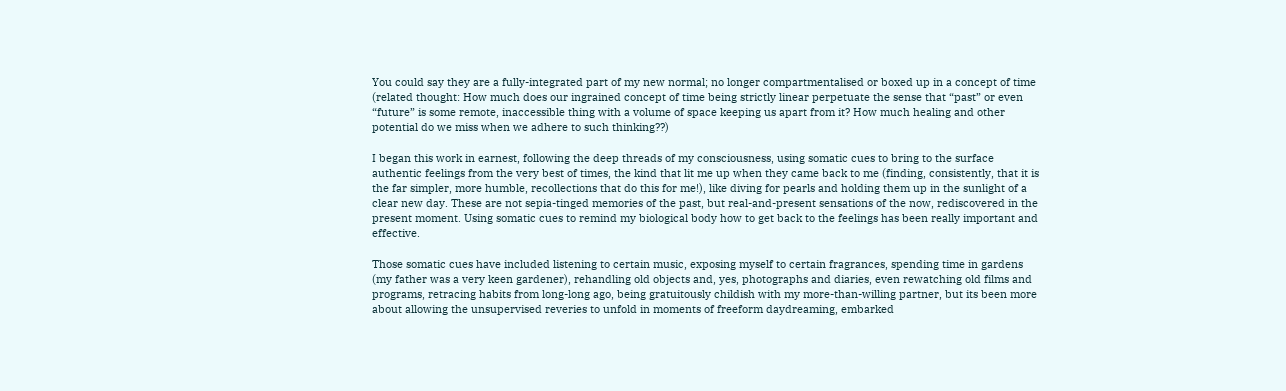You could say they are a fully-integrated part of my new normal; no longer compartmentalised or boxed up in a concept of time (related thought: How much does our ingrained concept of time being strictly linear perpetuate the sense that “past” or even “future” is some remote, inaccessible thing with a volume of space keeping us apart from it? How much healing and other potential do we miss when we adhere to such thinking??)

I began this work in earnest, following the deep threads of my consciousness, using somatic cues to bring to the surface authentic feelings from the very best of times, the kind that lit me up when they came back to me (finding, consistently, that it is the far simpler, more humble, recollections that do this for me!), like diving for pearls and holding them up in the sunlight of a clear new day. These are not sepia-tinged memories of the past, but real-and-present sensations of the now, rediscovered in the present moment. Using somatic cues to remind my biological body how to get back to the feelings has been really important and effective.

Those somatic cues have included listening to certain music, exposing myself to certain fragrances, spending time in gardens (my father was a very keen gardener), rehandling old objects and, yes, photographs and diaries, even rewatching old films and programs, retracing habits from long-long ago, being gratuitously childish with my more-than-willing partner, but its been more about allowing the unsupervised reveries to unfold in moments of freeform daydreaming, embarked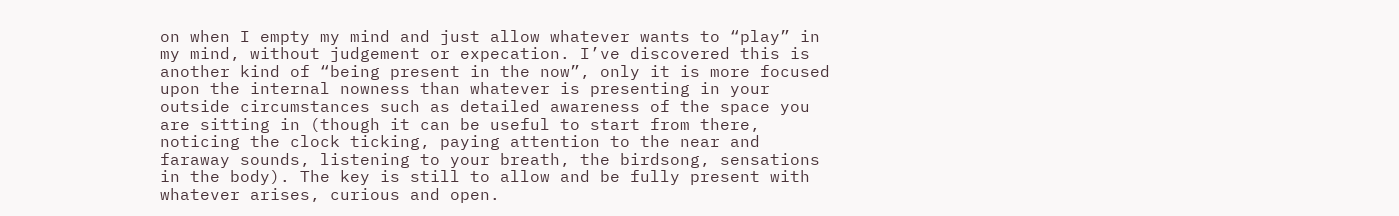on when I empty my mind and just allow whatever wants to “play” in my mind, without judgement or expecation. I’ve discovered this is another kind of “being present in the now”, only it is more focused upon the internal nowness than whatever is presenting in your outside circumstances such as detailed awareness of the space you are sitting in (though it can be useful to start from there, noticing the clock ticking, paying attention to the near and faraway sounds, listening to your breath, the birdsong, sensations in the body). The key is still to allow and be fully present with whatever arises, curious and open.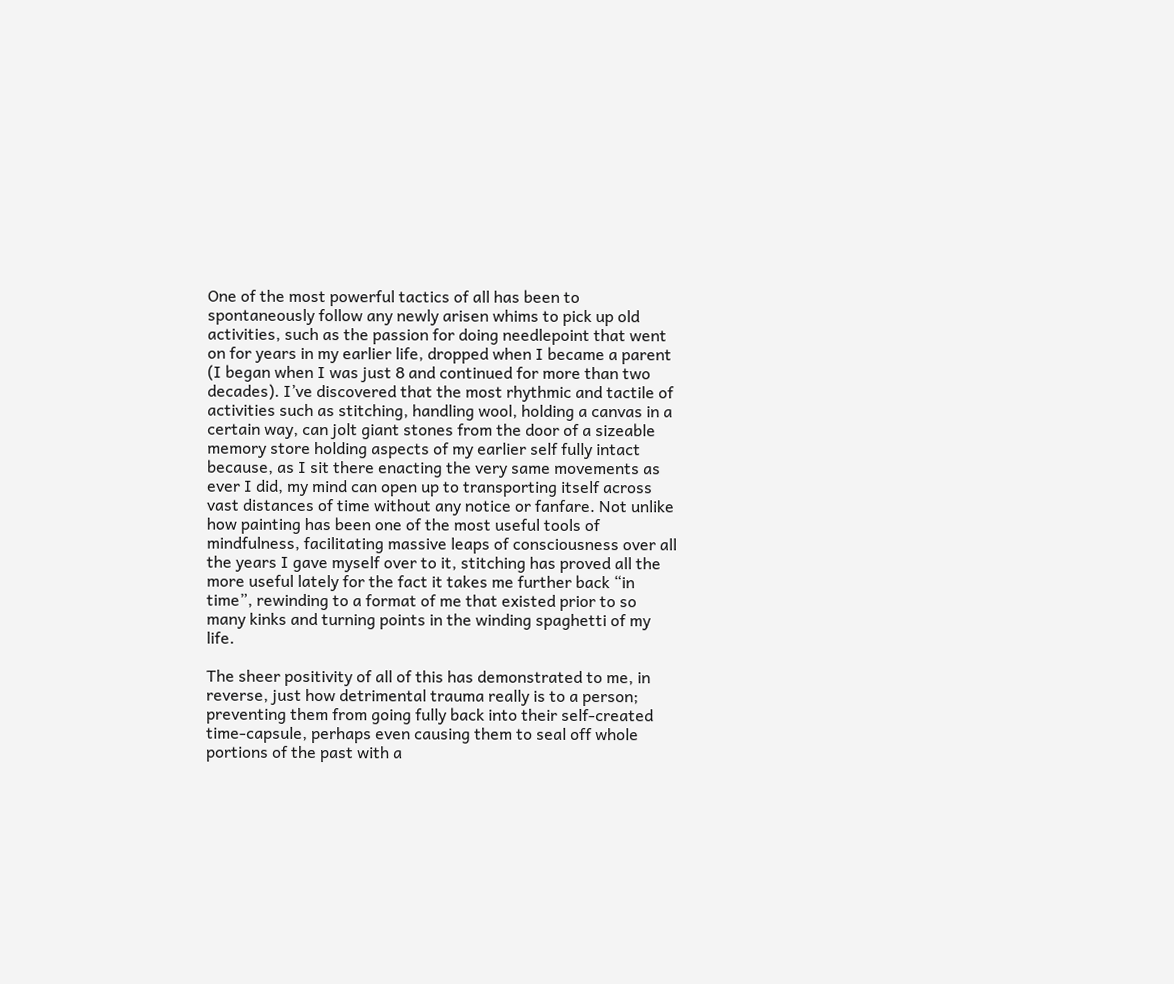One of the most powerful tactics of all has been to spontaneously follow any newly arisen whims to pick up old activities, such as the passion for doing needlepoint that went on for years in my earlier life, dropped when I became a parent (I began when I was just 8 and continued for more than two decades). I’ve discovered that the most rhythmic and tactile of activities such as stitching, handling wool, holding a canvas in a certain way, can jolt giant stones from the door of a sizeable memory store holding aspects of my earlier self fully intact because, as I sit there enacting the very same movements as ever I did, my mind can open up to transporting itself across vast distances of time without any notice or fanfare. Not unlike how painting has been one of the most useful tools of mindfulness, facilitating massive leaps of consciousness over all the years I gave myself over to it, stitching has proved all the more useful lately for the fact it takes me further back “in time”, rewinding to a format of me that existed prior to so many kinks and turning points in the winding spaghetti of my life.

The sheer positivity of all of this has demonstrated to me, in reverse, just how detrimental trauma really is to a person; preventing them from going fully back into their self-created time-capsule, perhaps even causing them to seal off whole portions of the past with a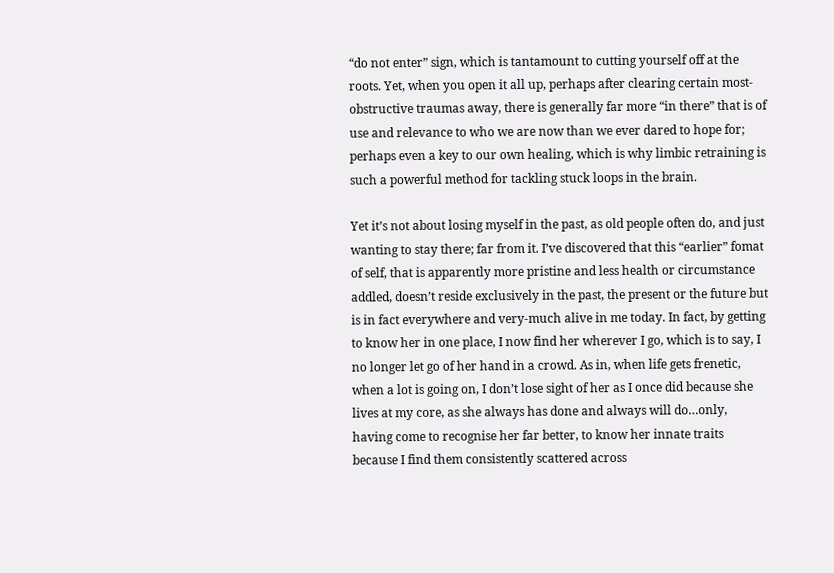“do not enter” sign, which is tantamount to cutting yourself off at the roots. Yet, when you open it all up, perhaps after clearing certain most-obstructive traumas away, there is generally far more “in there” that is of use and relevance to who we are now than we ever dared to hope for; perhaps even a key to our own healing, which is why limbic retraining is such a powerful method for tackling stuck loops in the brain.

Yet it’s not about losing myself in the past, as old people often do, and just wanting to stay there; far from it. I’ve discovered that this “earlier” fomat of self, that is apparently more pristine and less health or circumstance addled, doesn’t reside exclusively in the past, the present or the future but is in fact everywhere and very-much alive in me today. In fact, by getting to know her in one place, I now find her wherever I go, which is to say, I no longer let go of her hand in a crowd. As in, when life gets frenetic, when a lot is going on, I don’t lose sight of her as I once did because she lives at my core, as she always has done and always will do…only, having come to recognise her far better, to know her innate traits because I find them consistently scattered across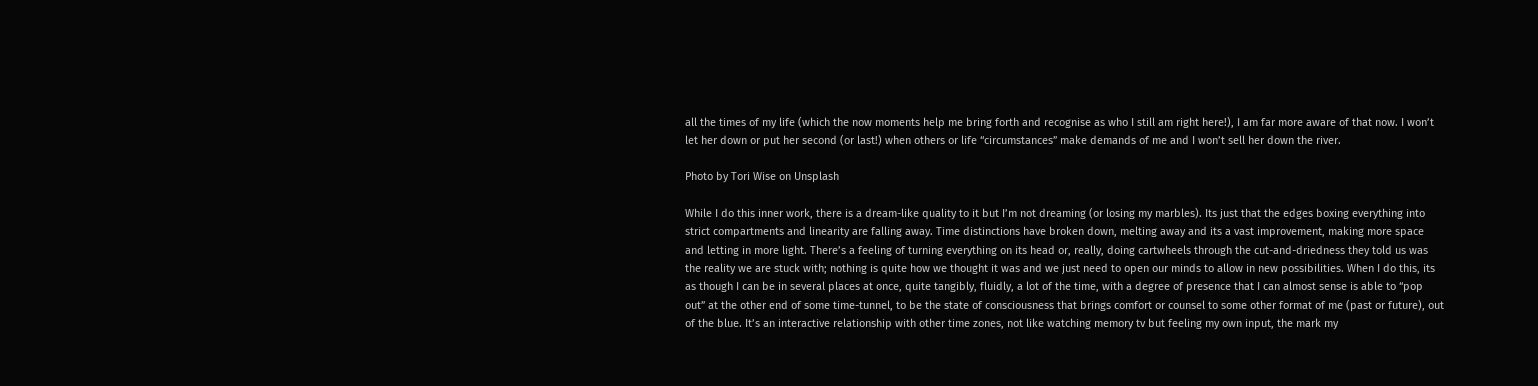all the times of my life (which the now moments help me bring forth and recognise as who I still am right here!), I am far more aware of that now. I won’t let her down or put her second (or last!) when others or life “circumstances” make demands of me and I won’t sell her down the river.

Photo by Tori Wise on Unsplash

While I do this inner work, there is a dream-like quality to it but I’m not dreaming (or losing my marbles). Its just that the edges boxing everything into strict compartments and linearity are falling away. Time distinctions have broken down, melting away and its a vast improvement, making more space and letting in more light. There’s a feeling of turning everything on its head or, really, doing cartwheels through the cut-and-driedness they told us was the reality we are stuck with; nothing is quite how we thought it was and we just need to open our minds to allow in new possibilities. When I do this, its as though I can be in several places at once, quite tangibly, fluidly, a lot of the time, with a degree of presence that I can almost sense is able to “pop out” at the other end of some time-tunnel, to be the state of consciousness that brings comfort or counsel to some other format of me (past or future), out of the blue. It’s an interactive relationship with other time zones, not like watching memory tv but feeling my own input, the mark my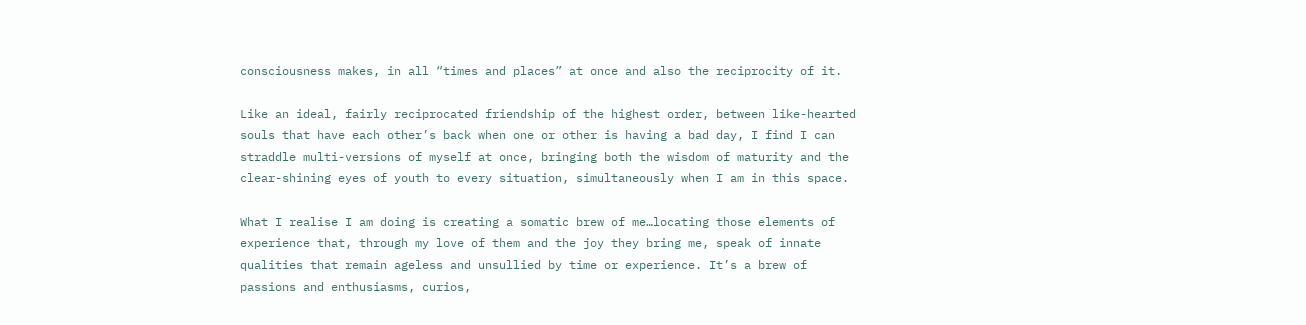consciousness makes, in all “times and places” at once and also the reciprocity of it.

Like an ideal, fairly reciprocated friendship of the highest order, between like-hearted souls that have each other’s back when one or other is having a bad day, I find I can straddle multi-versions of myself at once, bringing both the wisdom of maturity and the clear-shining eyes of youth to every situation, simultaneously when I am in this space.

What I realise I am doing is creating a somatic brew of me…locating those elements of experience that, through my love of them and the joy they bring me, speak of innate qualities that remain ageless and unsullied by time or experience. It’s a brew of passions and enthusiasms, curios,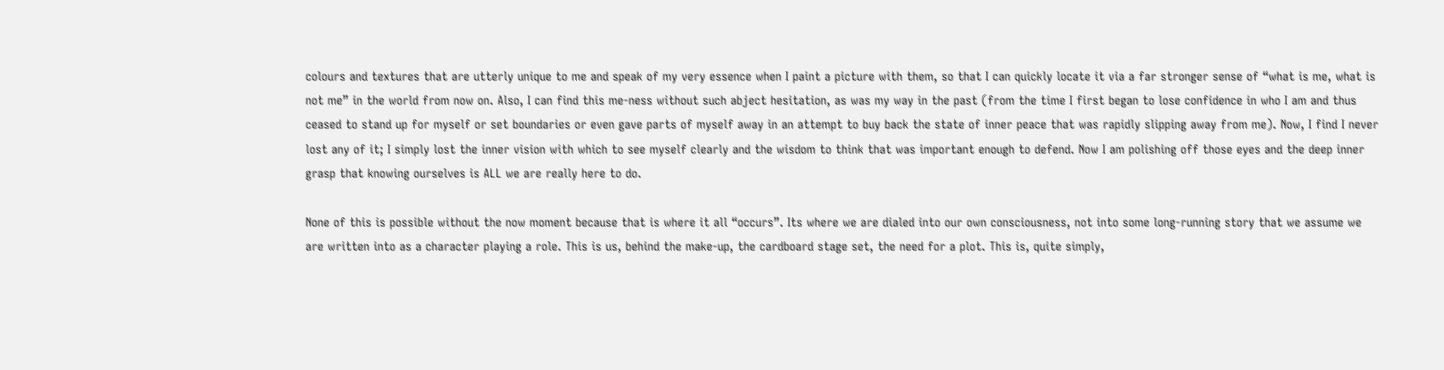colours and textures that are utterly unique to me and speak of my very essence when I paint a picture with them, so that I can quickly locate it via a far stronger sense of “what is me, what is not me” in the world from now on. Also, I can find this me-ness without such abject hesitation, as was my way in the past (from the time I first began to lose confidence in who I am and thus ceased to stand up for myself or set boundaries or even gave parts of myself away in an attempt to buy back the state of inner peace that was rapidly slipping away from me). Now, I find I never lost any of it; I simply lost the inner vision with which to see myself clearly and the wisdom to think that was important enough to defend. Now I am polishing off those eyes and the deep inner grasp that knowing ourselves is ALL we are really here to do.

None of this is possible without the now moment because that is where it all “occurs”. Its where we are dialed into our own consciousness, not into some long-running story that we assume we are written into as a character playing a role. This is us, behind the make-up, the cardboard stage set, the need for a plot. This is, quite simply,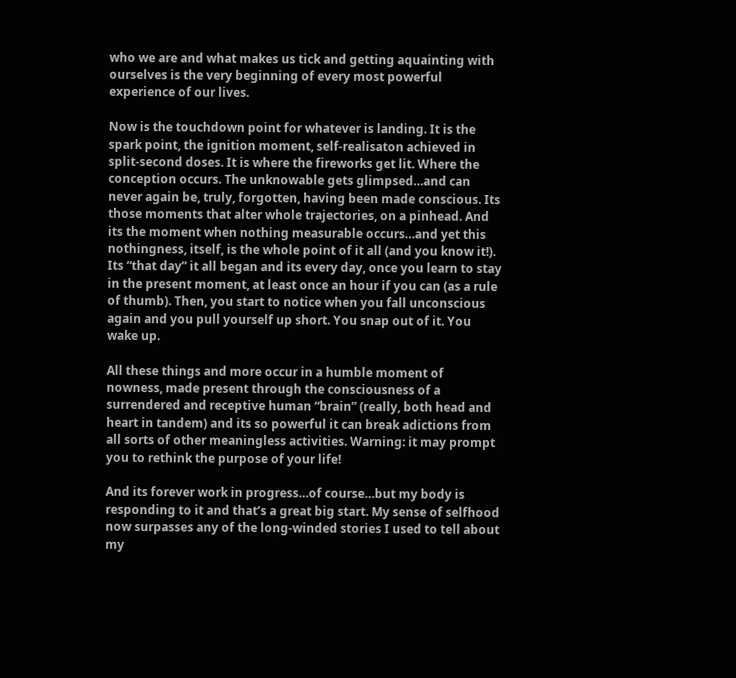who we are and what makes us tick and getting aquainting with ourselves is the very beginning of every most powerful experience of our lives.

Now is the touchdown point for whatever is landing. It is the spark point, the ignition moment, self-realisaton achieved in split-second doses. It is where the fireworks get lit. Where the conception occurs. The unknowable gets glimpsed…and can never again be, truly, forgotten, having been made conscious. Its those moments that alter whole trajectories, on a pinhead. And its the moment when nothing measurable occurs…and yet this nothingness, itself, is the whole point of it all (and you know it!). Its “that day” it all began and its every day, once you learn to stay in the present moment, at least once an hour if you can (as a rule of thumb). Then, you start to notice when you fall unconscious again and you pull yourself up short. You snap out of it. You wake up.

All these things and more occur in a humble moment of nowness, made present through the consciousness of a surrendered and receptive human “brain” (really, both head and heart in tandem) and its so powerful it can break adictions from all sorts of other meaningless activities. Warning: it may prompt you to rethink the purpose of your life!

And its forever work in progress…of course…but my body is responding to it and that’s a great big start. My sense of selfhood now surpasses any of the long-winded stories I used to tell about my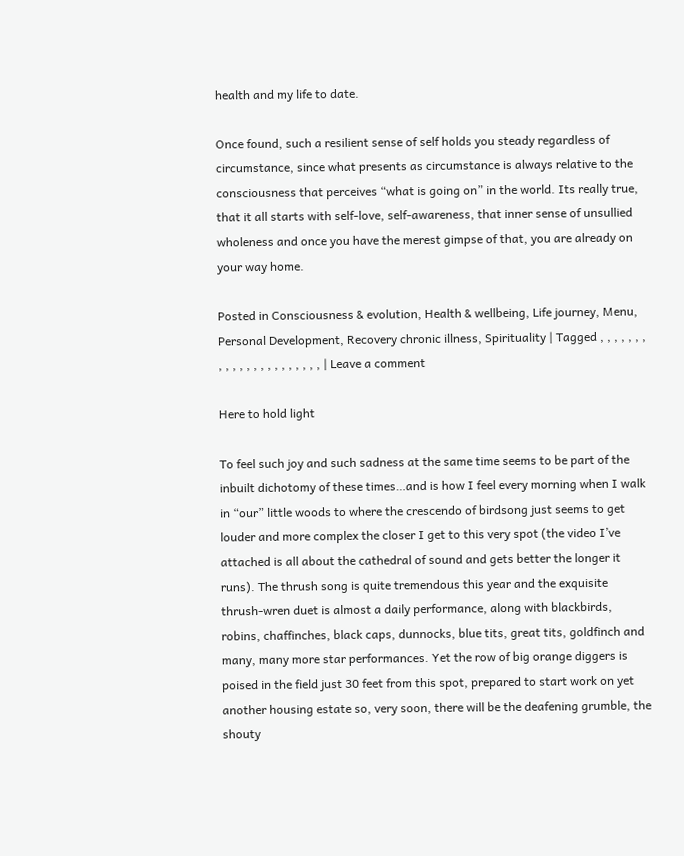health and my life to date.

Once found, such a resilient sense of self holds you steady regardless of circumstance, since what presents as circumstance is always relative to the consciousness that perceives “what is going on” in the world. Its really true, that it all starts with self-love, self-awareness, that inner sense of unsullied wholeness and once you have the merest gimpse of that, you are already on your way home.

Posted in Consciousness & evolution, Health & wellbeing, Life journey, Menu, Personal Development, Recovery chronic illness, Spirituality | Tagged , , , , , , , , , , , , , , , , , , , , , , | Leave a comment

Here to hold light

To feel such joy and such sadness at the same time seems to be part of the inbuilt dichotomy of these times…and is how I feel every morning when I walk in “our” little woods to where the crescendo of birdsong just seems to get louder and more complex the closer I get to this very spot (the video I’ve attached is all about the cathedral of sound and gets better the longer it runs). The thrush song is quite tremendous this year and the exquisite thrush-wren duet is almost a daily performance, along with blackbirds, robins, chaffinches, black caps, dunnocks, blue tits, great tits, goldfinch and many, many more star performances. Yet the row of big orange diggers is poised in the field just 30 feet from this spot, prepared to start work on yet another housing estate so, very soon, there will be the deafening grumble, the shouty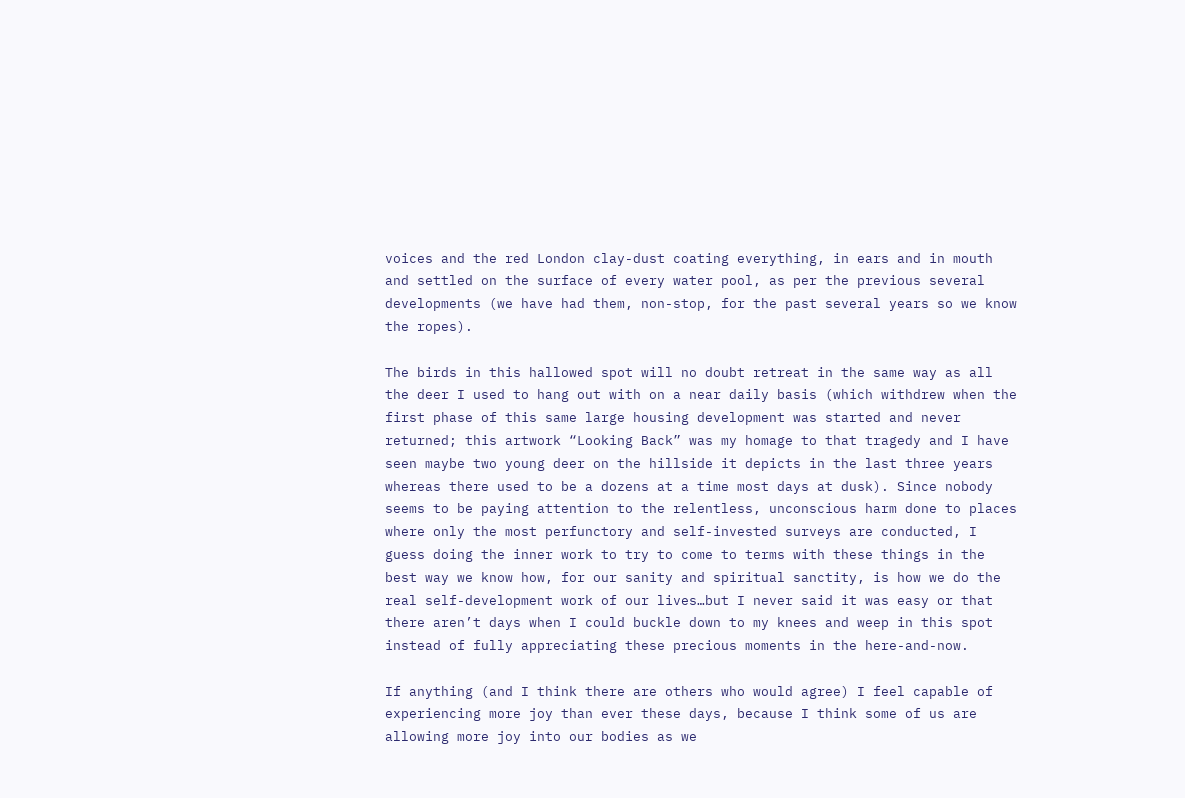voices and the red London clay-dust coating everything, in ears and in mouth and settled on the surface of every water pool, as per the previous several developments (we have had them, non-stop, for the past several years so we know the ropes).

The birds in this hallowed spot will no doubt retreat in the same way as all the deer I used to hang out with on a near daily basis (which withdrew when the first phase of this same large housing development was started and never returned; this artwork “Looking Back” was my homage to that tragedy and I have seen maybe two young deer on the hillside it depicts in the last three years whereas there used to be a dozens at a time most days at dusk). Since nobody seems to be paying attention to the relentless, unconscious harm done to places where only the most perfunctory and self-invested surveys are conducted, I guess doing the inner work to try to come to terms with these things in the best way we know how, for our sanity and spiritual sanctity, is how we do the real self-development work of our lives…but I never said it was easy or that there aren’t days when I could buckle down to my knees and weep in this spot instead of fully appreciating these precious moments in the here-and-now.

If anything (and I think there are others who would agree) I feel capable of experiencing more joy than ever these days, because I think some of us are allowing more joy into our bodies as we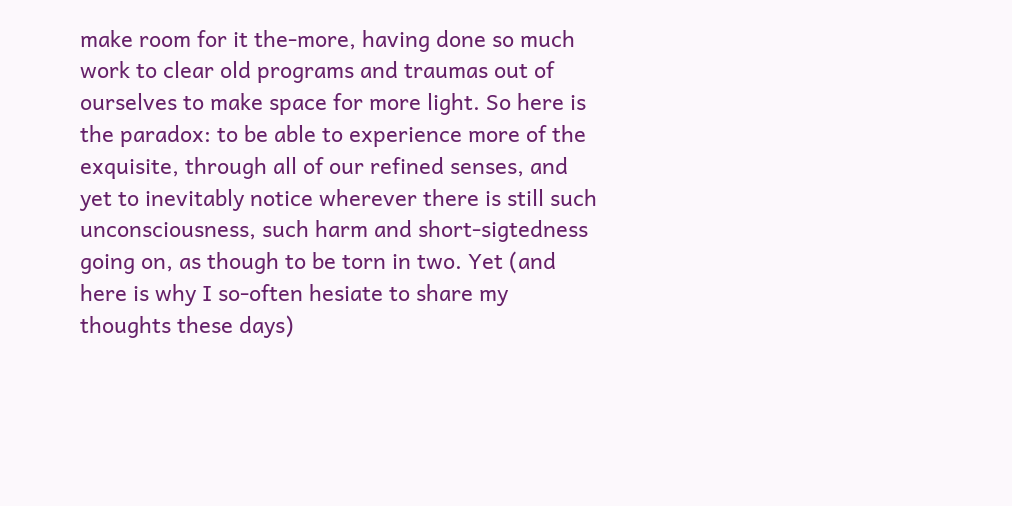make room for it the-more, having done so much work to clear old programs and traumas out of ourselves to make space for more light. So here is the paradox: to be able to experience more of the exquisite, through all of our refined senses, and yet to inevitably notice wherever there is still such unconsciousness, such harm and short-sigtedness going on, as though to be torn in two. Yet (and here is why I so-often hesiate to share my thoughts these days)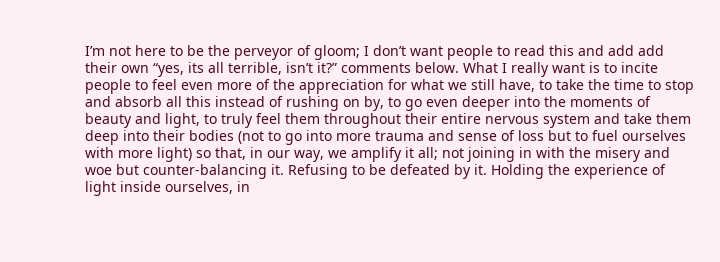I’m not here to be the perveyor of gloom; I don’t want people to read this and add add their own “yes, its all terrible, isn’t it?” comments below. What I really want is to incite people to feel even more of the appreciation for what we still have, to take the time to stop and absorb all this instead of rushing on by, to go even deeper into the moments of beauty and light, to truly feel them throughout their entire nervous system and take them deep into their bodies (not to go into more trauma and sense of loss but to fuel ourselves with more light) so that, in our way, we amplify it all; not joining in with the misery and woe but counter-balancing it. Refusing to be defeated by it. Holding the experience of light inside ourselves, in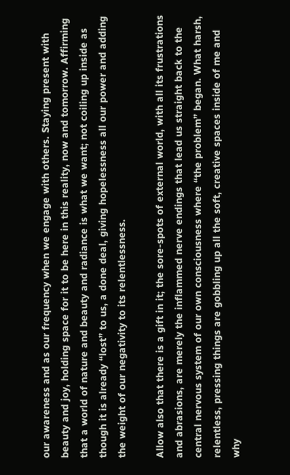our awareness and as our frequency when we engage with others. Staying present with beauty and joy, holding space for it to be here in this reality, now and tomorrow. Affirming that a world of nature and beauty and radiance is what we want; not coiling up inside as though it is already “lost” to us, a done deal, giving hopelessness all our power and adding the weight of our negativity to its relentlessness.

Allow also that there is a gift in it; the sore-spots of external world, with all its frustrations and abrasions, are merely the inflammed nerve endings that lead us straight back to the central nervous system of our own consciousness where “the problem” began. What harsh, relentless, pressing things are gobbling up all the soft, creative spaces inside of me and why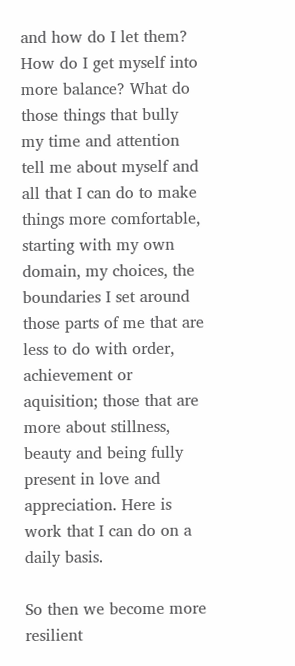and how do I let them? How do I get myself into more balance? What do those things that bully my time and attention tell me about myself and all that I can do to make things more comfortable, starting with my own domain, my choices, the boundaries I set around those parts of me that are less to do with order, achievement or aquisition; those that are more about stillness, beauty and being fully present in love and appreciation. Here is work that I can do on a daily basis.

So then we become more resilient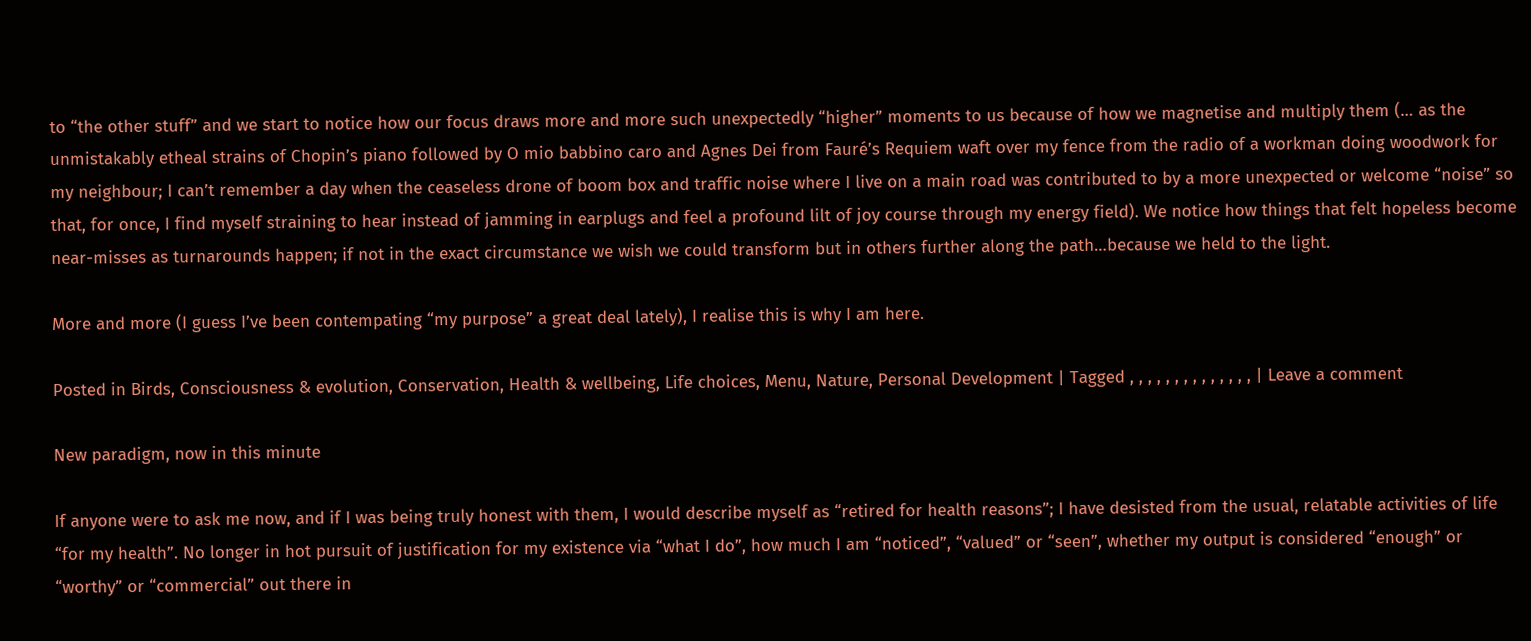to “the other stuff” and we start to notice how our focus draws more and more such unexpectedly “higher” moments to us because of how we magnetise and multiply them (… as the unmistakably etheal strains of Chopin’s piano followed by O mio babbino caro and Agnes Dei from Fauré’s Requiem waft over my fence from the radio of a workman doing woodwork for my neighbour; I can’t remember a day when the ceaseless drone of boom box and traffic noise where I live on a main road was contributed to by a more unexpected or welcome “noise” so that, for once, I find myself straining to hear instead of jamming in earplugs and feel a profound lilt of joy course through my energy field). We notice how things that felt hopeless become near-misses as turnarounds happen; if not in the exact circumstance we wish we could transform but in others further along the path…because we held to the light.

More and more (I guess I’ve been contempating “my purpose” a great deal lately), I realise this is why I am here.

Posted in Birds, Consciousness & evolution, Conservation, Health & wellbeing, Life choices, Menu, Nature, Personal Development | Tagged , , , , , , , , , , , , , , | Leave a comment

New paradigm, now in this minute

If anyone were to ask me now, and if I was being truly honest with them, I would describe myself as “retired for health reasons”; I have desisted from the usual, relatable activities of life “for my health”. No longer in hot pursuit of justification for my existence via “what I do”, how much I am “noticed”, “valued” or “seen”, whether my output is considered “enough” or “worthy” or “commercial” out there in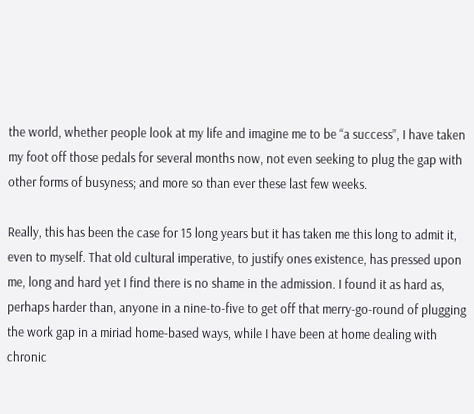the world, whether people look at my life and imagine me to be “a success”, I have taken my foot off those pedals for several months now, not even seeking to plug the gap with other forms of busyness; and more so than ever these last few weeks.

Really, this has been the case for 15 long years but it has taken me this long to admit it, even to myself. That old cultural imperative, to justify ones existence, has pressed upon me, long and hard yet I find there is no shame in the admission. I found it as hard as, perhaps harder than, anyone in a nine-to-five to get off that merry-go-round of plugging the work gap in a miriad home-based ways, while I have been at home dealing with chronic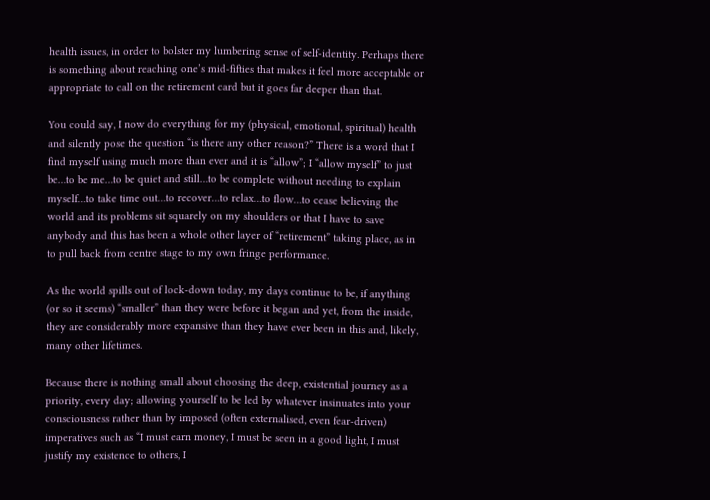health issues, in order to bolster my lumbering sense of self-identity. Perhaps there is something about reaching one’s mid-fifties that makes it feel more acceptable or appropriate to call on the retirement card but it goes far deeper than that.

You could say, I now do everything for my (physical, emotional, spiritual) health and silently pose the question “is there any other reason?” There is a word that I find myself using much more than ever and it is “allow”; I “allow myself” to just be…to be me…to be quiet and still…to be complete without needing to explain myself…to take time out…to recover…to relax…to flow…to cease believing the world and its problems sit squarely on my shoulders or that I have to save anybody and this has been a whole other layer of “retirement” taking place, as in to pull back from centre stage to my own fringe performance.

As the world spills out of lock-down today, my days continue to be, if anything (or so it seems) “smaller” than they were before it began and yet, from the inside, they are considerably more expansive than they have ever been in this and, likely, many other lifetimes.

Because there is nothing small about choosing the deep, existential journey as a priority, every day; allowing yourself to be led by whatever insinuates into your consciousness rather than by imposed (often externalised, even fear-driven) imperatives such as “I must earn money, I must be seen in a good light, I must justify my existence to others, I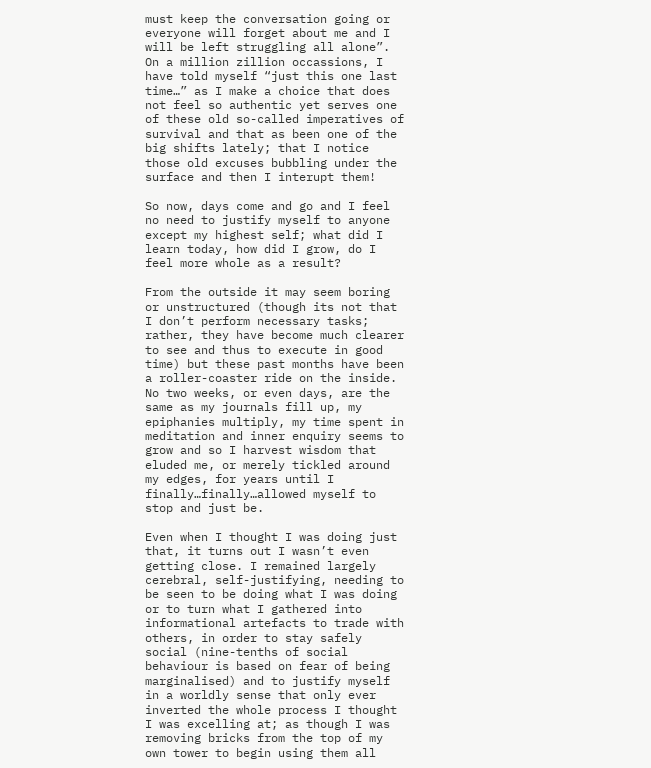must keep the conversation going or everyone will forget about me and I will be left struggling all alone”. On a million zillion occassions, I have told myself “just this one last time…” as I make a choice that does not feel so authentic yet serves one of these old so-called imperatives of survival and that as been one of the big shifts lately; that I notice those old excuses bubbling under the surface and then I interupt them!

So now, days come and go and I feel no need to justify myself to anyone except my highest self; what did I learn today, how did I grow, do I feel more whole as a result?

From the outside it may seem boring or unstructured (though its not that I don’t perform necessary tasks; rather, they have become much clearer to see and thus to execute in good time) but these past months have been a roller-coaster ride on the inside. No two weeks, or even days, are the same as my journals fill up, my epiphanies multiply, my time spent in meditation and inner enquiry seems to grow and so I harvest wisdom that eluded me, or merely tickled around my edges, for years until I finally…finally…allowed myself to stop and just be.

Even when I thought I was doing just that, it turns out I wasn’t even getting close. I remained largely cerebral, self-justifying, needing to be seen to be doing what I was doing or to turn what I gathered into informational artefacts to trade with others, in order to stay safely social (nine-tenths of social behaviour is based on fear of being marginalised) and to justify myself in a worldly sense that only ever inverted the whole process I thought I was excelling at; as though I was removing bricks from the top of my own tower to begin using them all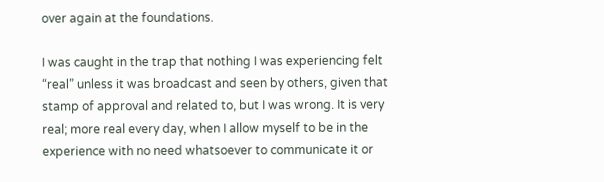over again at the foundations.

I was caught in the trap that nothing I was experiencing felt “real” unless it was broadcast and seen by others, given that stamp of approval and related to, but I was wrong. It is very real; more real every day, when I allow myself to be in the experience with no need whatsoever to communicate it or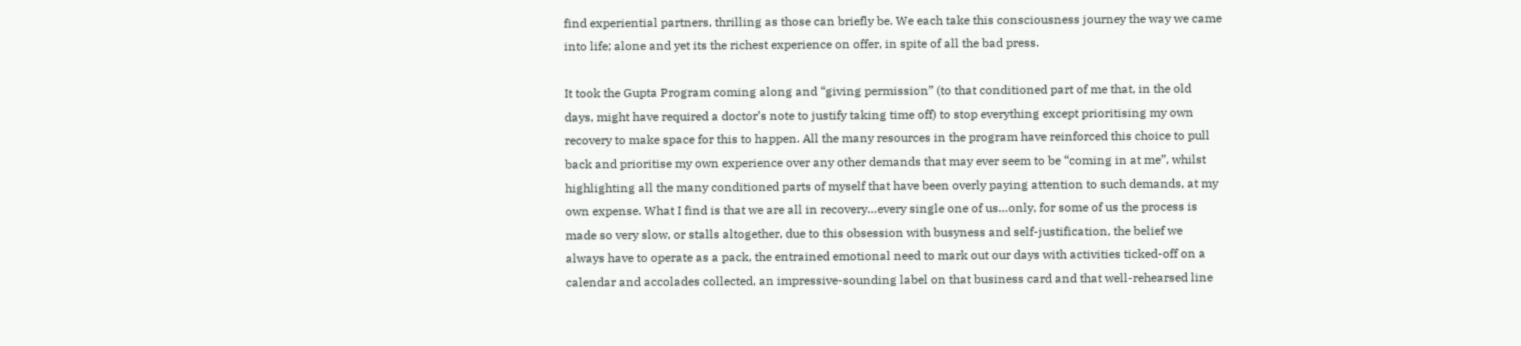find experiential partners, thrilling as those can briefly be. We each take this consciousness journey the way we came into life; alone and yet its the richest experience on offer, in spite of all the bad press.

It took the Gupta Program coming along and “giving permission” (to that conditioned part of me that, in the old days, might have required a doctor’s note to justify taking time off) to stop everything except prioritising my own recovery to make space for this to happen. All the many resources in the program have reinforced this choice to pull back and prioritise my own experience over any other demands that may ever seem to be “coming in at me”, whilst highlighting all the many conditioned parts of myself that have been overly paying attention to such demands, at my own expense. What I find is that we are all in recovery…every single one of us…only, for some of us the process is made so very slow, or stalls altogether, due to this obsession with busyness and self-justification, the belief we always have to operate as a pack, the entrained emotional need to mark out our days with activities ticked-off on a calendar and accolades collected, an impressive-sounding label on that business card and that well-rehearsed line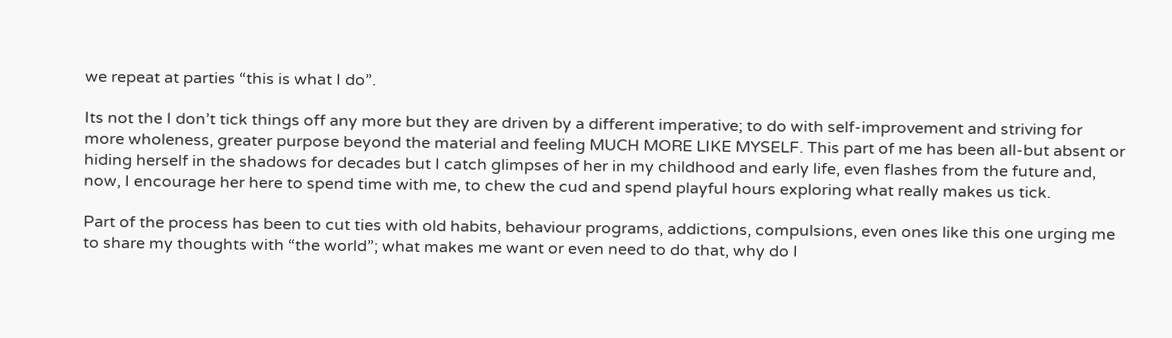we repeat at parties “this is what I do”.

Its not the I don’t tick things off any more but they are driven by a different imperative; to do with self-improvement and striving for more wholeness, greater purpose beyond the material and feeling MUCH MORE LIKE MYSELF. This part of me has been all-but absent or hiding herself in the shadows for decades but I catch glimpses of her in my childhood and early life, even flashes from the future and, now, I encourage her here to spend time with me, to chew the cud and spend playful hours exploring what really makes us tick.

Part of the process has been to cut ties with old habits, behaviour programs, addictions, compulsions, even ones like this one urging me to share my thoughts with “the world”; what makes me want or even need to do that, why do I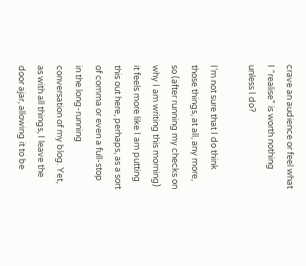crave an audience or feel what I “realise” is worth nothing unless I do?

I’m not sure that I do think those things, at all, any more, so (after running my checks on why I am writing this morning) it feels more like I am putting this out here, perhaps, as a sort of comma or even a full-stop in the long-running conversation of my blog. Yet, as with all things, I leave the door ajar, allowing it to be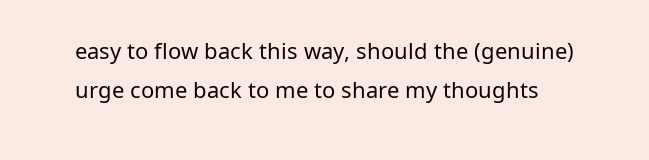easy to flow back this way, should the (genuine) urge come back to me to share my thoughts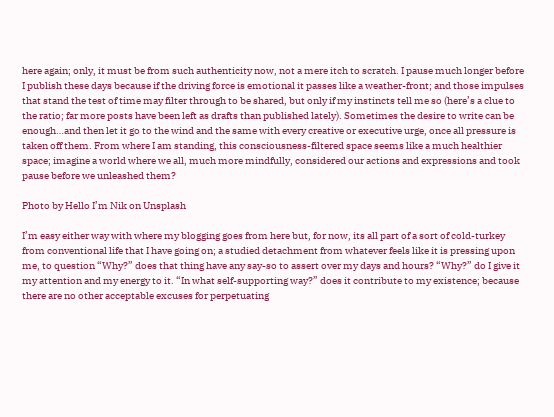here again; only, it must be from such authenticity now, not a mere itch to scratch. I pause much longer before I publish these days because if the driving force is emotional it passes like a weather-front; and those impulses that stand the test of time may filter through to be shared, but only if my instincts tell me so (here’s a clue to the ratio; far more posts have been left as drafts than published lately). Sometimes the desire to write can be enough…and then let it go to the wind and the same with every creative or executive urge, once all pressure is taken off them. From where I am standing, this consciousness-filtered space seems like a much healthier space; imagine a world where we all, much more mindfully, considered our actions and expressions and took pause before we unleashed them?

Photo by Hello I’m Nik on Unsplash

I’m easy either way with where my blogging goes from here but, for now, its all part of a sort of cold-turkey from conventional life that I have going on; a studied detachment from whatever feels like it is pressing upon me, to question “Why?” does that thing have any say-so to assert over my days and hours? “Why?” do I give it my attention and my energy to it. “In what self-supporting way?” does it contribute to my existence; because there are no other acceptable excuses for perpetuating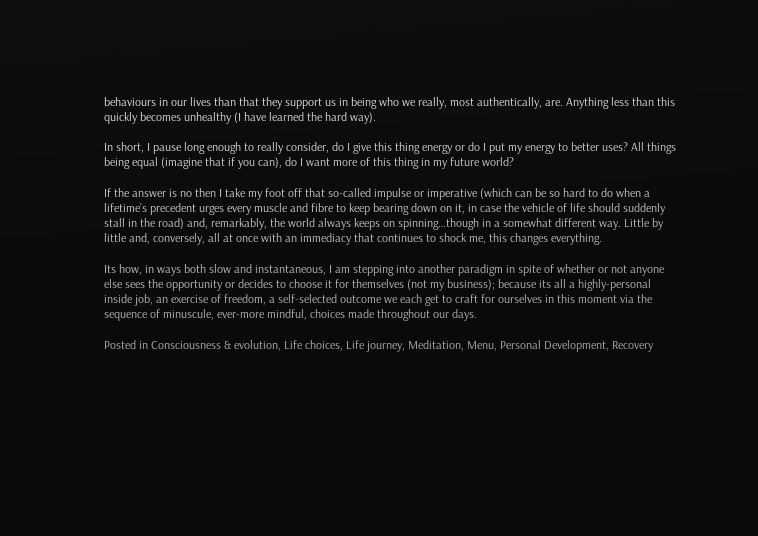behaviours in our lives than that they support us in being who we really, most authentically, are. Anything less than this quickly becomes unhealthy (I have learned the hard way).

In short, I pause long enough to really consider, do I give this thing energy or do I put my energy to better uses? All things being equal (imagine that if you can), do I want more of this thing in my future world?

If the answer is no then I take my foot off that so-called impulse or imperative (which can be so hard to do when a lifetime’s precedent urges every muscle and fibre to keep bearing down on it, in case the vehicle of life should suddenly stall in the road) and, remarkably, the world always keeps on spinning…though in a somewhat different way. Little by little and, conversely, all at once with an immediacy that continues to shock me, this changes everything.

Its how, in ways both slow and instantaneous, I am stepping into another paradigm in spite of whether or not anyone else sees the opportunity or decides to choose it for themselves (not my business); because its all a highly-personal inside job, an exercise of freedom, a self-selected outcome we each get to craft for ourselves in this moment via the sequence of minuscule, ever-more mindful, choices made throughout our days.

Posted in Consciousness & evolution, Life choices, Life journey, Meditation, Menu, Personal Development, Recovery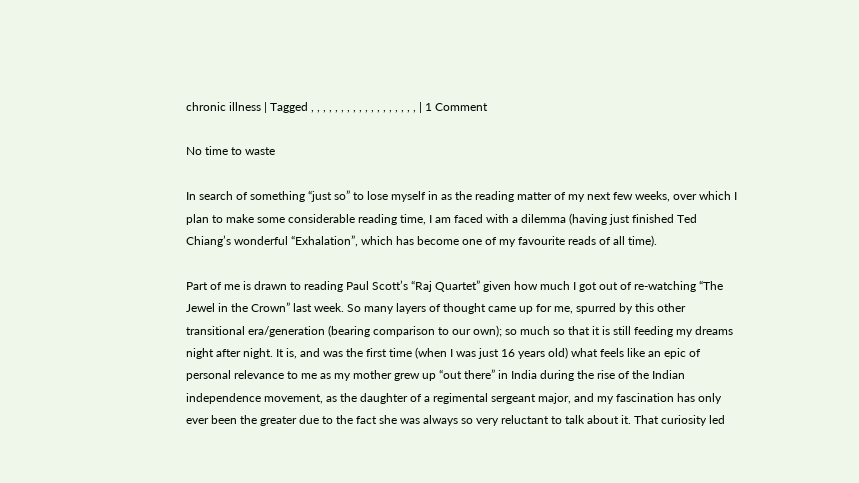chronic illness | Tagged , , , , , , , , , , , , , , , , , , | 1 Comment

No time to waste

In search of something “just so” to lose myself in as the reading matter of my next few weeks, over which I plan to make some considerable reading time, I am faced with a dilemma (having just finished Ted Chiang’s wonderful “Exhalation”, which has become one of my favourite reads of all time).

Part of me is drawn to reading Paul Scott’s “Raj Quartet” given how much I got out of re-watching “The Jewel in the Crown” last week. So many layers of thought came up for me, spurred by this other transitional era/generation (bearing comparison to our own); so much so that it is still feeding my dreams night after night. It is, and was the first time (when I was just 16 years old) what feels like an epic of personal relevance to me as my mother grew up “out there” in India during the rise of the Indian independence movement, as the daughter of a regimental sergeant major, and my fascination has only ever been the greater due to the fact she was always so very reluctant to talk about it. That curiosity led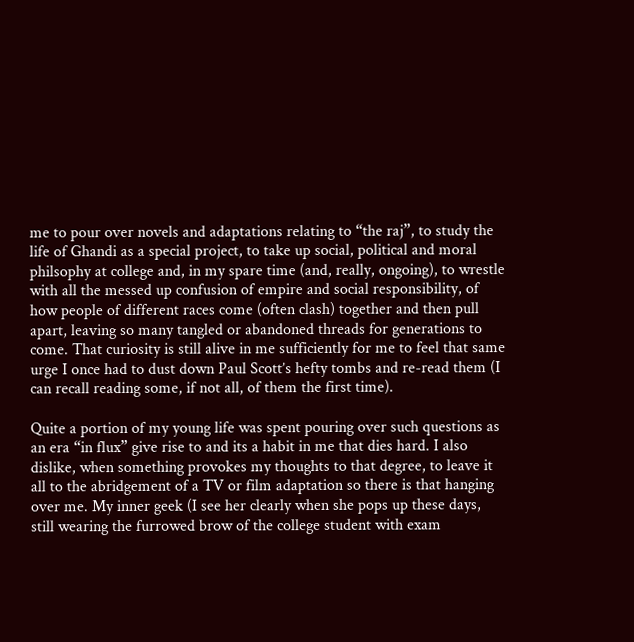me to pour over novels and adaptations relating to “the raj”, to study the life of Ghandi as a special project, to take up social, political and moral philsophy at college and, in my spare time (and, really, ongoing), to wrestle with all the messed up confusion of empire and social responsibility, of how people of different races come (often clash) together and then pull apart, leaving so many tangled or abandoned threads for generations to come. That curiosity is still alive in me sufficiently for me to feel that same urge I once had to dust down Paul Scott’s hefty tombs and re-read them (I can recall reading some, if not all, of them the first time).

Quite a portion of my young life was spent pouring over such questions as an era “in flux” give rise to and its a habit in me that dies hard. I also dislike, when something provokes my thoughts to that degree, to leave it all to the abridgement of a TV or film adaptation so there is that hanging over me. My inner geek (I see her clearly when she pops up these days, still wearing the furrowed brow of the college student with exam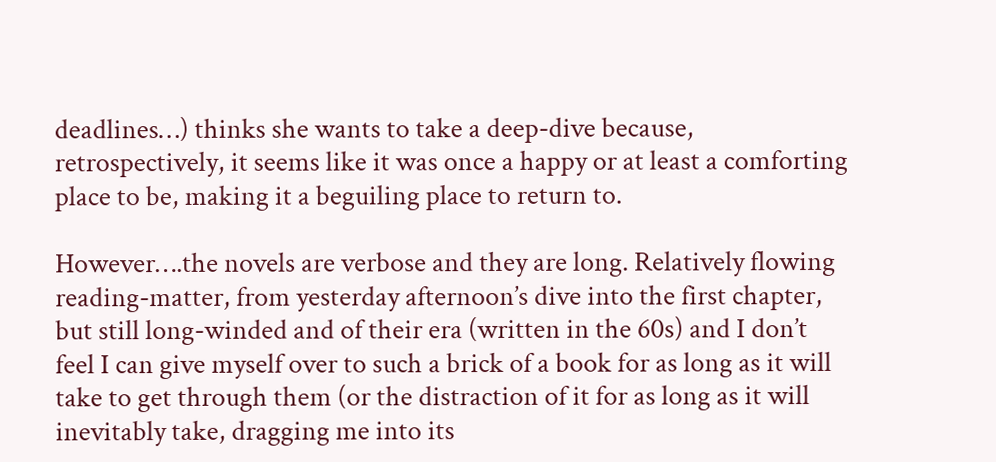deadlines…) thinks she wants to take a deep-dive because, retrospectively, it seems like it was once a happy or at least a comforting place to be, making it a beguiling place to return to.

However….the novels are verbose and they are long. Relatively flowing reading-matter, from yesterday afternoon’s dive into the first chapter, but still long-winded and of their era (written in the 60s) and I don’t feel I can give myself over to such a brick of a book for as long as it will take to get through them (or the distraction of it for as long as it will inevitably take, dragging me into its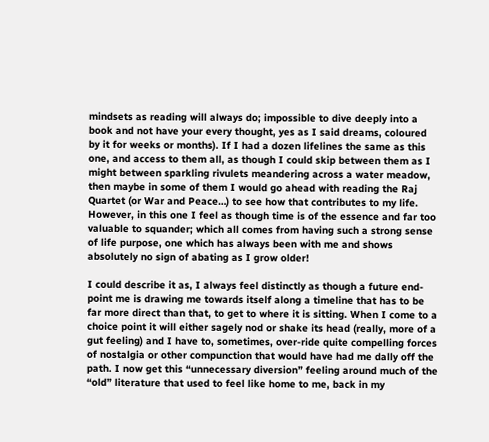mindsets as reading will always do; impossible to dive deeply into a book and not have your every thought, yes as I said dreams, coloured by it for weeks or months). If I had a dozen lifelines the same as this one, and access to them all, as though I could skip between them as I might between sparkling rivulets meandering across a water meadow, then maybe in some of them I would go ahead with reading the Raj Quartet (or War and Peace…) to see how that contributes to my life. However, in this one I feel as though time is of the essence and far too valuable to squander; which all comes from having such a strong sense of life purpose, one which has always been with me and shows absolutely no sign of abating as I grow older!

I could describe it as, I always feel distinctly as though a future end-point me is drawing me towards itself along a timeline that has to be far more direct than that, to get to where it is sitting. When I come to a choice point it will either sagely nod or shake its head (really, more of a gut feeling) and I have to, sometimes, over-ride quite compelling forces of nostalgia or other compunction that would have had me dally off the path. I now get this “unnecessary diversion” feeling around much of the “old” literature that used to feel like home to me, back in my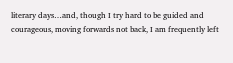literary days…and, though I try hard to be guided and courageous, moving forwards not back, I am frequently left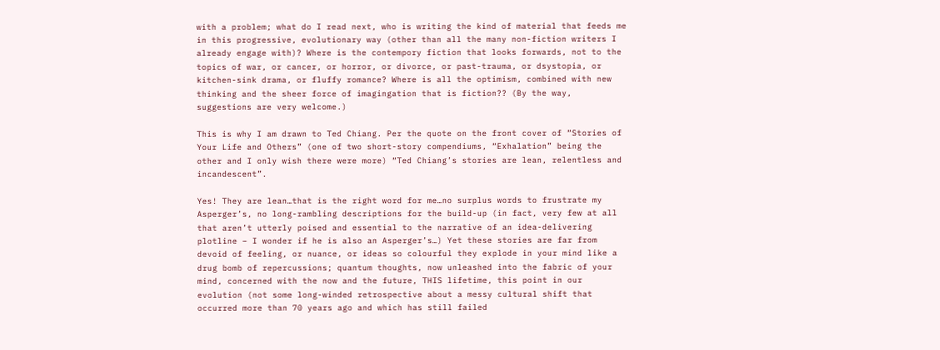with a problem; what do I read next, who is writing the kind of material that feeds me in this progressive, evolutionary way (other than all the many non-fiction writers I already engage with)? Where is the contempory fiction that looks forwards, not to the topics of war, or cancer, or horror, or divorce, or past-trauma, or dsystopia, or kitchen-sink drama, or fluffy romance? Where is all the optimism, combined with new thinking and the sheer force of imagingation that is fiction?? (By the way, suggestions are very welcome.)

This is why I am drawn to Ted Chiang. Per the quote on the front cover of “Stories of Your Life and Others” (one of two short-story compendiums, “Exhalation” being the other and I only wish there were more) “Ted Chiang’s stories are lean, relentless and incandescent”.

Yes! They are lean…that is the right word for me…no surplus words to frustrate my Asperger’s, no long-rambling descriptions for the build-up (in fact, very few at all that aren’t utterly poised and essential to the narrative of an idea-delivering plotline – I wonder if he is also an Asperger’s…) Yet these stories are far from devoid of feeling, or nuance, or ideas so colourful they explode in your mind like a drug bomb of repercussions; quantum thoughts, now unleashed into the fabric of your mind, concerned with the now and the future, THIS lifetime, this point in our evolution (not some long-winded retrospective about a messy cultural shift that occurred more than 70 years ago and which has still failed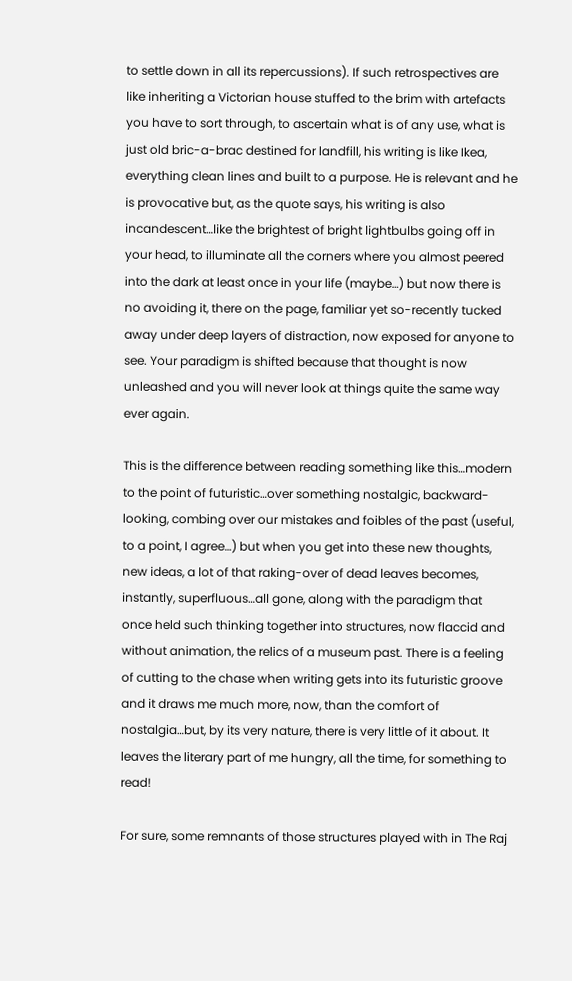to settle down in all its repercussions). If such retrospectives are like inheriting a Victorian house stuffed to the brim with artefacts you have to sort through, to ascertain what is of any use, what is just old bric-a-brac destined for landfill, his writing is like Ikea, everything clean lines and built to a purpose. He is relevant and he is provocative but, as the quote says, his writing is also incandescent…like the brightest of bright lightbulbs going off in your head, to illuminate all the corners where you almost peered into the dark at least once in your life (maybe…) but now there is no avoiding it, there on the page, familiar yet so-recently tucked away under deep layers of distraction, now exposed for anyone to see. Your paradigm is shifted because that thought is now unleashed and you will never look at things quite the same way ever again.

This is the difference between reading something like this…modern to the point of futuristic…over something nostalgic, backward-looking, combing over our mistakes and foibles of the past (useful, to a point, I agree…) but when you get into these new thoughts, new ideas, a lot of that raking-over of dead leaves becomes, instantly, superfluous…all gone, along with the paradigm that once held such thinking together into structures, now flaccid and without animation, the relics of a museum past. There is a feeling of cutting to the chase when writing gets into its futuristic groove and it draws me much more, now, than the comfort of nostalgia…but, by its very nature, there is very little of it about. It leaves the literary part of me hungry, all the time, for something to read!

For sure, some remnants of those structures played with in The Raj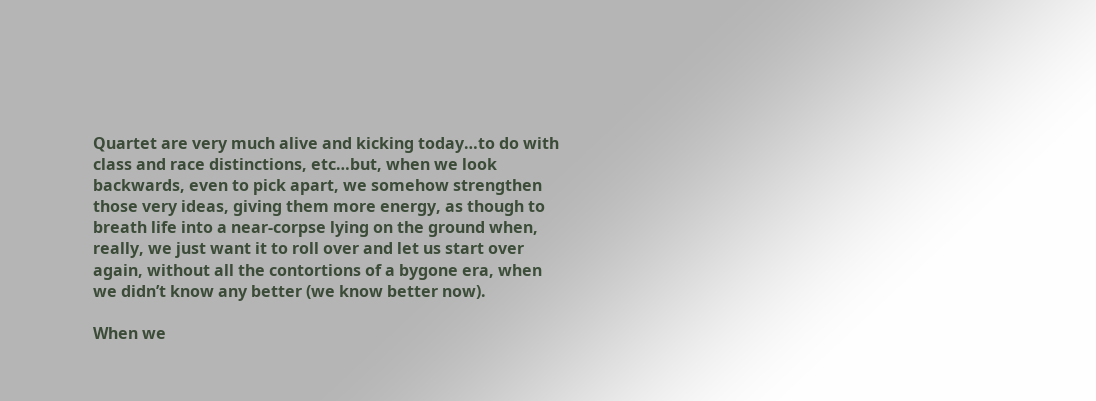Quartet are very much alive and kicking today…to do with class and race distinctions, etc…but, when we look backwards, even to pick apart, we somehow strengthen those very ideas, giving them more energy, as though to breath life into a near-corpse lying on the ground when, really, we just want it to roll over and let us start over again, without all the contortions of a bygone era, when we didn’t know any better (we know better now).

When we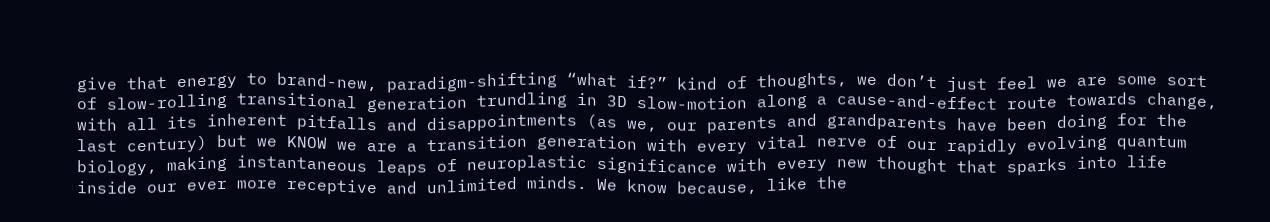give that energy to brand-new, paradigm-shifting “what if?” kind of thoughts, we don’t just feel we are some sort of slow-rolling transitional generation trundling in 3D slow-motion along a cause-and-effect route towards change, with all its inherent pitfalls and disappointments (as we, our parents and grandparents have been doing for the last century) but we KNOW we are a transition generation with every vital nerve of our rapidly evolving quantum biology, making instantaneous leaps of neuroplastic significance with every new thought that sparks into life inside our ever more receptive and unlimited minds. We know because, like the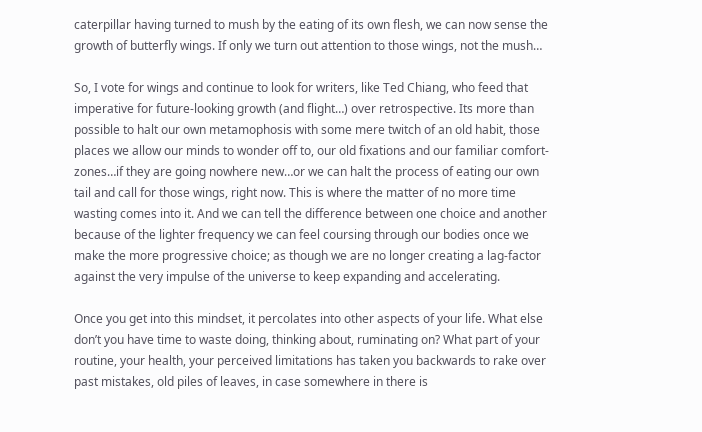caterpillar having turned to mush by the eating of its own flesh, we can now sense the growth of butterfly wings. If only we turn out attention to those wings, not the mush…

So, I vote for wings and continue to look for writers, like Ted Chiang, who feed that imperative for future-looking growth (and flight…) over retrospective. Its more than possible to halt our own metamophosis with some mere twitch of an old habit, those places we allow our minds to wonder off to, our old fixations and our familiar comfort-zones…if they are going nowhere new…or we can halt the process of eating our own tail and call for those wings, right now. This is where the matter of no more time wasting comes into it. And we can tell the difference between one choice and another because of the lighter frequency we can feel coursing through our bodies once we make the more progressive choice; as though we are no longer creating a lag-factor against the very impulse of the universe to keep expanding and accelerating.

Once you get into this mindset, it percolates into other aspects of your life. What else don’t you have time to waste doing, thinking about, ruminating on? What part of your routine, your health, your perceived limitations has taken you backwards to rake over past mistakes, old piles of leaves, in case somewhere in there is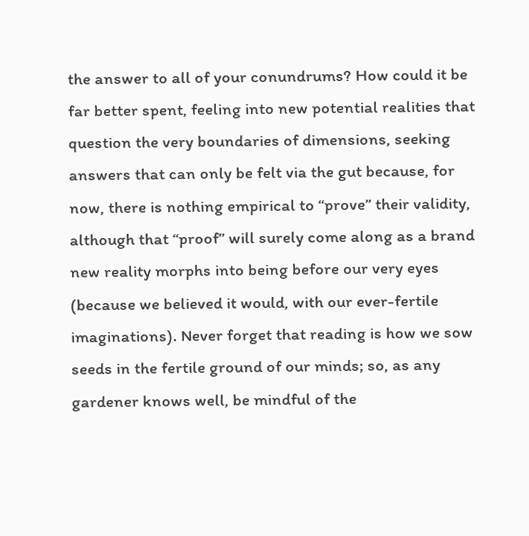the answer to all of your conundrums? How could it be far better spent, feeling into new potential realities that question the very boundaries of dimensions, seeking answers that can only be felt via the gut because, for now, there is nothing empirical to “prove” their validity, although that “proof” will surely come along as a brand new reality morphs into being before our very eyes (because we believed it would, with our ever-fertile imaginations). Never forget that reading is how we sow seeds in the fertile ground of our minds; so, as any gardener knows well, be mindful of the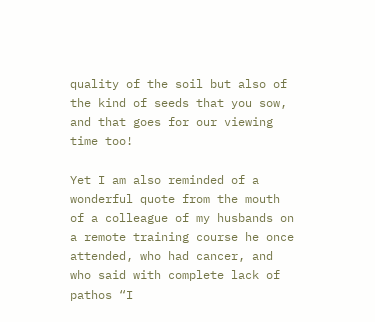quality of the soil but also of the kind of seeds that you sow, and that goes for our viewing time too!

Yet I am also reminded of a wonderful quote from the mouth of a colleague of my husbands on a remote training course he once attended, who had cancer, and who said with complete lack of pathos “I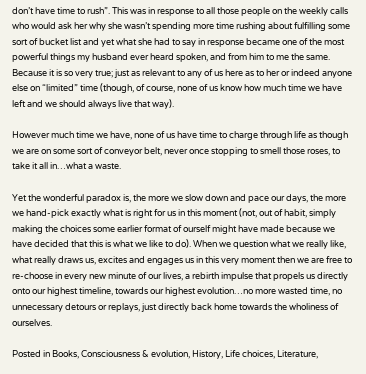don’t have time to rush”. This was in response to all those people on the weekly calls who would ask her why she wasn’t spending more time rushing about fulfilling some sort of bucket list and yet what she had to say in response became one of the most powerful things my husband ever heard spoken, and from him to me the same. Because it is so very true; just as relevant to any of us here as to her or indeed anyone else on “limited” time (though, of course, none of us know how much time we have left and we should always live that way).

However much time we have, none of us have time to charge through life as though we are on some sort of conveyor belt, never once stopping to smell those roses, to take it all in…what a waste.

Yet the wonderful paradox is, the more we slow down and pace our days, the more we hand-pick exactly what is right for us in this moment (not, out of habit, simply making the choices some earlier format of ourself might have made because we have decided that this is what we like to do). When we question what we really like, what really draws us, excites and engages us in this very moment then we are free to re-choose in every new minute of our lives, a rebirth impulse that propels us directly onto our highest timeline, towards our highest evolution…no more wasted time, no unnecessary detours or replays, just directly back home towards the wholiness of ourselves.

Posted in Books, Consciousness & evolution, History, Life choices, Literature,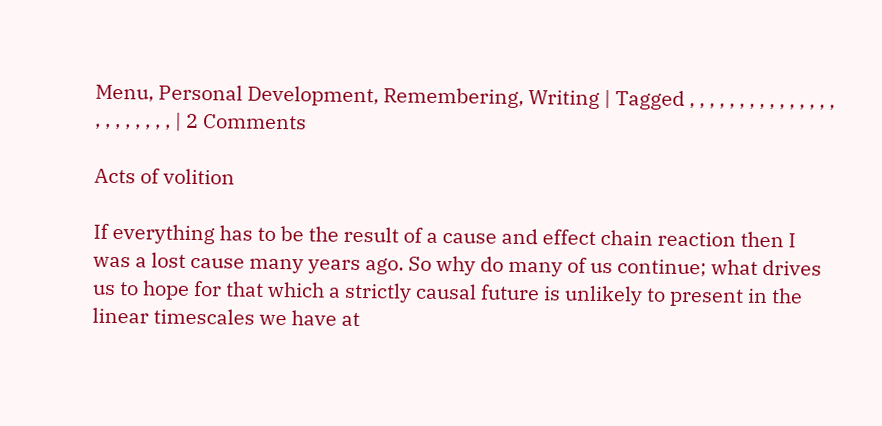Menu, Personal Development, Remembering, Writing | Tagged , , , , , , , , , , , , , , , , , , , , , , , | 2 Comments

Acts of volition

If everything has to be the result of a cause and effect chain reaction then I was a lost cause many years ago. So why do many of us continue; what drives us to hope for that which a strictly causal future is unlikely to present in the linear timescales we have at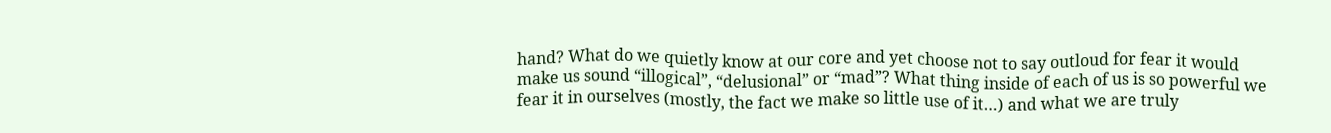hand? What do we quietly know at our core and yet choose not to say outloud for fear it would make us sound “illogical”, “delusional” or “mad”? What thing inside of each of us is so powerful we fear it in ourselves (mostly, the fact we make so little use of it…) and what we are truly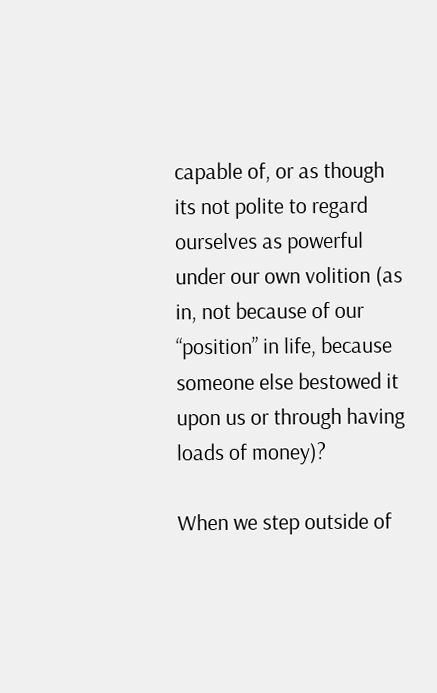capable of, or as though its not polite to regard ourselves as powerful under our own volition (as in, not because of our “position” in life, because someone else bestowed it upon us or through having loads of money)?

When we step outside of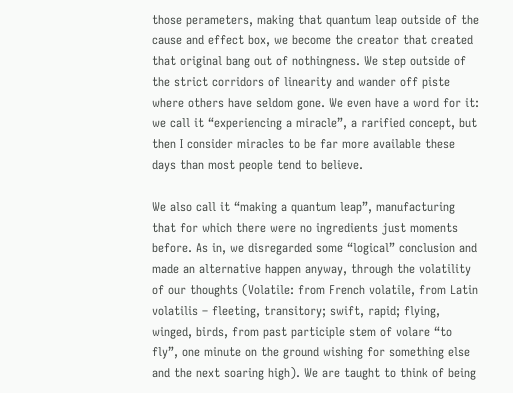those perameters, making that quantum leap outside of the cause and effect box, we become the creator that created that original bang out of nothingness. We step outside of the strict corridors of linearity and wander off piste where others have seldom gone. We even have a word for it: we call it “experiencing a miracle”, a rarified concept, but then I consider miracles to be far more available these days than most people tend to believe.

We also call it “making a quantum leap”, manufacturing that for which there were no ingredients just moments before. As in, we disregarded some “logical” conclusion and made an alternative happen anyway, through the volatility of our thoughts (Volatile: from French volatile, from Latin volatilis – fleeting, transitory; swift, rapid; flying, winged, birds, from past participle stem of volare “to fly”, one minute on the ground wishing for something else and the next soaring high). We are taught to think of being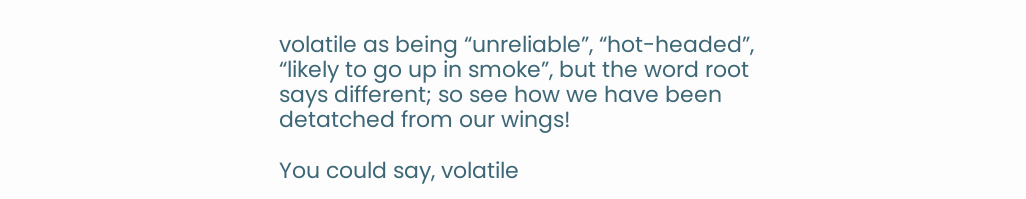volatile as being “unreliable”, “hot-headed”, “likely to go up in smoke”, but the word root says different; so see how we have been detatched from our wings!

You could say, volatile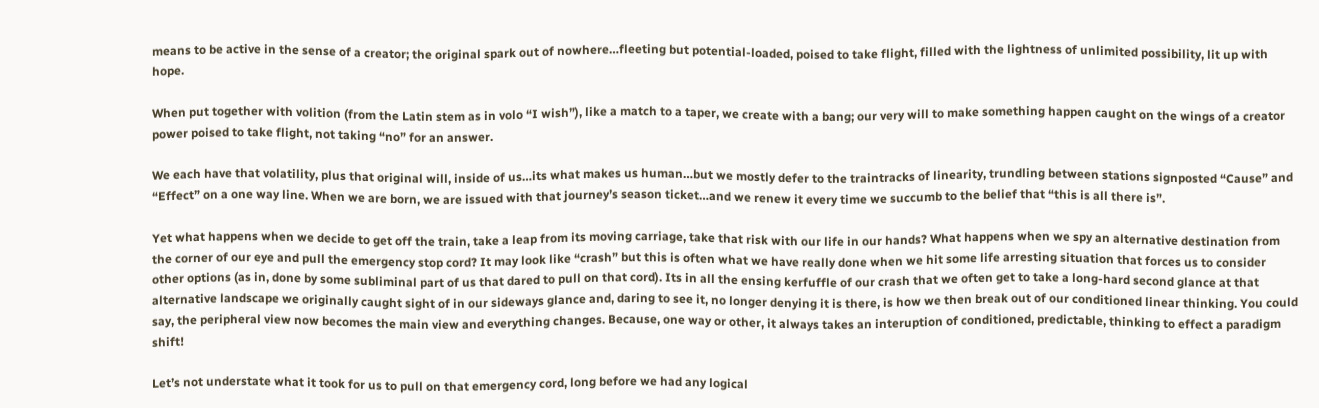means to be active in the sense of a creator; the original spark out of nowhere…fleeting but potential-loaded, poised to take flight, filled with the lightness of unlimited possibility, lit up with hope.

When put together with volition (from the Latin stem as in volo “I wish”), like a match to a taper, we create with a bang; our very will to make something happen caught on the wings of a creator power poised to take flight, not taking “no” for an answer.

We each have that volatility, plus that original will, inside of us…its what makes us human…but we mostly defer to the traintracks of linearity, trundling between stations signposted “Cause” and “Effect” on a one way line. When we are born, we are issued with that journey’s season ticket…and we renew it every time we succumb to the belief that “this is all there is”.

Yet what happens when we decide to get off the train, take a leap from its moving carriage, take that risk with our life in our hands? What happens when we spy an alternative destination from the corner of our eye and pull the emergency stop cord? It may look like “crash” but this is often what we have really done when we hit some life arresting situation that forces us to consider other options (as in, done by some subliminal part of us that dared to pull on that cord). Its in all the ensing kerfuffle of our crash that we often get to take a long-hard second glance at that alternative landscape we originally caught sight of in our sideways glance and, daring to see it, no longer denying it is there, is how we then break out of our conditioned linear thinking. You could say, the peripheral view now becomes the main view and everything changes. Because, one way or other, it always takes an interuption of conditioned, predictable, thinking to effect a paradigm shift!

Let’s not understate what it took for us to pull on that emergency cord, long before we had any logical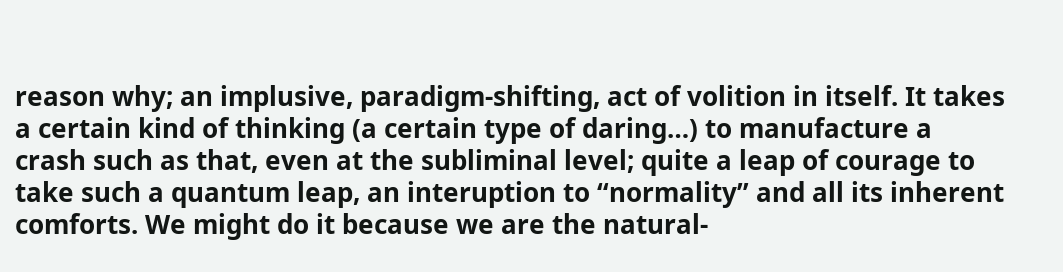reason why; an implusive, paradigm-shifting, act of volition in itself. It takes a certain kind of thinking (a certain type of daring…) to manufacture a crash such as that, even at the subliminal level; quite a leap of courage to take such a quantum leap, an interuption to “normality” and all its inherent comforts. We might do it because we are the natural-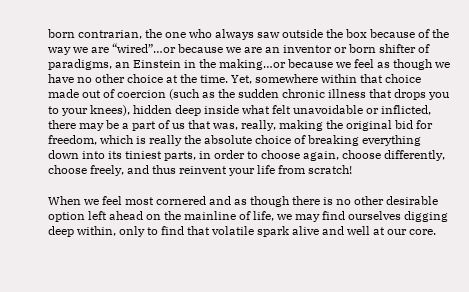born contrarian, the one who always saw outside the box because of the way we are “wired”…or because we are an inventor or born shifter of paradigms, an Einstein in the making…or because we feel as though we have no other choice at the time. Yet, somewhere within that choice made out of coercion (such as the sudden chronic illness that drops you to your knees), hidden deep inside what felt unavoidable or inflicted, there may be a part of us that was, really, making the original bid for freedom, which is really the absolute choice of breaking everything down into its tiniest parts, in order to choose again, choose differently, choose freely, and thus reinvent your life from scratch!

When we feel most cornered and as though there is no other desirable option left ahead on the mainline of life, we may find ourselves digging deep within, only to find that volatile spark alive and well at our core.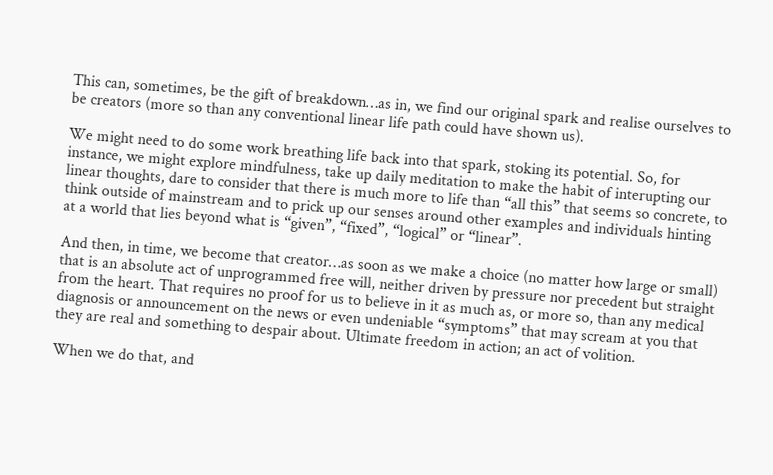This can, sometimes, be the gift of breakdown…as in, we find our original spark and realise ourselves to be creators (more so than any conventional linear life path could have shown us).

We might need to do some work breathing life back into that spark, stoking its potential. So, for instance, we might explore mindfulness, take up daily meditation to make the habit of interupting our linear thoughts, dare to consider that there is much more to life than “all this” that seems so concrete, to think outside of mainstream and to prick up our senses around other examples and individuals hinting at a world that lies beyond what is “given”, “fixed”, “logical” or “linear”.

And then, in time, we become that creator…as soon as we make a choice (no matter how large or small) that is an absolute act of unprogrammed free will, neither driven by pressure nor precedent but straight from the heart. That requires no proof for us to believe in it as much as, or more so, than any medical diagnosis or announcement on the news or even undeniable “symptoms” that may scream at you that they are real and something to despair about. Ultimate freedom in action; an act of volition.

When we do that, and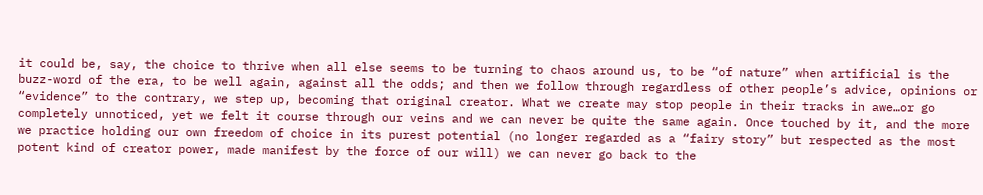it could be, say, the choice to thrive when all else seems to be turning to chaos around us, to be “of nature” when artificial is the buzz-word of the era, to be well again, against all the odds; and then we follow through regardless of other people’s advice, opinions or “evidence” to the contrary, we step up, becoming that original creator. What we create may stop people in their tracks in awe…or go completely unnoticed, yet we felt it course through our veins and we can never be quite the same again. Once touched by it, and the more we practice holding our own freedom of choice in its purest potential (no longer regarded as a “fairy story” but respected as the most potent kind of creator power, made manifest by the force of our will) we can never go back to the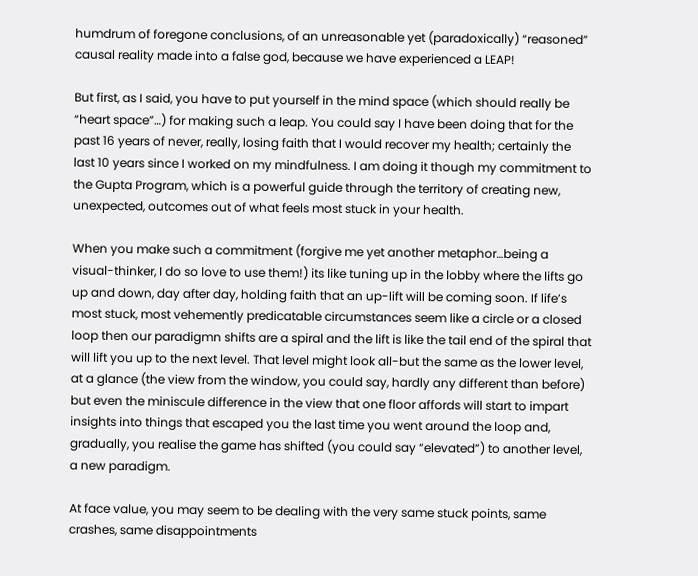humdrum of foregone conclusions, of an unreasonable yet (paradoxically) “reasoned” causal reality made into a false god, because we have experienced a LEAP!

But first, as I said, you have to put yourself in the mind space (which should really be “heart space”…) for making such a leap. You could say I have been doing that for the past 16 years of never, really, losing faith that I would recover my health; certainly the last 10 years since I worked on my mindfulness. I am doing it though my commitment to the Gupta Program, which is a powerful guide through the territory of creating new, unexpected, outcomes out of what feels most stuck in your health.

When you make such a commitment (forgive me yet another metaphor…being a visual-thinker, I do so love to use them!) its like tuning up in the lobby where the lifts go up and down, day after day, holding faith that an up-lift will be coming soon. If life’s most stuck, most vehemently predicatable circumstances seem like a circle or a closed loop then our paradigmn shifts are a spiral and the lift is like the tail end of the spiral that will lift you up to the next level. That level might look all-but the same as the lower level, at a glance (the view from the window, you could say, hardly any different than before) but even the miniscule difference in the view that one floor affords will start to impart insights into things that escaped you the last time you went around the loop and, gradually, you realise the game has shifted (you could say “elevated”) to another level, a new paradigm.

At face value, you may seem to be dealing with the very same stuck points, same crashes, same disappointments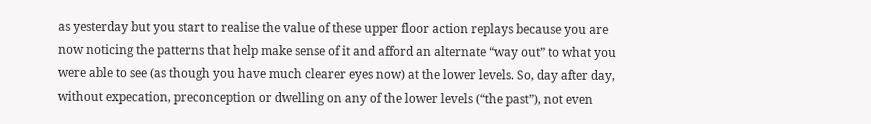as yesterday but you start to realise the value of these upper floor action replays because you are now noticing the patterns that help make sense of it and afford an alternate “way out” to what you were able to see (as though you have much clearer eyes now) at the lower levels. So, day after day, without expecation, preconception or dwelling on any of the lower levels (“the past”), not even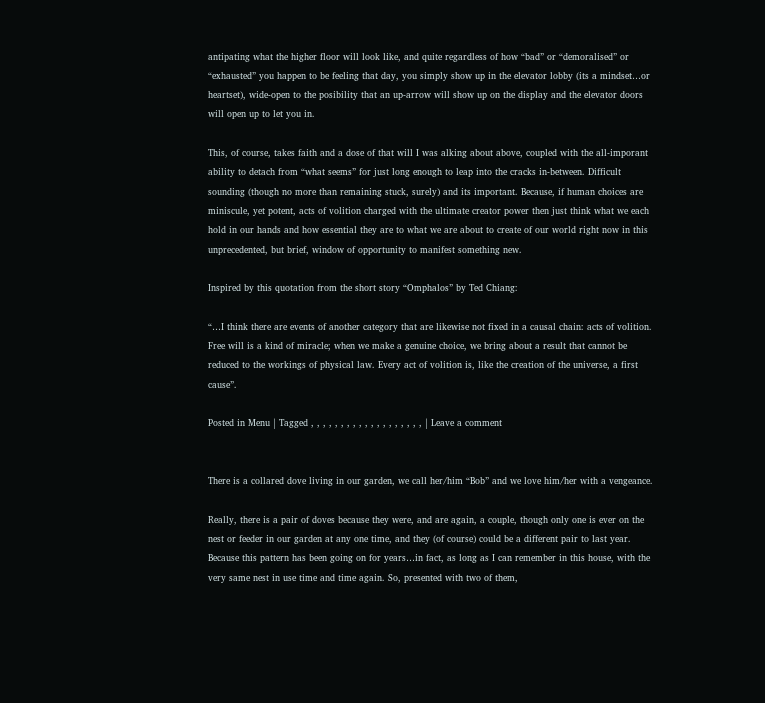antipating what the higher floor will look like, and quite regardless of how “bad” or “demoralised” or “exhausted” you happen to be feeling that day, you simply show up in the elevator lobby (its a mindset…or heartset), wide-open to the posibility that an up-arrow will show up on the display and the elevator doors will open up to let you in.

This, of course, takes faith and a dose of that will I was alking about above, coupled with the all-imporant ability to detach from “what seems” for just long enough to leap into the cracks in-between. Difficult sounding (though no more than remaining stuck, surely) and its important. Because, if human choices are miniscule, yet potent, acts of volition charged with the ultimate creator power then just think what we each hold in our hands and how essential they are to what we are about to create of our world right now in this unprecedented, but brief, window of opportunity to manifest something new.

Inspired by this quotation from the short story “Omphalos” by Ted Chiang:

“…I think there are events of another category that are likewise not fixed in a causal chain: acts of volition. Free will is a kind of miracle; when we make a genuine choice, we bring about a result that cannot be reduced to the workings of physical law. Every act of volition is, like the creation of the universe, a first cause”.

Posted in Menu | Tagged , , , , , , , , , , , , , , , , , , , | Leave a comment


There is a collared dove living in our garden, we call her/him “Bob” and we love him/her with a vengeance.

Really, there is a pair of doves because they were, and are again, a couple, though only one is ever on the nest or feeder in our garden at any one time, and they (of course) could be a different pair to last year. Because this pattern has been going on for years…in fact, as long as I can remember in this house, with the very same nest in use time and time again. So, presented with two of them,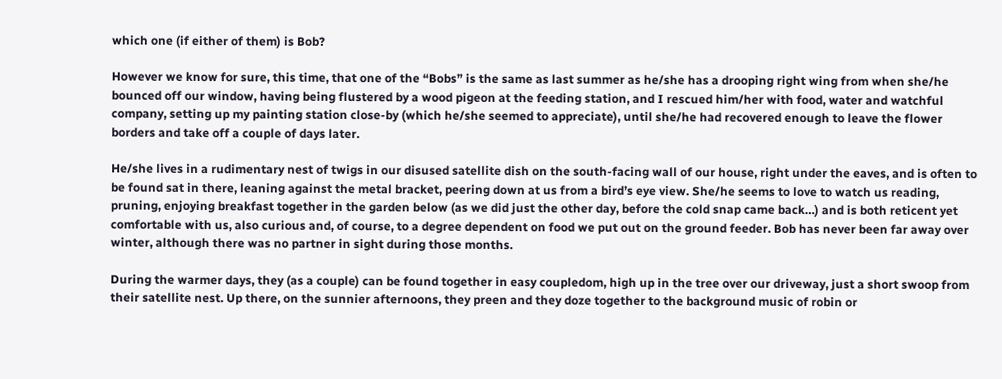which one (if either of them) is Bob?

However we know for sure, this time, that one of the “Bobs” is the same as last summer as he/she has a drooping right wing from when she/he bounced off our window, having being flustered by a wood pigeon at the feeding station, and I rescued him/her with food, water and watchful company, setting up my painting station close-by (which he/she seemed to appreciate), until she/he had recovered enough to leave the flower borders and take off a couple of days later.

He/she lives in a rudimentary nest of twigs in our disused satellite dish on the south-facing wall of our house, right under the eaves, and is often to be found sat in there, leaning against the metal bracket, peering down at us from a bird’s eye view. She/he seems to love to watch us reading, pruning, enjoying breakfast together in the garden below (as we did just the other day, before the cold snap came back…) and is both reticent yet comfortable with us, also curious and, of course, to a degree dependent on food we put out on the ground feeder. Bob has never been far away over winter, although there was no partner in sight during those months.

During the warmer days, they (as a couple) can be found together in easy coupledom, high up in the tree over our driveway, just a short swoop from their satellite nest. Up there, on the sunnier afternoons, they preen and they doze together to the background music of robin or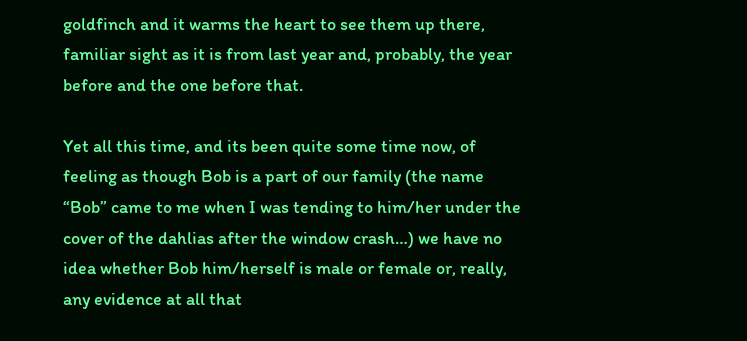goldfinch and it warms the heart to see them up there, familiar sight as it is from last year and, probably, the year before and the one before that.

Yet all this time, and its been quite some time now, of feeling as though Bob is a part of our family (the name “Bob” came to me when I was tending to him/her under the cover of the dahlias after the window crash…) we have no idea whether Bob him/herself is male or female or, really, any evidence at all that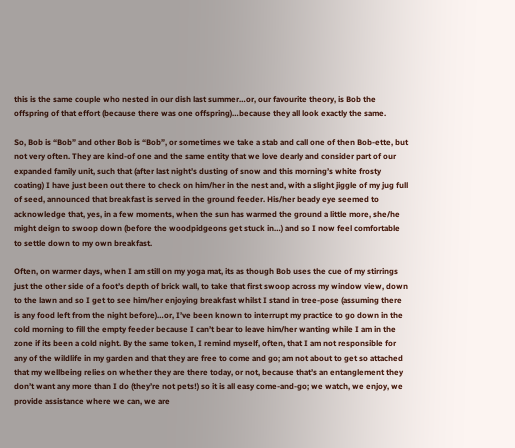this is the same couple who nested in our dish last summer…or, our favourite theory, is Bob the offspring of that effort (because there was one offspring)…because they all look exactly the same.

So, Bob is “Bob” and other Bob is “Bob”, or sometimes we take a stab and call one of then Bob-ette, but not very often. They are kind-of one and the same entity that we love dearly and consider part of our expanded family unit, such that (after last night’s dusting of snow and this morning’s white frosty coating) I have just been out there to check on him/her in the nest and, with a slight jiggle of my jug full of seed, announced that breakfast is served in the ground feeder. His/her beady eye seemed to acknowledge that, yes, in a few moments, when the sun has warmed the ground a little more, she/he might deign to swoop down (before the woodpidgeons get stuck in…) and so I now feel comfortable to settle down to my own breakfast.

Often, on warmer days, when I am still on my yoga mat, its as though Bob uses the cue of my stirrings just the other side of a foot’s depth of brick wall, to take that first swoop across my window view, down to the lawn and so I get to see him/her enjoying breakfast whilst I stand in tree-pose (assuming there is any food left from the night before)…or, I’ve been known to interrupt my practice to go down in the cold morning to fill the empty feeder because I can’t bear to leave him/her wanting while I am in the zone if its been a cold night. By the same token, I remind myself, often, that I am not responsible for any of the wildlife in my garden and that they are free to come and go; am not about to get so attached that my wellbeing relies on whether they are there today, or not, because that’s an entanglement they don’t want any more than I do (they’re not pets!) so it is all easy come-and-go; we watch, we enjoy, we provide assistance where we can, we are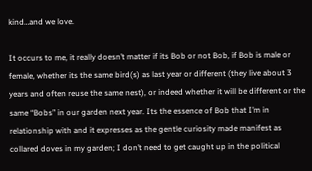kind…and we love.

It occurs to me, it really doesn’t matter if its Bob or not Bob, if Bob is male or female, whether its the same bird(s) as last year or different (they live about 3 years and often reuse the same nest), or indeed whether it will be different or the same “Bobs” in our garden next year. Its the essence of Bob that I’m in relationship with and it expresses as the gentle curiosity made manifest as collared doves in my garden; I don’t need to get caught up in the political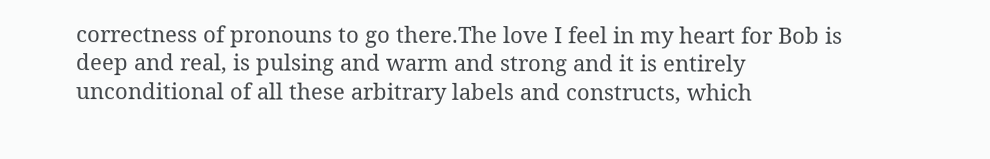correctness of pronouns to go there.The love I feel in my heart for Bob is deep and real, is pulsing and warm and strong and it is entirely unconditional of all these arbitrary labels and constructs, which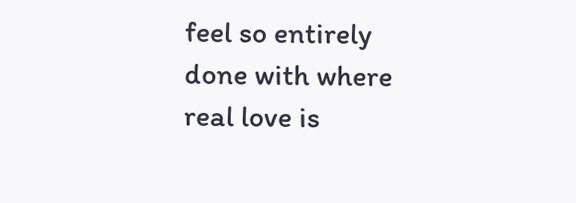feel so entirely done with where real love is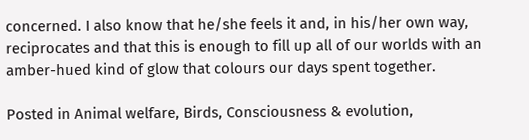concerned. I also know that he/she feels it and, in his/her own way, reciprocates and that this is enough to fill up all of our worlds with an amber-hued kind of glow that colours our days spent together.

Posted in Animal welfare, Birds, Consciousness & evolution,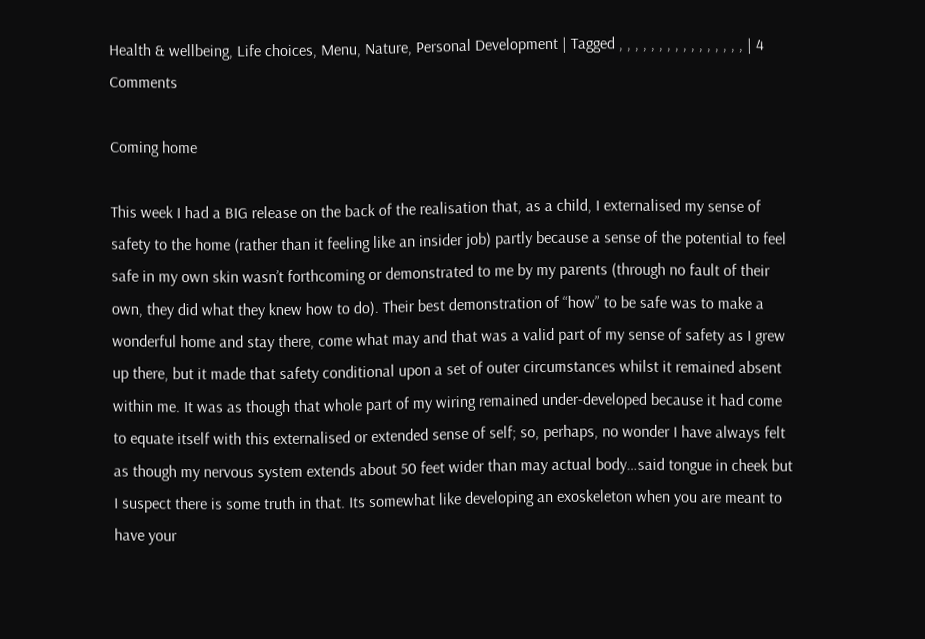Health & wellbeing, Life choices, Menu, Nature, Personal Development | Tagged , , , , , , , , , , , , , , , , | 4 Comments

Coming home

This week I had a BIG release on the back of the realisation that, as a child, I externalised my sense of safety to the home (rather than it feeling like an insider job) partly because a sense of the potential to feel safe in my own skin wasn’t forthcoming or demonstrated to me by my parents (through no fault of their own, they did what they knew how to do). Their best demonstration of “how” to be safe was to make a wonderful home and stay there, come what may and that was a valid part of my sense of safety as I grew up there, but it made that safety conditional upon a set of outer circumstances whilst it remained absent within me. It was as though that whole part of my wiring remained under-developed because it had come to equate itself with this externalised or extended sense of self; so, perhaps, no wonder I have always felt as though my nervous system extends about 50 feet wider than may actual body…said tongue in cheek but I suspect there is some truth in that. Its somewhat like developing an exoskeleton when you are meant to have your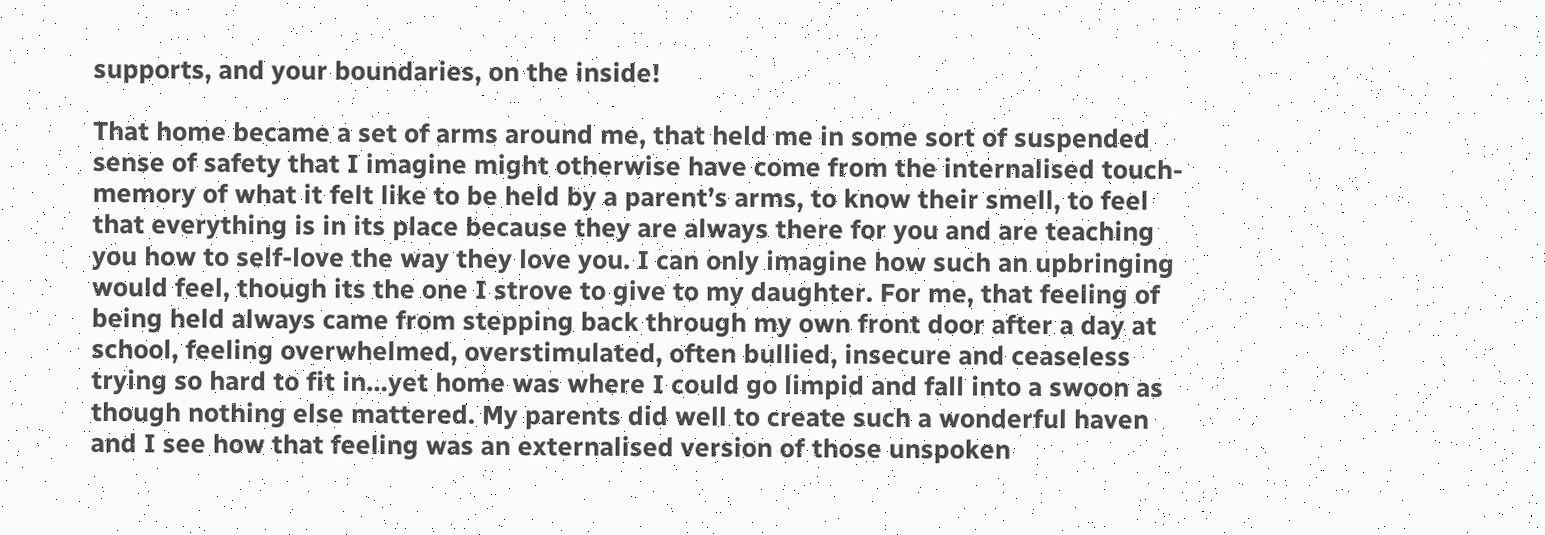supports, and your boundaries, on the inside!

That home became a set of arms around me, that held me in some sort of suspended sense of safety that I imagine might otherwise have come from the internalised touch-memory of what it felt like to be held by a parent’s arms, to know their smell, to feel that everything is in its place because they are always there for you and are teaching you how to self-love the way they love you. I can only imagine how such an upbringing would feel, though its the one I strove to give to my daughter. For me, that feeling of being held always came from stepping back through my own front door after a day at school, feeling overwhelmed, overstimulated, often bullied, insecure and ceaseless trying so hard to fit in…yet home was where I could go limpid and fall into a swoon as though nothing else mattered. My parents did well to create such a wonderful haven and I see how that feeling was an externalised version of those unspoken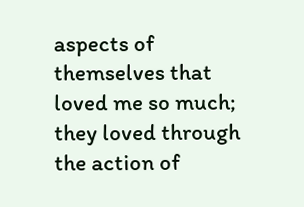aspects of themselves that loved me so much; they loved through the action of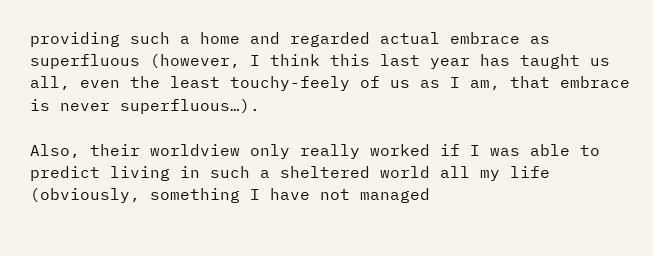providing such a home and regarded actual embrace as superfluous (however, I think this last year has taught us all, even the least touchy-feely of us as I am, that embrace is never superfluous…).

Also, their worldview only really worked if I was able to predict living in such a sheltered world all my life (obviously, something I have not managed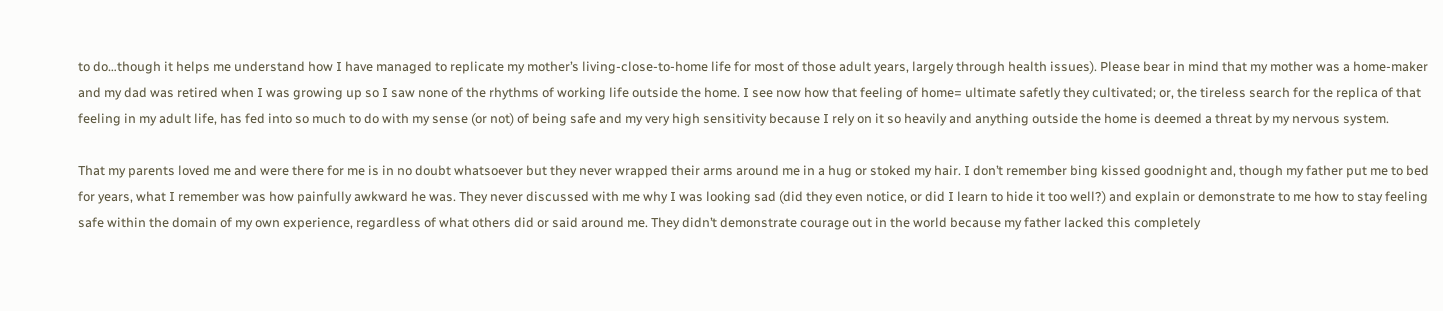to do…though it helps me understand how I have managed to replicate my mother’s living-close-to-home life for most of those adult years, largely through health issues). Please bear in mind that my mother was a home-maker and my dad was retired when I was growing up so I saw none of the rhythms of working life outside the home. I see now how that feeling of home= ultimate safetly they cultivated; or, the tireless search for the replica of that feeling in my adult life, has fed into so much to do with my sense (or not) of being safe and my very high sensitivity because I rely on it so heavily and anything outside the home is deemed a threat by my nervous system.

That my parents loved me and were there for me is in no doubt whatsoever but they never wrapped their arms around me in a hug or stoked my hair. I don’t remember bing kissed goodnight and, though my father put me to bed for years, what I remember was how painfully awkward he was. They never discussed with me why I was looking sad (did they even notice, or did I learn to hide it too well?) and explain or demonstrate to me how to stay feeling safe within the domain of my own experience, regardless of what others did or said around me. They didn’t demonstrate courage out in the world because my father lacked this completely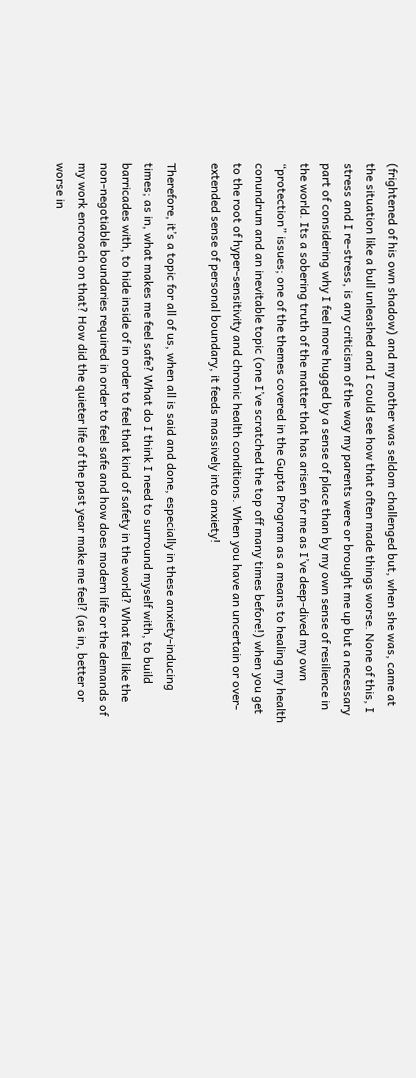(frightened of his own shadow) and my mother was seldom challenged but, when she was, came at the situation like a bull unleashed and I could see how that often made things worse. None of this, I stress and I re-stress, is any criticism of the way my parents were or brought me up but a necessary part of considering why I feel more hugged by a sense of place than by my own sense of resilience in the world. Its a sobering truth of the matter that has arisen for me as I’ve deep-dived my own “protection” issues; one of the themes covered in the Gupta Program as a means to healing my health conundrum and an inevitable topic (one I’ve scratched the top off many times before!) when you get to the root of hyper-sensitivity and chronic health conditions. When you have an uncertain or over-extended sense of personal boundary, it feeds massively into anxiety!

Therefore, it’s a topic for all of us, when all is said and done, especially in these anxiety-inducing times; as in, what makes me feel safe? What do I think I need to surround myself with, to build barricades with, to hide inside of in order to feel that kind of safety in the world? What feel like the non-negotiable boundaries required in order to feel safe and how does modern life or the demands of my work encroach on that? How did the quieter life of the past year make me feel? (as in, better or worse in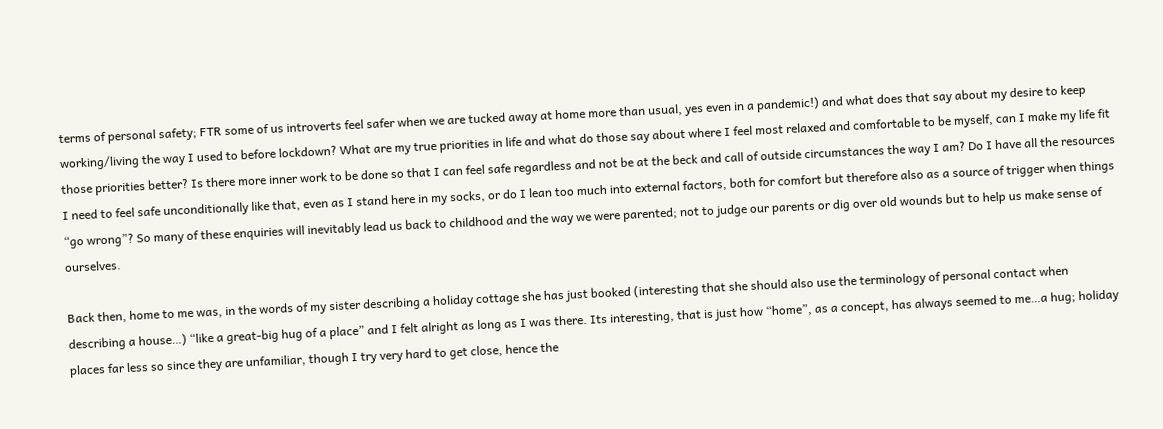terms of personal safety; FTR some of us introverts feel safer when we are tucked away at home more than usual, yes even in a pandemic!) and what does that say about my desire to keep working/living the way I used to before lockdown? What are my true priorities in life and what do those say about where I feel most relaxed and comfortable to be myself, can I make my life fit those priorities better? Is there more inner work to be done so that I can feel safe regardless and not be at the beck and call of outside circumstances the way I am? Do I have all the resources I need to feel safe unconditionally like that, even as I stand here in my socks, or do I lean too much into external factors, both for comfort but therefore also as a source of trigger when things “go wrong”? So many of these enquiries will inevitably lead us back to childhood and the way we were parented; not to judge our parents or dig over old wounds but to help us make sense of ourselves.

Back then, home to me was, in the words of my sister describing a holiday cottage she has just booked (interesting that she should also use the terminology of personal contact when describing a house…) “like a great-big hug of a place” and I felt alright as long as I was there. Its interesting, that is just how “home”, as a concept, has always seemed to me…a hug; holiday places far less so since they are unfamiliar, though I try very hard to get close, hence the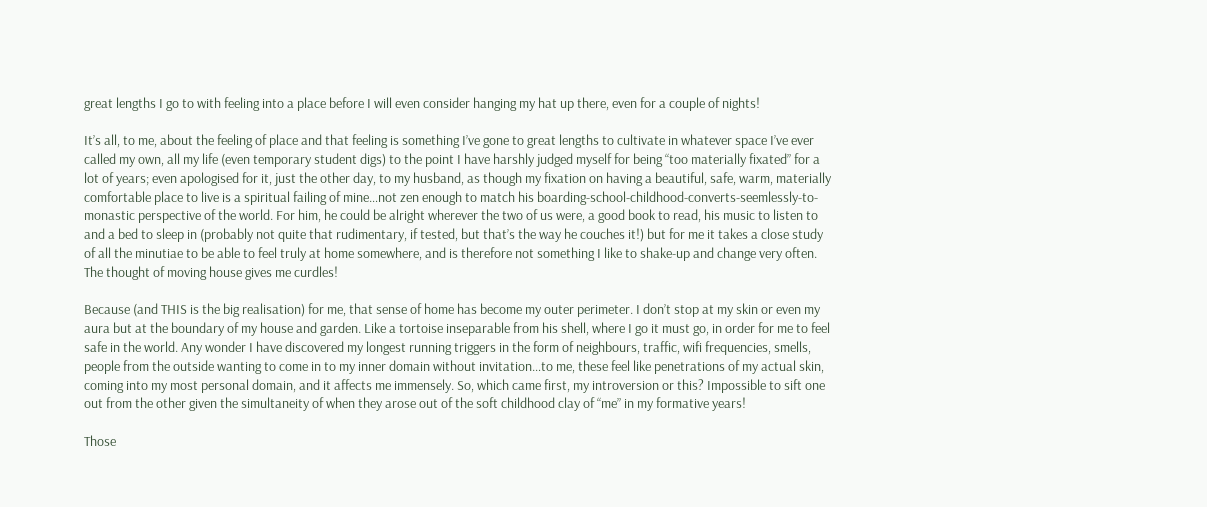great lengths I go to with feeling into a place before I will even consider hanging my hat up there, even for a couple of nights!

It’s all, to me, about the feeling of place and that feeling is something I’ve gone to great lengths to cultivate in whatever space I’ve ever called my own, all my life (even temporary student digs) to the point I have harshly judged myself for being “too materially fixated” for a lot of years; even apologised for it, just the other day, to my husband, as though my fixation on having a beautiful, safe, warm, materially comfortable place to live is a spiritual failing of mine…not zen enough to match his boarding-school-childhood-converts-seemlessly-to-monastic perspective of the world. For him, he could be alright wherever the two of us were, a good book to read, his music to listen to and a bed to sleep in (probably not quite that rudimentary, if tested, but that’s the way he couches it!) but for me it takes a close study of all the minutiae to be able to feel truly at home somewhere, and is therefore not something I like to shake-up and change very often. The thought of moving house gives me curdles!

Because (and THIS is the big realisation) for me, that sense of home has become my outer perimeter. I don’t stop at my skin or even my aura but at the boundary of my house and garden. Like a tortoise inseparable from his shell, where I go it must go, in order for me to feel safe in the world. Any wonder I have discovered my longest running triggers in the form of neighbours, traffic, wifi frequencies, smells, people from the outside wanting to come in to my inner domain without invitation…to me, these feel like penetrations of my actual skin, coming into my most personal domain, and it affects me immensely. So, which came first, my introversion or this? Impossible to sift one out from the other given the simultaneity of when they arose out of the soft childhood clay of “me” in my formative years!

Those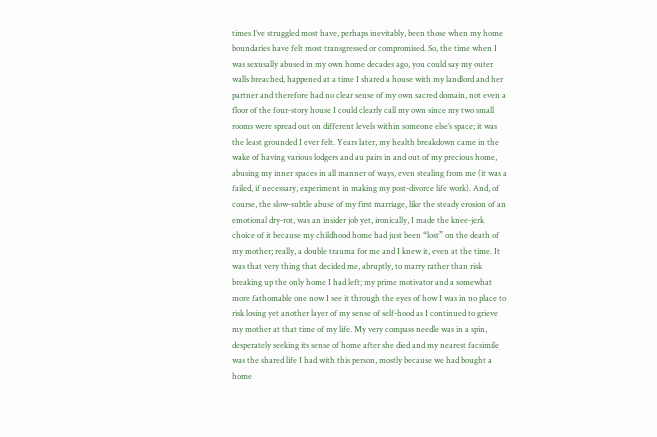times I’ve struggled most have, perhaps inevitably, been those when my home boundaries have felt most transgressed or compromised. So, the time when I was sexusally abused in my own home decades ago, you could say my outer walls breached, happened at a time I shared a house with my landlord and her partner and therefore had no clear sense of my own sacred domain, not even a floor of the four-story house I could clearly call my own since my two small rooms were spread out on different levels within someone else’s space; it was the least grounded I ever felt. Years later, my health breakdown came in the wake of having various lodgers and au pairs in and out of my precious home, abusing my inner spaces in all manner of ways, even stealing from me (it was a failed, if necessary, experiment in making my post-divorce life work). And, of course, the slow-subtle abuse of my first marriage, like the steady erosion of an emotional dry-rot, was an insider job yet, ironically, I made the knee-jerk choice of it because my childhood home had just been “lost” on the death of my mother; really, a double trauma for me and I knew it, even at the time. It was that very thing that decided me, abruptly, to marry rather than risk breaking up the only home I had left; my prime motivator and a somewhat more fathomable one now I see it through the eyes of how I was in no place to risk losing yet another layer of my sense of self-hood as I continued to grieve my mother at that time of my life. My very compass needle was in a spin, desperately seeking its sense of home after she died and my nearest facsimile was the shared life I had with this person, mostly because we had bought a home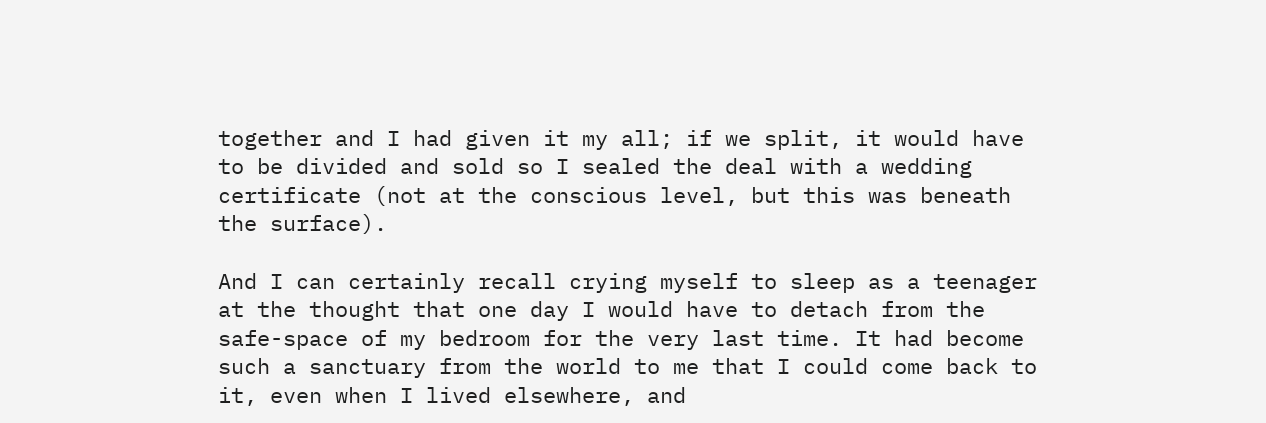together and I had given it my all; if we split, it would have to be divided and sold so I sealed the deal with a wedding certificate (not at the conscious level, but this was beneath the surface).

And I can certainly recall crying myself to sleep as a teenager at the thought that one day I would have to detach from the safe-space of my bedroom for the very last time. It had become such a sanctuary from the world to me that I could come back to it, even when I lived elsewhere, and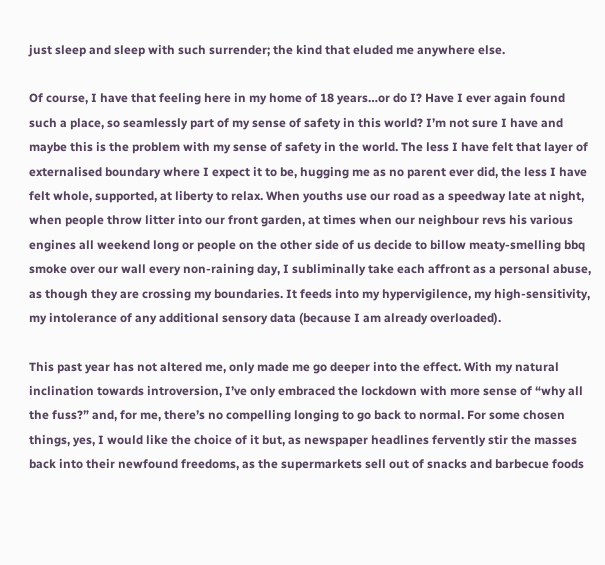just sleep and sleep with such surrender; the kind that eluded me anywhere else.

Of course, I have that feeling here in my home of 18 years…or do I? Have I ever again found such a place, so seamlessly part of my sense of safety in this world? I’m not sure I have and maybe this is the problem with my sense of safety in the world. The less I have felt that layer of externalised boundary where I expect it to be, hugging me as no parent ever did, the less I have felt whole, supported, at liberty to relax. When youths use our road as a speedway late at night, when people throw litter into our front garden, at times when our neighbour revs his various engines all weekend long or people on the other side of us decide to billow meaty-smelling bbq smoke over our wall every non-raining day, I subliminally take each affront as a personal abuse, as though they are crossing my boundaries. It feeds into my hypervigilence, my high-sensitivity, my intolerance of any additional sensory data (because I am already overloaded).

This past year has not altered me, only made me go deeper into the effect. With my natural inclination towards introversion, I’ve only embraced the lockdown with more sense of “why all the fuss?” and, for me, there’s no compelling longing to go back to normal. For some chosen things, yes, I would like the choice of it but, as newspaper headlines fervently stir the masses back into their newfound freedoms, as the supermarkets sell out of snacks and barbecue foods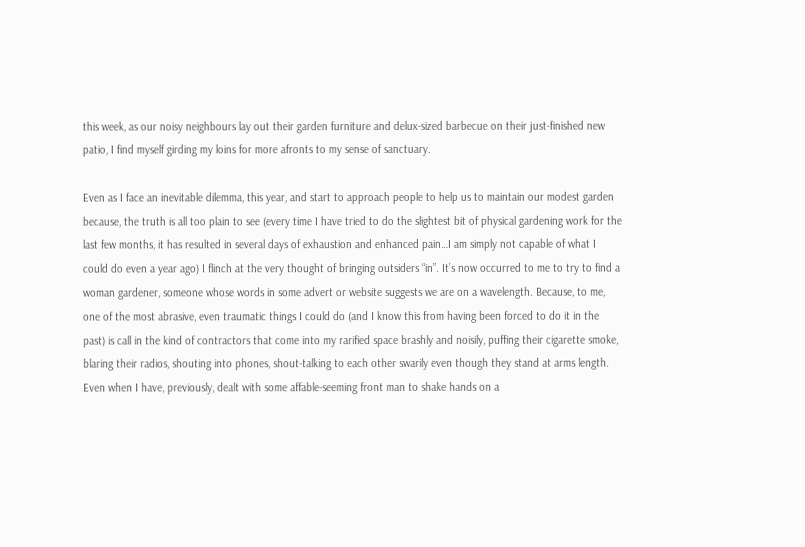this week, as our noisy neighbours lay out their garden furniture and delux-sized barbecue on their just-finished new patio, I find myself girding my loins for more afronts to my sense of sanctuary.

Even as I face an inevitable dilemma, this year, and start to approach people to help us to maintain our modest garden because, the truth is all too plain to see (every time I have tried to do the slightest bit of physical gardening work for the last few months, it has resulted in several days of exhaustion and enhanced pain…I am simply not capable of what I could do even a year ago) I flinch at the very thought of bringing outsiders “in”. It’s now occurred to me to try to find a woman gardener, someone whose words in some advert or website suggests we are on a wavelength. Because, to me, one of the most abrasive, even traumatic things I could do (and I know this from having been forced to do it in the past) is call in the kind of contractors that come into my rarified space brashly and noisily, puffing their cigarette smoke, blaring their radios, shouting into phones, shout-talking to each other swarily even though they stand at arms length. Even when I have, previously, dealt with some affable-seeming front man to shake hands on a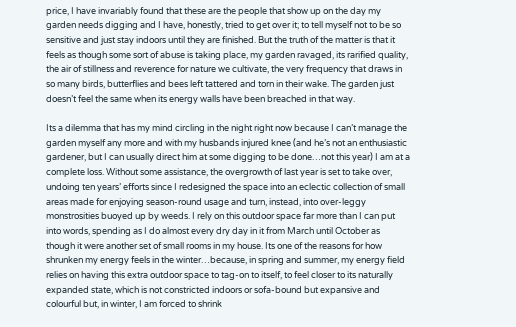price, I have invariably found that these are the people that show up on the day my garden needs digging and I have, honestly, tried to get over it; to tell myself not to be so sensitive and just stay indoors until they are finished. But the truth of the matter is that it feels as though some sort of abuse is taking place, my garden ravaged, its rarified quality, the air of stillness and reverence for nature we cultivate, the very frequency that draws in so many birds, butterflies and bees left tattered and torn in their wake. The garden just doesn’t feel the same when its energy walls have been breached in that way.

Its a dilemma that has my mind circling in the night right now because I can’t manage the garden myself any more and with my husbands injured knee (and he’s not an enthusiastic gardener, but I can usually direct him at some digging to be done…not this year) I am at a complete loss. Without some assistance, the overgrowth of last year is set to take over, undoing ten years’ efforts since I redesigned the space into an eclectic collection of small areas made for enjoying season-round usage and turn, instead, into over-leggy monstrosities buoyed up by weeds. I rely on this outdoor space far more than I can put into words, spending as I do almost every dry day in it from March until October as though it were another set of small rooms in my house. Its one of the reasons for how shrunken my energy feels in the winter…because, in spring and summer, my energy field relies on having this extra outdoor space to tag-on to itself, to feel closer to its naturally expanded state, which is not constricted indoors or sofa-bound but expansive and colourful but, in winter, I am forced to shrink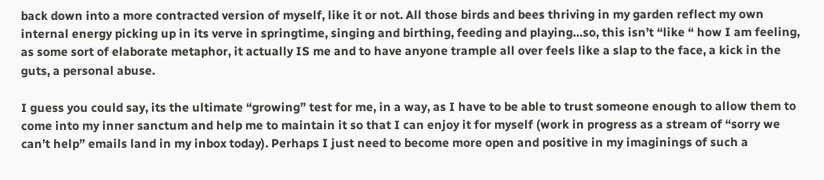back down into a more contracted version of myself, like it or not. All those birds and bees thriving in my garden reflect my own internal energy picking up in its verve in springtime, singing and birthing, feeding and playing…so, this isn’t “like “ how I am feeling, as some sort of elaborate metaphor, it actually IS me and to have anyone trample all over feels like a slap to the face, a kick in the guts, a personal abuse.

I guess you could say, its the ultimate “growing” test for me, in a way, as I have to be able to trust someone enough to allow them to come into my inner sanctum and help me to maintain it so that I can enjoy it for myself (work in progress as a stream of “sorry we can’t help” emails land in my inbox today). Perhaps I just need to become more open and positive in my imaginings of such a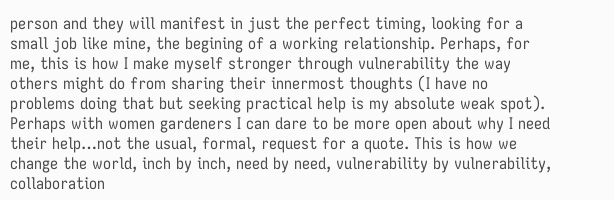person and they will manifest in just the perfect timing, looking for a small job like mine, the begining of a working relationship. Perhaps, for me, this is how I make myself stronger through vulnerability the way others might do from sharing their innermost thoughts (I have no problems doing that but seeking practical help is my absolute weak spot). Perhaps with women gardeners I can dare to be more open about why I need their help…not the usual, formal, request for a quote. This is how we change the world, inch by inch, need by need, vulnerability by vulnerability, collaboration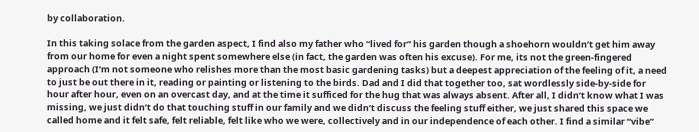by collaboration.

In this taking solace from the garden aspect, I find also my father who “lived for” his garden though a shoehorn wouldn’t get him away from our home for even a night spent somewhere else (in fact, the garden was often his excuse). For me, its not the green-fingered approach (I’m not someone who relishes more than the most basic gardening tasks) but a deepest appreciation of the feeling of it, a need to just be out there in it, reading or painting or listening to the birds. Dad and I did that together too, sat wordlessly side-by-side for hour after hour, even on an overcast day, and at the time it sufficed for the hug that was always absent. After all, I didn’t know what I was missing, we just didn’t do that touching stuff in our family and we didn’t discuss the feeling stuff either, we just shared this space we called home and it felt safe, felt reliable, felt like who we were, collectively and in our independence of each other. I find a similar “vibe”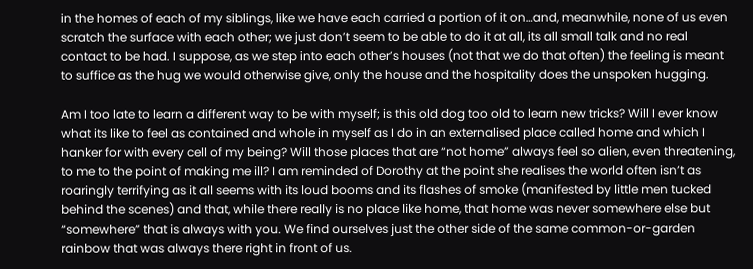in the homes of each of my siblings, like we have each carried a portion of it on…and, meanwhile, none of us even scratch the surface with each other; we just don’t seem to be able to do it at all, its all small talk and no real contact to be had. I suppose, as we step into each other’s houses (not that we do that often) the feeling is meant to suffice as the hug we would otherwise give, only the house and the hospitality does the unspoken hugging.

Am I too late to learn a different way to be with myself; is this old dog too old to learn new tricks? Will I ever know what its like to feel as contained and whole in myself as I do in an externalised place called home and which I hanker for with every cell of my being? Will those places that are “not home” always feel so alien, even threatening, to me to the point of making me ill? I am reminded of Dorothy at the point she realises the world often isn’t as roaringly terrifying as it all seems with its loud booms and its flashes of smoke (manifested by little men tucked behind the scenes) and that, while there really is no place like home, that home was never somewhere else but “somewhere” that is always with you. We find ourselves just the other side of the same common-or-garden rainbow that was always there right in front of us.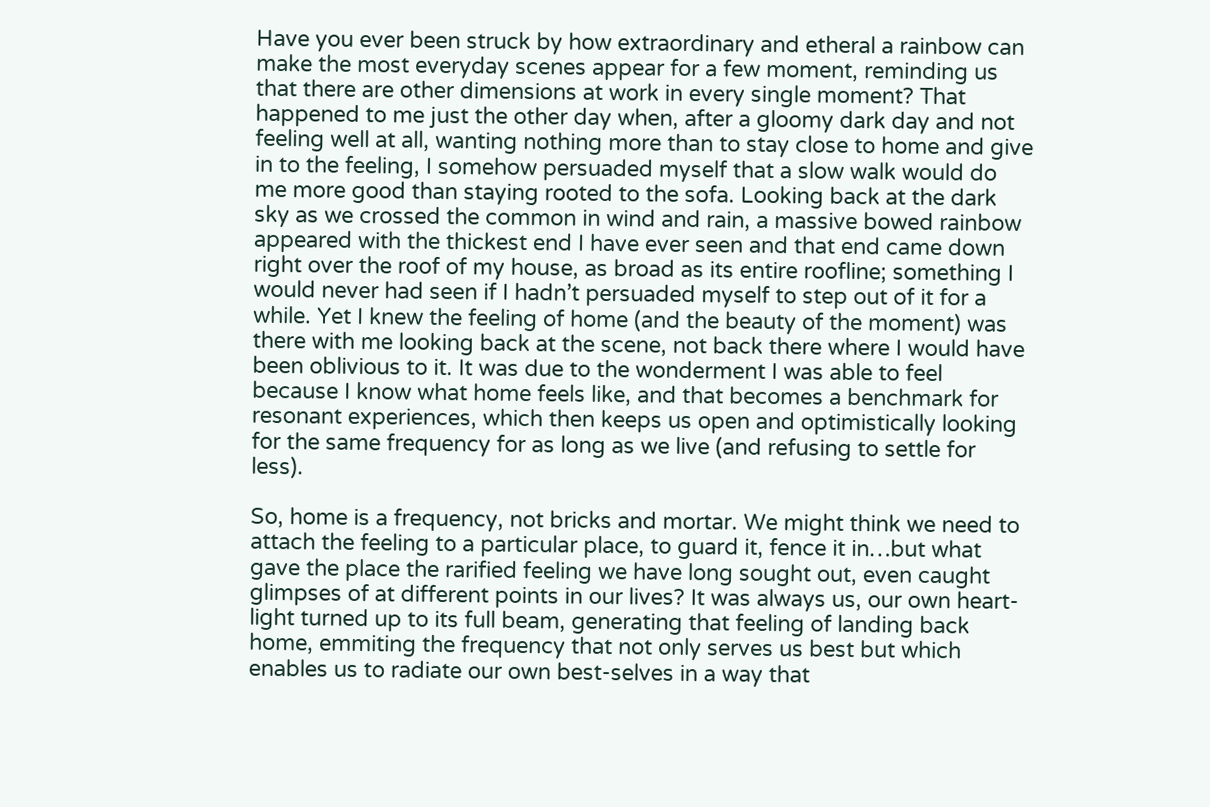Have you ever been struck by how extraordinary and etheral a rainbow can make the most everyday scenes appear for a few moment, reminding us that there are other dimensions at work in every single moment? That happened to me just the other day when, after a gloomy dark day and not feeling well at all, wanting nothing more than to stay close to home and give in to the feeling, I somehow persuaded myself that a slow walk would do me more good than staying rooted to the sofa. Looking back at the dark sky as we crossed the common in wind and rain, a massive bowed rainbow appeared with the thickest end I have ever seen and that end came down right over the roof of my house, as broad as its entire roofline; something I would never had seen if I hadn’t persuaded myself to step out of it for a while. Yet I knew the feeling of home (and the beauty of the moment) was there with me looking back at the scene, not back there where I would have been oblivious to it. It was due to the wonderment I was able to feel because I know what home feels like, and that becomes a benchmark for resonant experiences, which then keeps us open and optimistically looking for the same frequency for as long as we live (and refusing to settle for less).

So, home is a frequency, not bricks and mortar. We might think we need to attach the feeling to a particular place, to guard it, fence it in…but what gave the place the rarified feeling we have long sought out, even caught glimpses of at different points in our lives? It was always us, our own heart-light turned up to its full beam, generating that feeling of landing back home, emmiting the frequency that not only serves us best but which enables us to radiate our own best-selves in a way that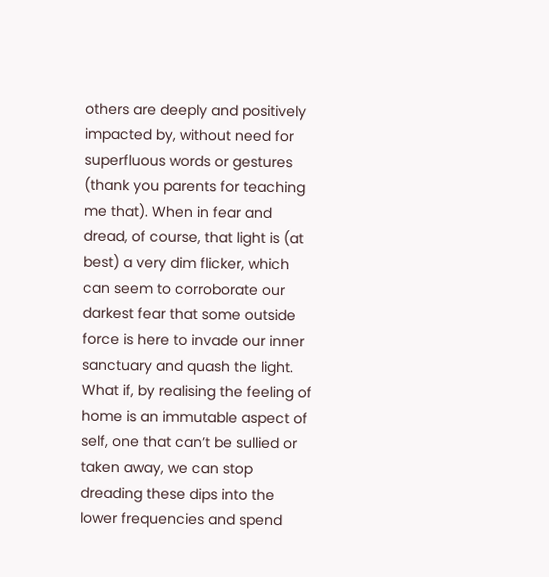others are deeply and positively impacted by, without need for superfluous words or gestures (thank you parents for teaching me that). When in fear and dread, of course, that light is (at best) a very dim flicker, which can seem to corroborate our darkest fear that some outside force is here to invade our inner sanctuary and quash the light. What if, by realising the feeling of home is an immutable aspect of self, one that can’t be sullied or taken away, we can stop dreading these dips into the lower frequencies and spend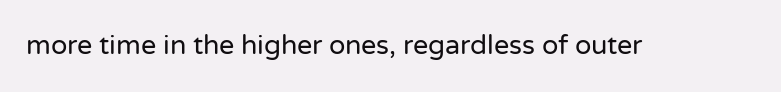more time in the higher ones, regardless of outer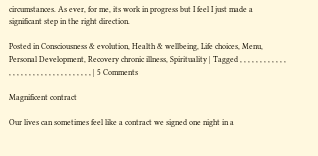circumstances. As ever, for me, its work in progress but I feel I just made a significant step in the right direction.

Posted in Consciousness & evolution, Health & wellbeing, Life choices, Menu, Personal Development, Recovery chronic illness, Spirituality | Tagged , , , , , , , , , , , , , , , , , , , , , , , , , , , , , , , , , | 5 Comments

Magnificent contract

Our lives can sometimes feel like a contract we signed one night in a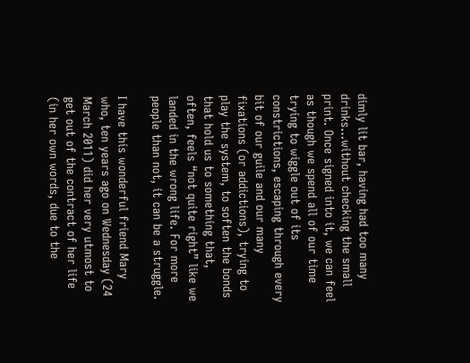dimly lit bar, having had too many drinks…without checking the small print. Once signed into it, we can feel as though we spend all of our time trying to wiggle out of its constrictions, escaping through every bit of our guile and our many fixations (or addictions), trying to play the system, to soften the bonds that hold us to something that, often, feels “not quite right” like we landed in the wrong life. For more people than not, it can be a struggle.

I have this wonderful friend Mary who, ten years ago on Wednesday (24 March 2011) did her very utmost to get out of the contract of her life (in her own words, due to the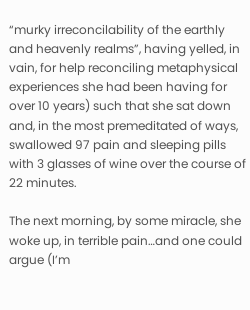“murky irreconcilability of the earthly and heavenly realms”, having yelled, in vain, for help reconciling metaphysical experiences she had been having for over 10 years) such that she sat down and, in the most premeditated of ways, swallowed 97 pain and sleeping pills with 3 glasses of wine over the course of 22 minutes.

The next morning, by some miracle, she woke up, in terrible pain…and one could argue (I’m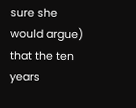sure she would argue) that the ten years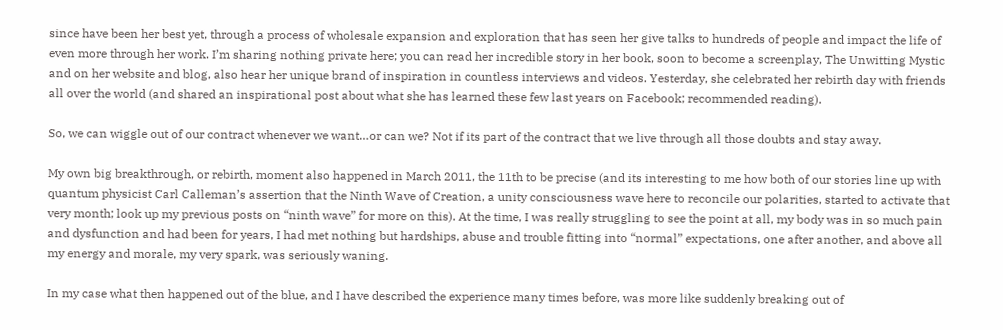since have been her best yet, through a process of wholesale expansion and exploration that has seen her give talks to hundreds of people and impact the life of even more through her work. I’m sharing nothing private here; you can read her incredible story in her book, soon to become a screenplay, The Unwitting Mystic and on her website and blog, also hear her unique brand of inspiration in countless interviews and videos. Yesterday, she celebrated her rebirth day with friends all over the world (and shared an inspirational post about what she has learned these few last years on Facebook; recommended reading).

So, we can wiggle out of our contract whenever we want…or can we? Not if its part of the contract that we live through all those doubts and stay away.

My own big breakthrough, or rebirth, moment also happened in March 2011, the 11th to be precise (and its interesting to me how both of our stories line up with quantum physicist Carl Calleman’s assertion that the Ninth Wave of Creation, a unity consciousness wave here to reconcile our polarities, started to activate that very month; look up my previous posts on “ninth wave” for more on this). At the time, I was really struggling to see the point at all, my body was in so much pain and dysfunction and had been for years, I had met nothing but hardships, abuse and trouble fitting into “normal” expectations, one after another, and above all my energy and morale, my very spark, was seriously waning.

In my case what then happened out of the blue, and I have described the experience many times before, was more like suddenly breaking out of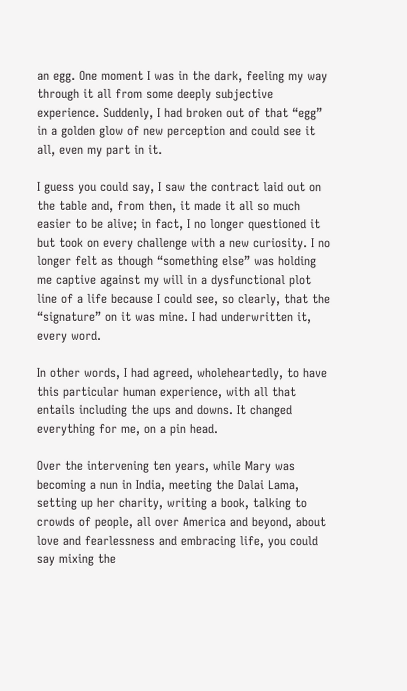an egg. One moment I was in the dark, feeling my way through it all from some deeply subjective experience. Suddenly, I had broken out of that “egg” in a golden glow of new perception and could see it all, even my part in it.

I guess you could say, I saw the contract laid out on the table and, from then, it made it all so much easier to be alive; in fact, I no longer questioned it but took on every challenge with a new curiosity. I no longer felt as though “something else” was holding me captive against my will in a dysfunctional plot line of a life because I could see, so clearly, that the “signature” on it was mine. I had underwritten it, every word.

In other words, I had agreed, wholeheartedly, to have this particular human experience, with all that entails including the ups and downs. It changed everything for me, on a pin head.

Over the intervening ten years, while Mary was becoming a nun in India, meeting the Dalai Lama, setting up her charity, writing a book, talking to crowds of people, all over America and beyond, about love and fearlessness and embracing life, you could say mixing the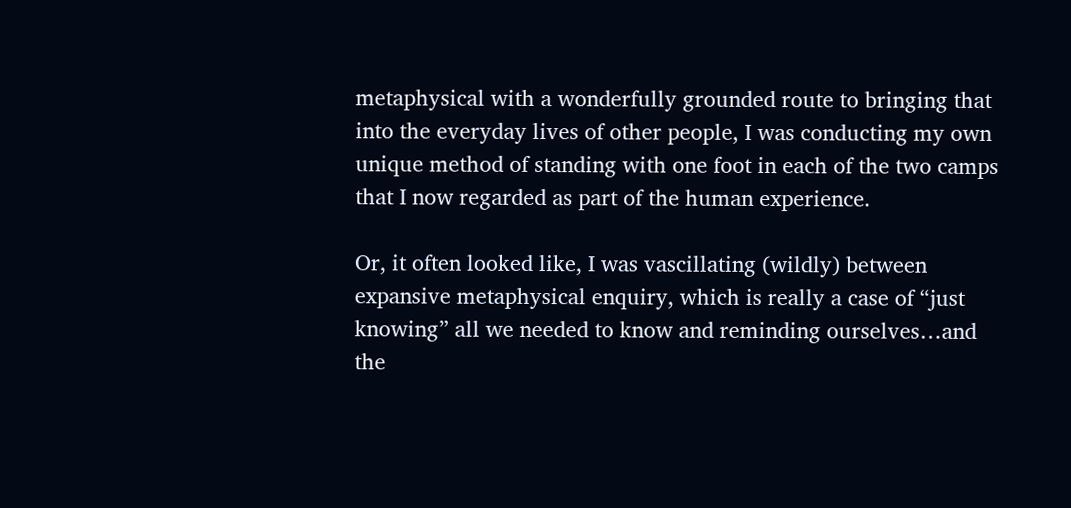metaphysical with a wonderfully grounded route to bringing that into the everyday lives of other people, I was conducting my own unique method of standing with one foot in each of the two camps that I now regarded as part of the human experience.

Or, it often looked like, I was vascillating (wildly) between expansive metaphysical enquiry, which is really a case of “just knowing” all we needed to know and reminding ourselves…and the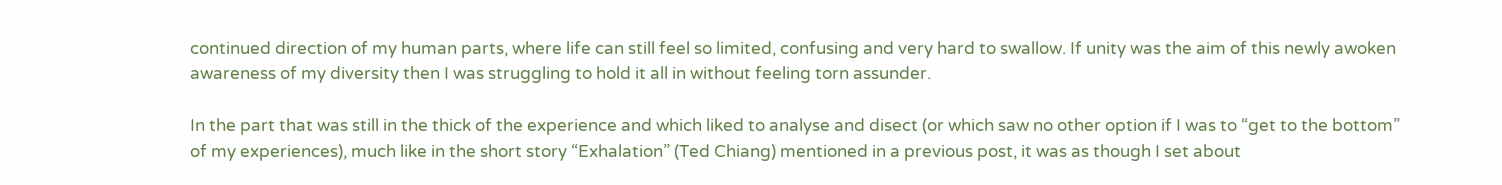continued direction of my human parts, where life can still feel so limited, confusing and very hard to swallow. If unity was the aim of this newly awoken awareness of my diversity then I was struggling to hold it all in without feeling torn assunder.

In the part that was still in the thick of the experience and which liked to analyse and disect (or which saw no other option if I was to “get to the bottom” of my experiences), much like in the short story “Exhalation” (Ted Chiang) mentioned in a previous post, it was as though I set about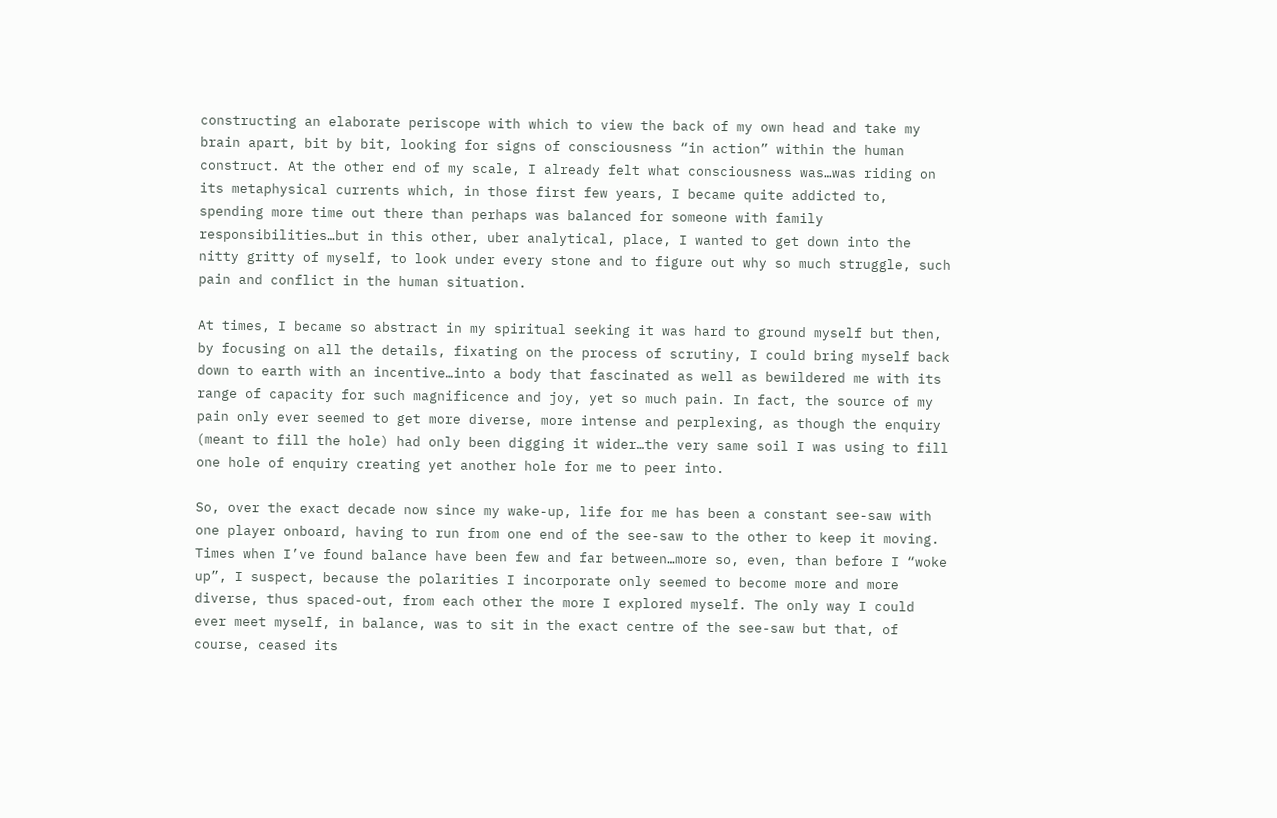constructing an elaborate periscope with which to view the back of my own head and take my brain apart, bit by bit, looking for signs of consciousness “in action” within the human construct. At the other end of my scale, I already felt what consciousness was…was riding on its metaphysical currents which, in those first few years, I became quite addicted to, spending more time out there than perhaps was balanced for someone with family responsibilities…but in this other, uber analytical, place, I wanted to get down into the nitty gritty of myself, to look under every stone and to figure out why so much struggle, such pain and conflict in the human situation.

At times, I became so abstract in my spiritual seeking it was hard to ground myself but then, by focusing on all the details, fixating on the process of scrutiny, I could bring myself back down to earth with an incentive…into a body that fascinated as well as bewildered me with its range of capacity for such magnificence and joy, yet so much pain. In fact, the source of my pain only ever seemed to get more diverse, more intense and perplexing, as though the enquiry (meant to fill the hole) had only been digging it wider…the very same soil I was using to fill one hole of enquiry creating yet another hole for me to peer into.

So, over the exact decade now since my wake-up, life for me has been a constant see-saw with one player onboard, having to run from one end of the see-saw to the other to keep it moving. Times when I’ve found balance have been few and far between…more so, even, than before I “woke up”, I suspect, because the polarities I incorporate only seemed to become more and more diverse, thus spaced-out, from each other the more I explored myself. The only way I could ever meet myself, in balance, was to sit in the exact centre of the see-saw but that, of course, ceased its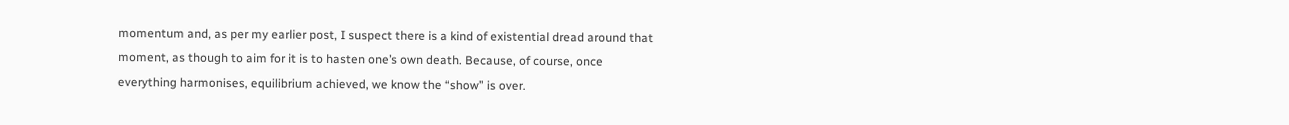momentum and, as per my earlier post, I suspect there is a kind of existential dread around that moment, as though to aim for it is to hasten one’s own death. Because, of course, once everything harmonises, equilibrium achieved, we know the “show” is over.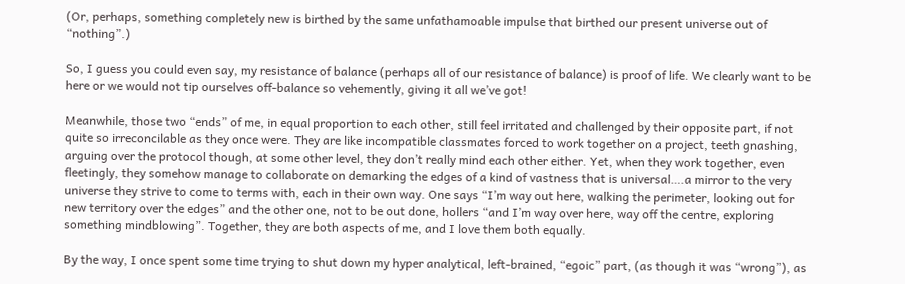(Or, perhaps, something completely new is birthed by the same unfathamoable impulse that birthed our present universe out of “nothing”.)

So, I guess you could even say, my resistance of balance (perhaps all of our resistance of balance) is proof of life. We clearly want to be here or we would not tip ourselves off-balance so vehemently, giving it all we’ve got!

Meanwhile, those two “ends” of me, in equal proportion to each other, still feel irritated and challenged by their opposite part, if not quite so irreconcilable as they once were. They are like incompatible classmates forced to work together on a project, teeth gnashing, arguing over the protocol though, at some other level, they don’t really mind each other either. Yet, when they work together, even fleetingly, they somehow manage to collaborate on demarking the edges of a kind of vastness that is universal….a mirror to the very universe they strive to come to terms with, each in their own way. One says “I’m way out here, walking the perimeter, looking out for new territory over the edges” and the other one, not to be out done, hollers “and I’m way over here, way off the centre, exploring something mindblowing”. Together, they are both aspects of me, and I love them both equally.

By the way, I once spent some time trying to shut down my hyper analytical, left-brained, “egoic” part, (as though it was “wrong”), as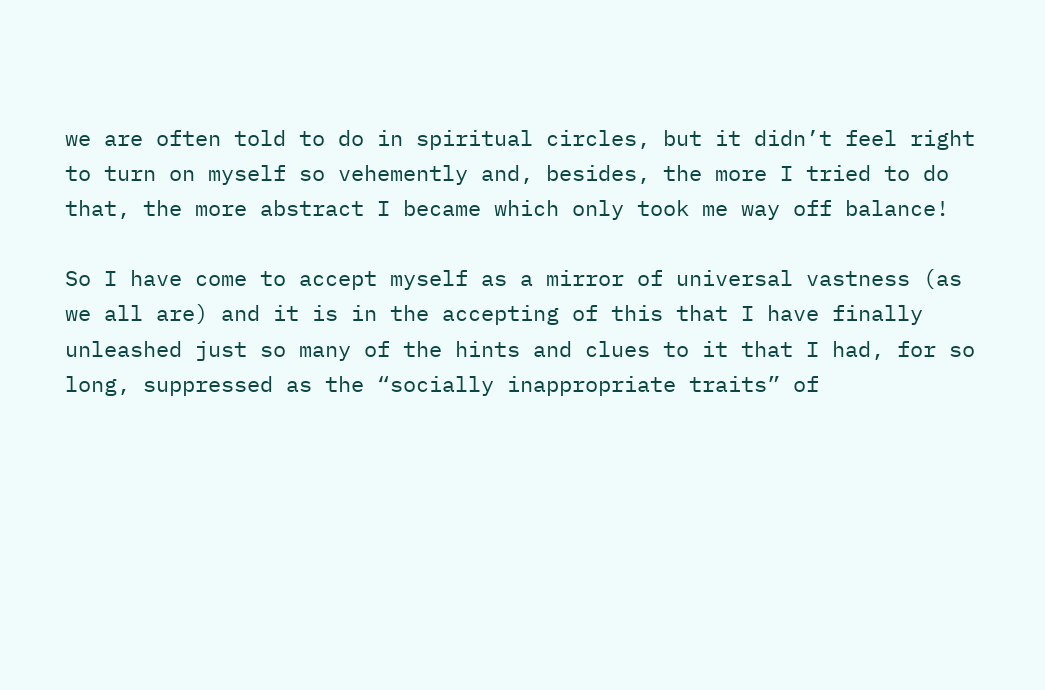we are often told to do in spiritual circles, but it didn’t feel right to turn on myself so vehemently and, besides, the more I tried to do that, the more abstract I became which only took me way off balance!

So I have come to accept myself as a mirror of universal vastness (as we all are) and it is in the accepting of this that I have finally unleashed just so many of the hints and clues to it that I had, for so long, suppressed as the “socially inappropriate traits” of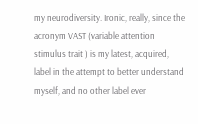my neurodiversity. Ironic, really, since the acronym VAST (variable attention stimulus trait ) is my latest, acquired, label in the attempt to better understand myself, and no other label ever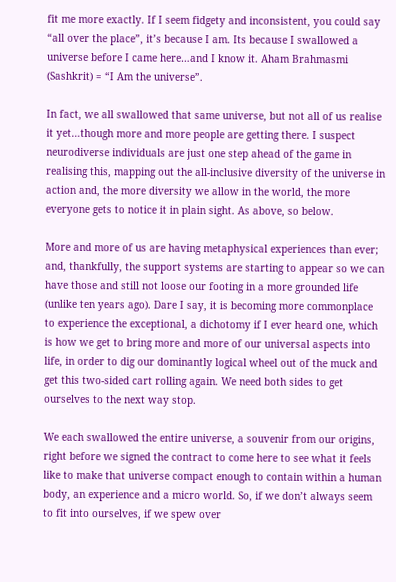fit me more exactly. If I seem fidgety and inconsistent, you could say “all over the place”, it’s because I am. Its because I swallowed a universe before I came here…and I know it. Aham Brahmasmi (Sashkrit) = “I Am the universe”.

In fact, we all swallowed that same universe, but not all of us realise it yet…though more and more people are getting there. I suspect neurodiverse individuals are just one step ahead of the game in realising this, mapping out the all-inclusive diversity of the universe in action and, the more diversity we allow in the world, the more everyone gets to notice it in plain sight. As above, so below.

More and more of us are having metaphysical experiences than ever; and, thankfully, the support systems are starting to appear so we can have those and still not loose our footing in a more grounded life (unlike ten years ago). Dare I say, it is becoming more commonplace to experience the exceptional, a dichotomy if I ever heard one, which is how we get to bring more and more of our universal aspects into life, in order to dig our dominantly logical wheel out of the muck and get this two-sided cart rolling again. We need both sides to get ourselves to the next way stop.

We each swallowed the entire universe, a souvenir from our origins, right before we signed the contract to come here to see what it feels like to make that universe compact enough to contain within a human body, an experience and a micro world. So, if we don’t always seem to fit into ourselves, if we spew over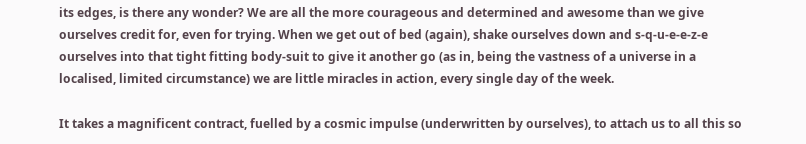its edges, is there any wonder? We are all the more courageous and determined and awesome than we give ourselves credit for, even for trying. When we get out of bed (again), shake ourselves down and s-q-u-e-e-z-e ourselves into that tight fitting body-suit to give it another go (as in, being the vastness of a universe in a localised, limited circumstance) we are little miracles in action, every single day of the week.

It takes a magnificent contract, fuelled by a cosmic impulse (underwritten by ourselves), to attach us to all this so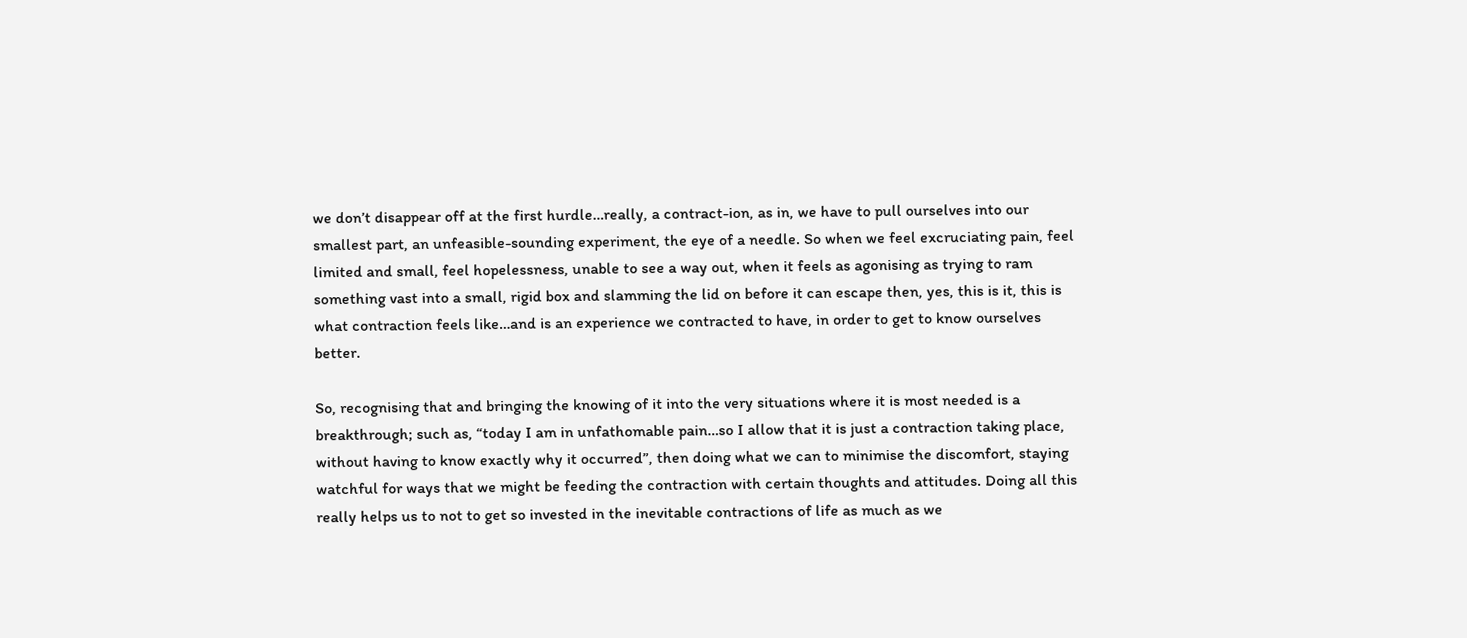we don’t disappear off at the first hurdle…really, a contract-ion, as in, we have to pull ourselves into our smallest part, an unfeasible-sounding experiment, the eye of a needle. So when we feel excruciating pain, feel limited and small, feel hopelessness, unable to see a way out, when it feels as agonising as trying to ram something vast into a small, rigid box and slamming the lid on before it can escape then, yes, this is it, this is what contraction feels like…and is an experience we contracted to have, in order to get to know ourselves better.

So, recognising that and bringing the knowing of it into the very situations where it is most needed is a breakthrough; such as, “today I am in unfathomable pain…so I allow that it is just a contraction taking place, without having to know exactly why it occurred”, then doing what we can to minimise the discomfort, staying watchful for ways that we might be feeding the contraction with certain thoughts and attitudes. Doing all this really helps us to not to get so invested in the inevitable contractions of life as much as we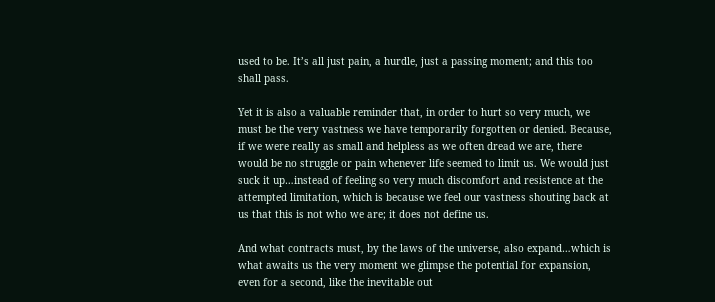used to be. It’s all just pain, a hurdle, just a passing moment; and this too shall pass.

Yet it is also a valuable reminder that, in order to hurt so very much, we must be the very vastness we have temporarily forgotten or denied. Because, if we were really as small and helpless as we often dread we are, there would be no struggle or pain whenever life seemed to limit us. We would just suck it up…instead of feeling so very much discomfort and resistence at the attempted limitation, which is because we feel our vastness shouting back at us that this is not who we are; it does not define us.

And what contracts must, by the laws of the universe, also expand…which is what awaits us the very moment we glimpse the potential for expansion, even for a second, like the inevitable out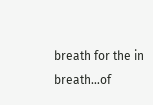breath for the in breath…of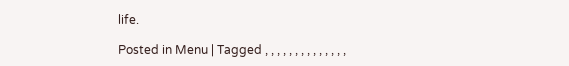life.

Posted in Menu | Tagged , , , , , , , , , , , , , ,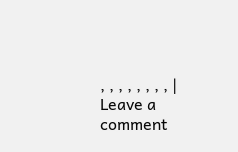, , , , , , , , | Leave a comment